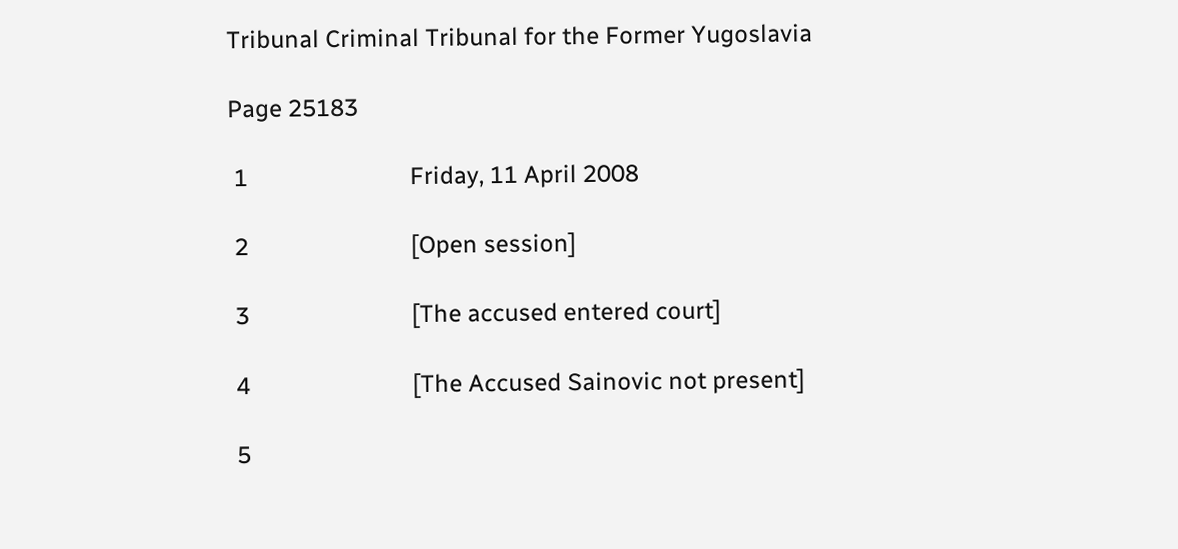Tribunal Criminal Tribunal for the Former Yugoslavia

Page 25183

 1                           Friday, 11 April 2008

 2                           [Open session]

 3                           [The accused entered court]

 4                           [The Accused Sainovic not present]

 5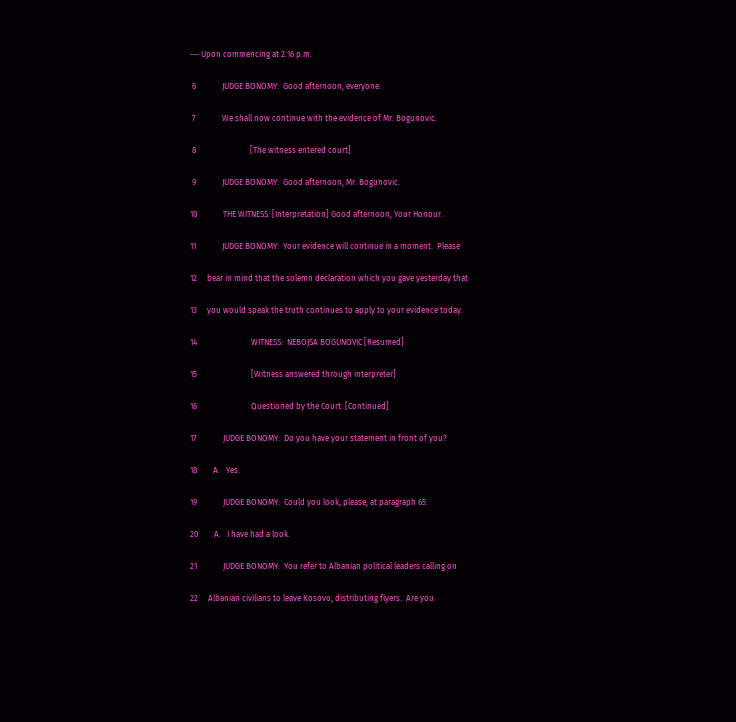--- Upon commencing at 2.16 p.m.

 6             JUDGE BONOMY:  Good afternoon, everyone.

 7             We shall now continue with the evidence of Mr. Bogunovic.

 8                           [The witness entered court]

 9             JUDGE BONOMY:  Good afternoon, Mr. Bogunovic.

10             THE WITNESS: [Interpretation] Good afternoon, Your Honour.

11             JUDGE BONOMY:  Your evidence will continue in a moment.  Please

12     bear in mind that the solemn declaration which you gave yesterday that

13     you would speak the truth continues to apply to your evidence today.

14                           WITNESS:  NEBOJSA BOGUNOVIC [Resumed]

15                           [Witness answered through interpreter]

16                           Questioned by the Court: [Continued]

17             JUDGE BONOMY:  Do you have your statement in front of you?

18        A.   Yes.

19             JUDGE BONOMY:  Could you look, please, at paragraph 65.

20        A.   I have had a look.

21             JUDGE BONOMY:  You refer to Albanian political leaders calling on

22     Albanian civilians to leave Kosovo, distributing flyers.  Are you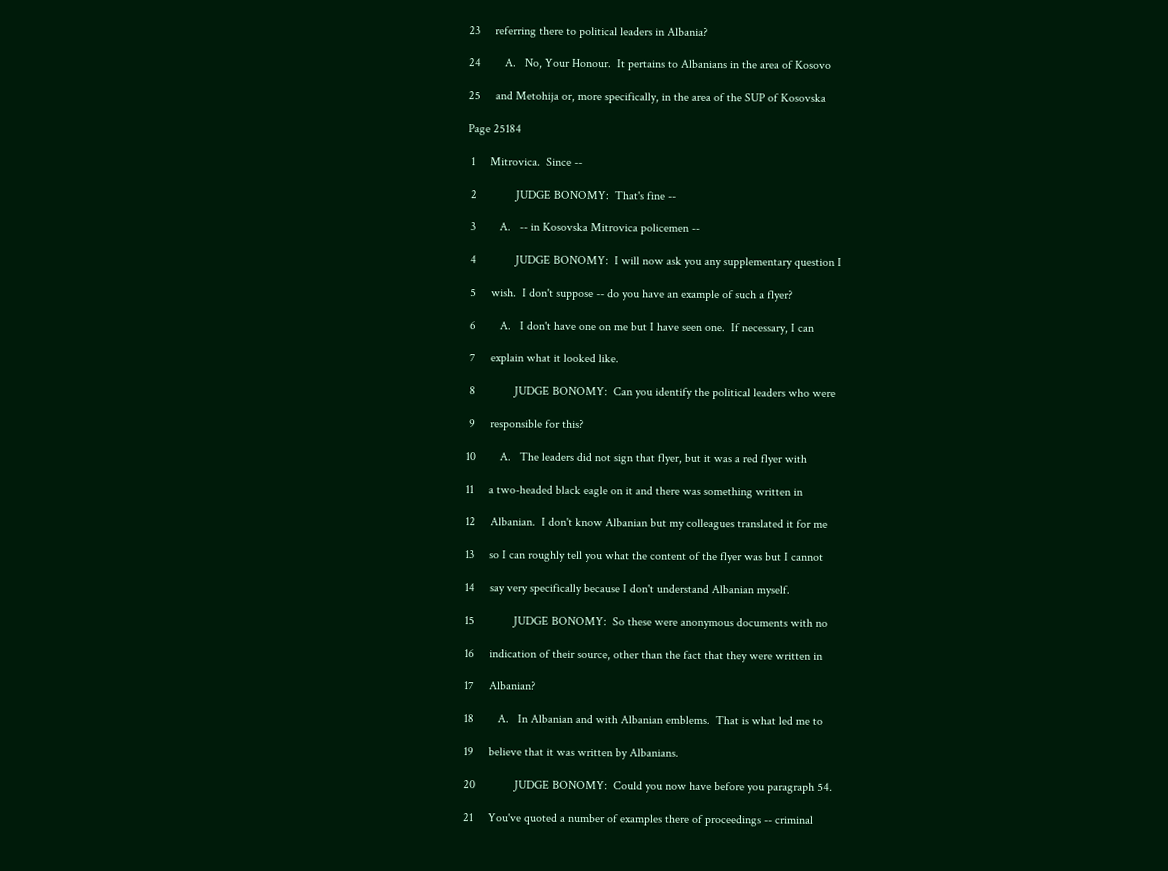23     referring there to political leaders in Albania?

24        A.   No, Your Honour.  It pertains to Albanians in the area of Kosovo

25     and Metohija or, more specifically, in the area of the SUP of Kosovska

Page 25184

 1     Mitrovica.  Since --

 2             JUDGE BONOMY:  That's fine --

 3        A.   -- in Kosovska Mitrovica policemen --

 4             JUDGE BONOMY:  I will now ask you any supplementary question I

 5     wish.  I don't suppose -- do you have an example of such a flyer?

 6        A.   I don't have one on me but I have seen one.  If necessary, I can

 7     explain what it looked like.

 8             JUDGE BONOMY:  Can you identify the political leaders who were

 9     responsible for this?

10        A.   The leaders did not sign that flyer, but it was a red flyer with

11     a two-headed black eagle on it and there was something written in

12     Albanian.  I don't know Albanian but my colleagues translated it for me

13     so I can roughly tell you what the content of the flyer was but I cannot

14     say very specifically because I don't understand Albanian myself.

15             JUDGE BONOMY:  So these were anonymous documents with no

16     indication of their source, other than the fact that they were written in

17     Albanian?

18        A.   In Albanian and with Albanian emblems.  That is what led me to

19     believe that it was written by Albanians.

20             JUDGE BONOMY:  Could you now have before you paragraph 54.

21     You've quoted a number of examples there of proceedings -- criminal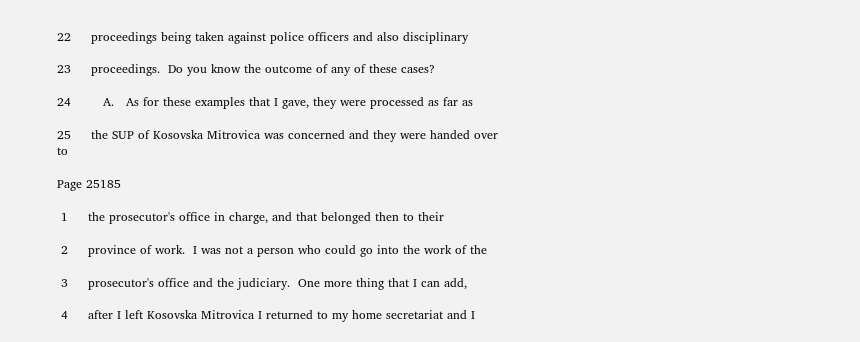22     proceedings being taken against police officers and also disciplinary

23     proceedings.  Do you know the outcome of any of these cases?

24        A.   As for these examples that I gave, they were processed as far as

25     the SUP of Kosovska Mitrovica was concerned and they were handed over to

Page 25185

 1     the prosecutor's office in charge, and that belonged then to their

 2     province of work.  I was not a person who could go into the work of the

 3     prosecutor's office and the judiciary.  One more thing that I can add,

 4     after I left Kosovska Mitrovica I returned to my home secretariat and I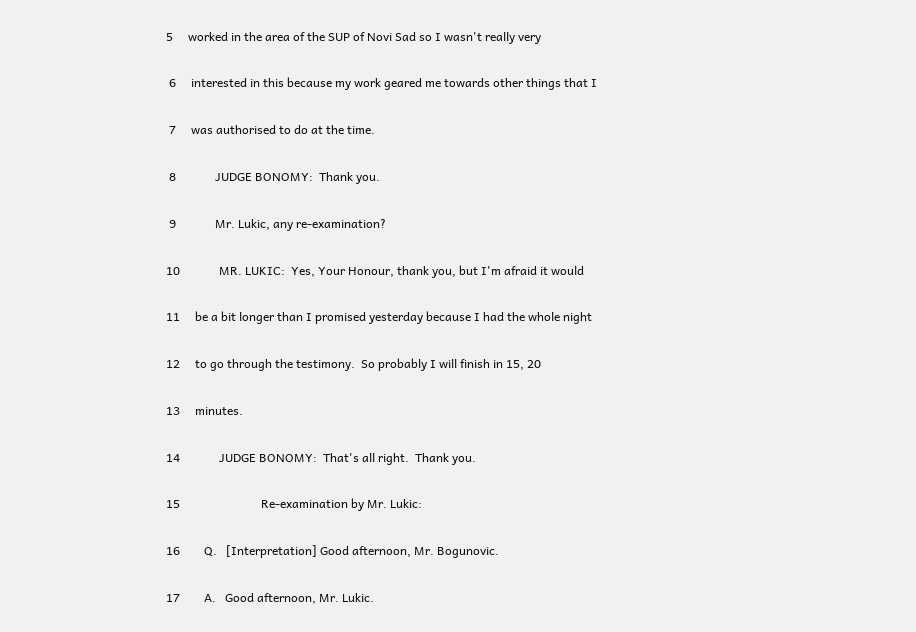5     worked in the area of the SUP of Novi Sad so I wasn't really very

 6     interested in this because my work geared me towards other things that I

 7     was authorised to do at the time.

 8             JUDGE BONOMY:  Thank you.

 9             Mr. Lukic, any re-examination?

10             MR. LUKIC:  Yes, Your Honour, thank you, but I'm afraid it would

11     be a bit longer than I promised yesterday because I had the whole night

12     to go through the testimony.  So probably I will finish in 15, 20

13     minutes.

14             JUDGE BONOMY:  That's all right.  Thank you.

15                           Re-examination by Mr. Lukic:

16        Q.   [Interpretation] Good afternoon, Mr. Bogunovic.

17        A.   Good afternoon, Mr. Lukic.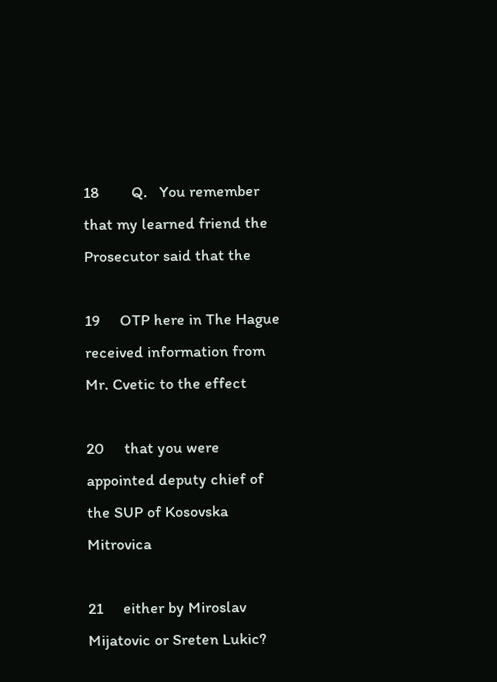18        Q.   You remember that my learned friend the Prosecutor said that the

19     OTP here in The Hague received information from Mr. Cvetic to the effect

20     that you were appointed deputy chief of the SUP of Kosovska Mitrovica

21     either by Miroslav Mijatovic or Sreten Lukic?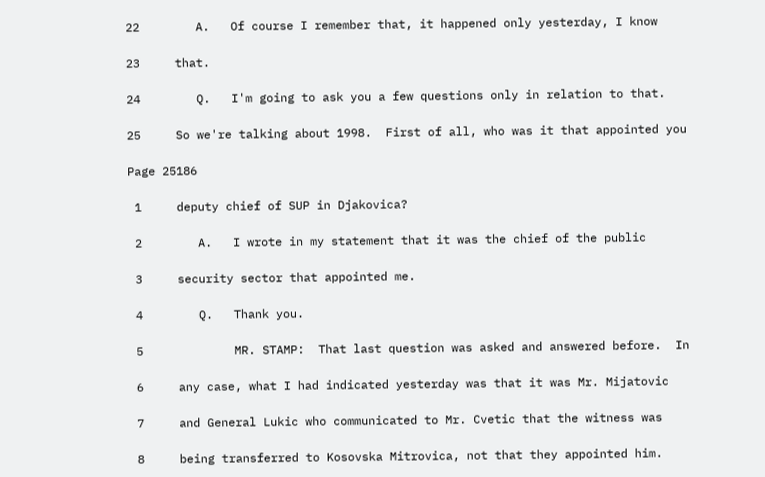22        A.   Of course I remember that, it happened only yesterday, I know

23     that.

24        Q.   I'm going to ask you a few questions only in relation to that.

25     So we're talking about 1998.  First of all, who was it that appointed you

Page 25186

 1     deputy chief of SUP in Djakovica?

 2        A.   I wrote in my statement that it was the chief of the public

 3     security sector that appointed me.

 4        Q.   Thank you.

 5             MR. STAMP:  That last question was asked and answered before.  In

 6     any case, what I had indicated yesterday was that it was Mr. Mijatovic

 7     and General Lukic who communicated to Mr. Cvetic that the witness was

 8     being transferred to Kosovska Mitrovica, not that they appointed him.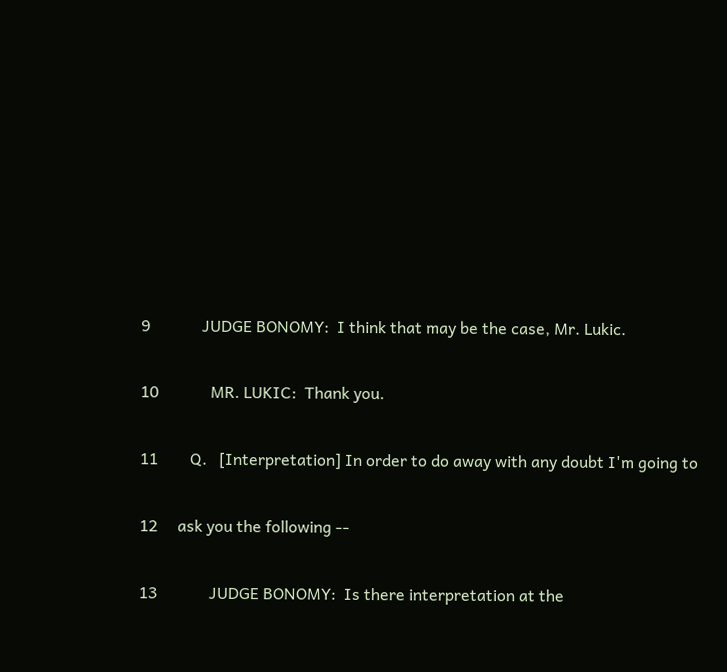9             JUDGE BONOMY:  I think that may be the case, Mr. Lukic.

10             MR. LUKIC:  Thank you.

11        Q.   [Interpretation] In order to do away with any doubt I'm going to

12     ask you the following --

13             JUDGE BONOMY:  Is there interpretation at the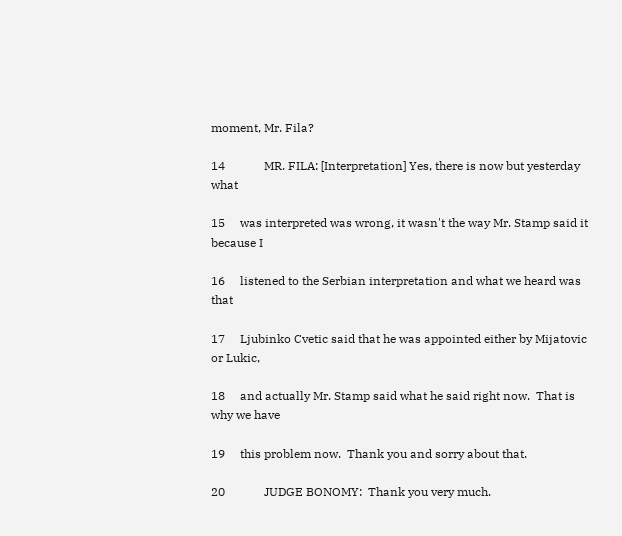moment, Mr. Fila?

14             MR. FILA: [Interpretation] Yes, there is now but yesterday what

15     was interpreted was wrong, it wasn't the way Mr. Stamp said it because I

16     listened to the Serbian interpretation and what we heard was that

17     Ljubinko Cvetic said that he was appointed either by Mijatovic or Lukic,

18     and actually Mr. Stamp said what he said right now.  That is why we have

19     this problem now.  Thank you and sorry about that.

20             JUDGE BONOMY:  Thank you very much.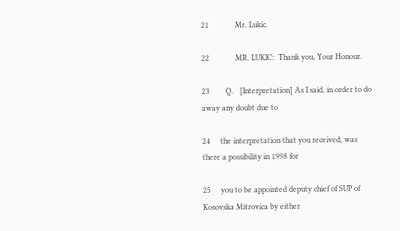21             Mr. Lukic.

22             MR. LUKIC:  Thank you, Your Honour.

23        Q.   [Interpretation] As I said, in order to do away any doubt due to

24     the interpretation that you received, was there a possibility in 1998 for

25     you to be appointed deputy chief of SUP of Kosovska Mitrovica by either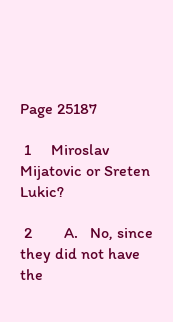Page 25187

 1     Miroslav Mijatovic or Sreten Lukic?

 2        A.   No, since they did not have the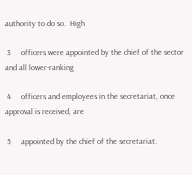authority to do so.  High

 3     officers were appointed by the chief of the sector and all lower-ranking

 4     officers and employees in the secretariat, once approval is received, are

 5     appointed by the chief of the secretariat.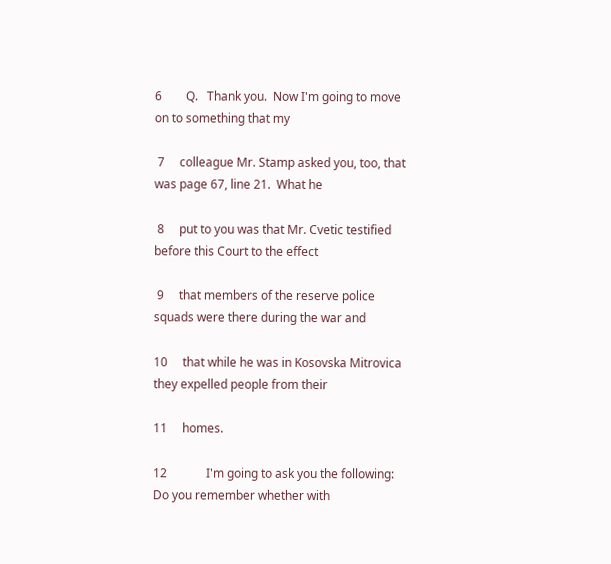6        Q.   Thank you.  Now I'm going to move on to something that my

 7     colleague Mr. Stamp asked you, too, that was page 67, line 21.  What he

 8     put to you was that Mr. Cvetic testified before this Court to the effect

 9     that members of the reserve police squads were there during the war and

10     that while he was in Kosovska Mitrovica they expelled people from their

11     homes.

12             I'm going to ask you the following:  Do you remember whether with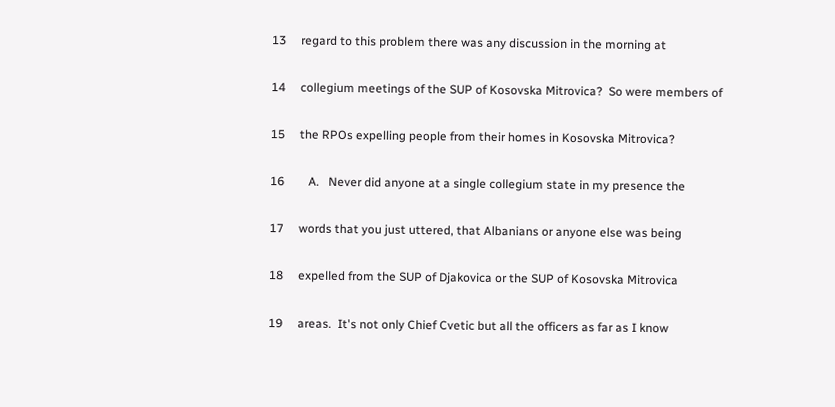13     regard to this problem there was any discussion in the morning at

14     collegium meetings of the SUP of Kosovska Mitrovica?  So were members of

15     the RPOs expelling people from their homes in Kosovska Mitrovica?

16        A.   Never did anyone at a single collegium state in my presence the

17     words that you just uttered, that Albanians or anyone else was being

18     expelled from the SUP of Djakovica or the SUP of Kosovska Mitrovica

19     areas.  It's not only Chief Cvetic but all the officers as far as I know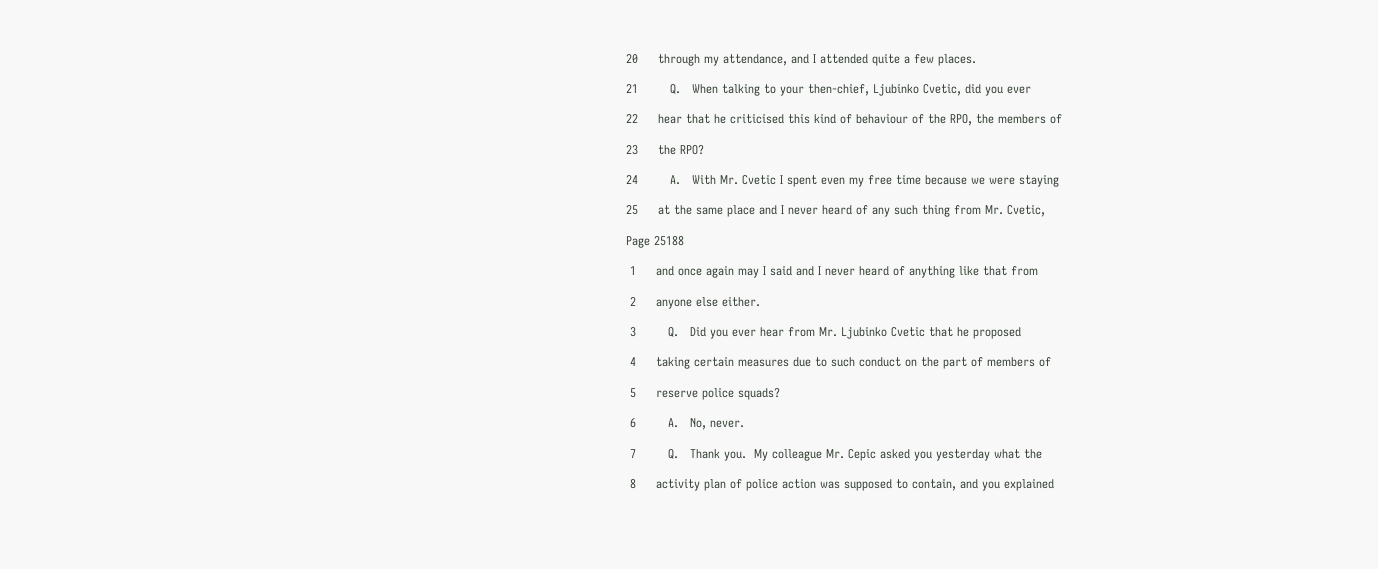20     through my attendance, and I attended quite a few places.

21        Q.   When talking to your then-chief, Ljubinko Cvetic, did you ever

22     hear that he criticised this kind of behaviour of the RPO, the members of

23     the RPO?

24        A.   With Mr. Cvetic I spent even my free time because we were staying

25     at the same place and I never heard of any such thing from Mr. Cvetic,

Page 25188

 1     and once again may I said and I never heard of anything like that from

 2     anyone else either.

 3        Q.   Did you ever hear from Mr. Ljubinko Cvetic that he proposed

 4     taking certain measures due to such conduct on the part of members of

 5     reserve police squads?

 6        A.   No, never.

 7        Q.   Thank you.  My colleague Mr. Cepic asked you yesterday what the

 8     activity plan of police action was supposed to contain, and you explained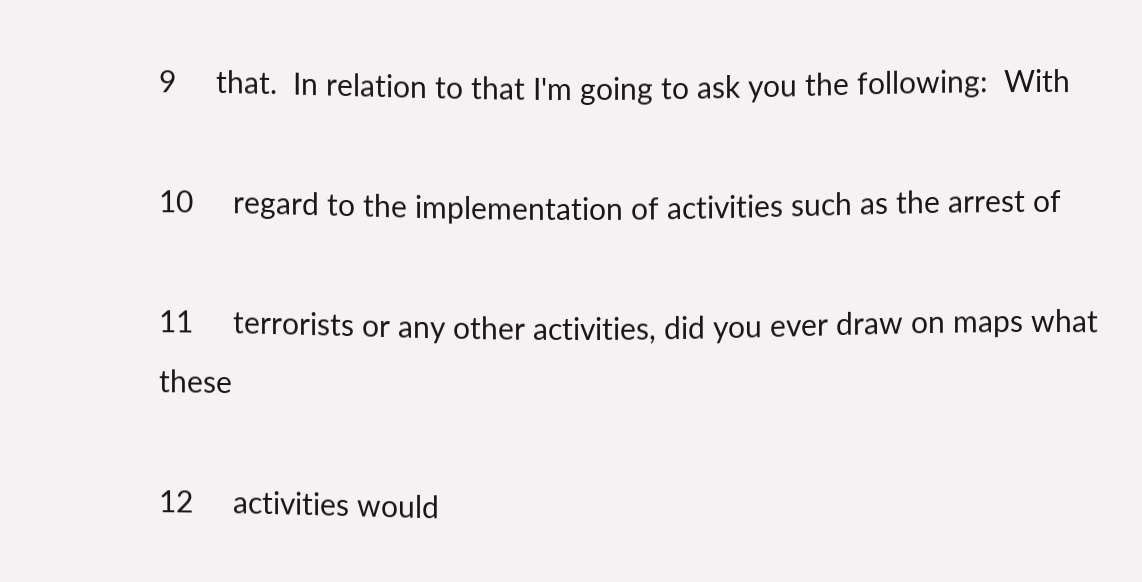9     that.  In relation to that I'm going to ask you the following:  With

10     regard to the implementation of activities such as the arrest of

11     terrorists or any other activities, did you ever draw on maps what these

12     activities would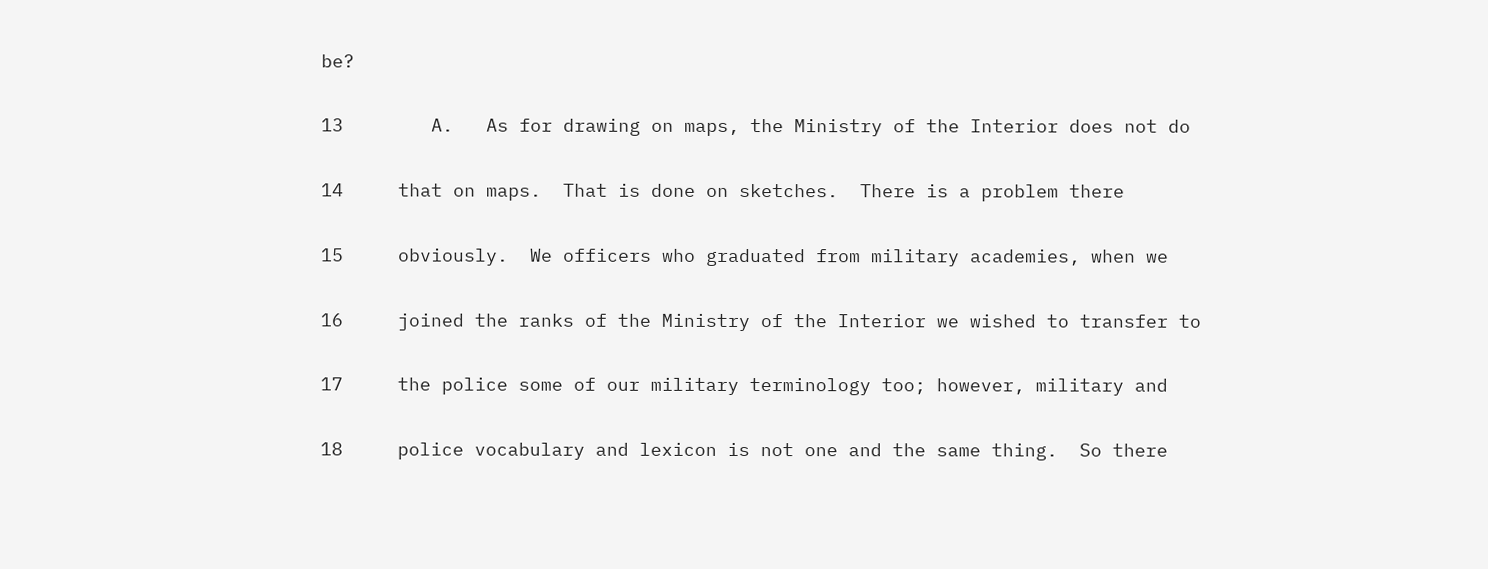be?

13        A.   As for drawing on maps, the Ministry of the Interior does not do

14     that on maps.  That is done on sketches.  There is a problem there

15     obviously.  We officers who graduated from military academies, when we

16     joined the ranks of the Ministry of the Interior we wished to transfer to

17     the police some of our military terminology too; however, military and

18     police vocabulary and lexicon is not one and the same thing.  So there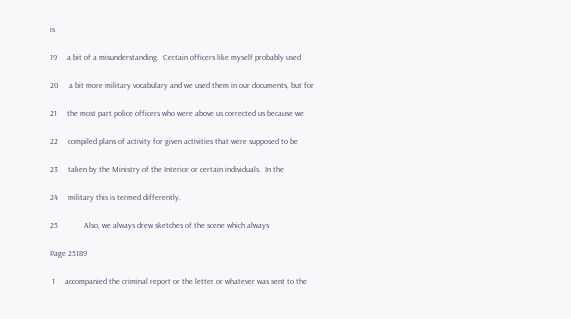is

19     a bit of a misunderstanding.  Certain officers like myself probably used

20     a bit more military vocabulary and we used them in our documents, but for

21     the most part police officers who were above us corrected us because we

22     compiled plans of activity for given activities that were supposed to be

23     taken by the Ministry of the Interior or certain individuals.  In the

24     military this is termed differently.

25             Also, we always drew sketches of the scene which always

Page 25189

 1     accompanied the criminal report or the letter or whatever was sent to the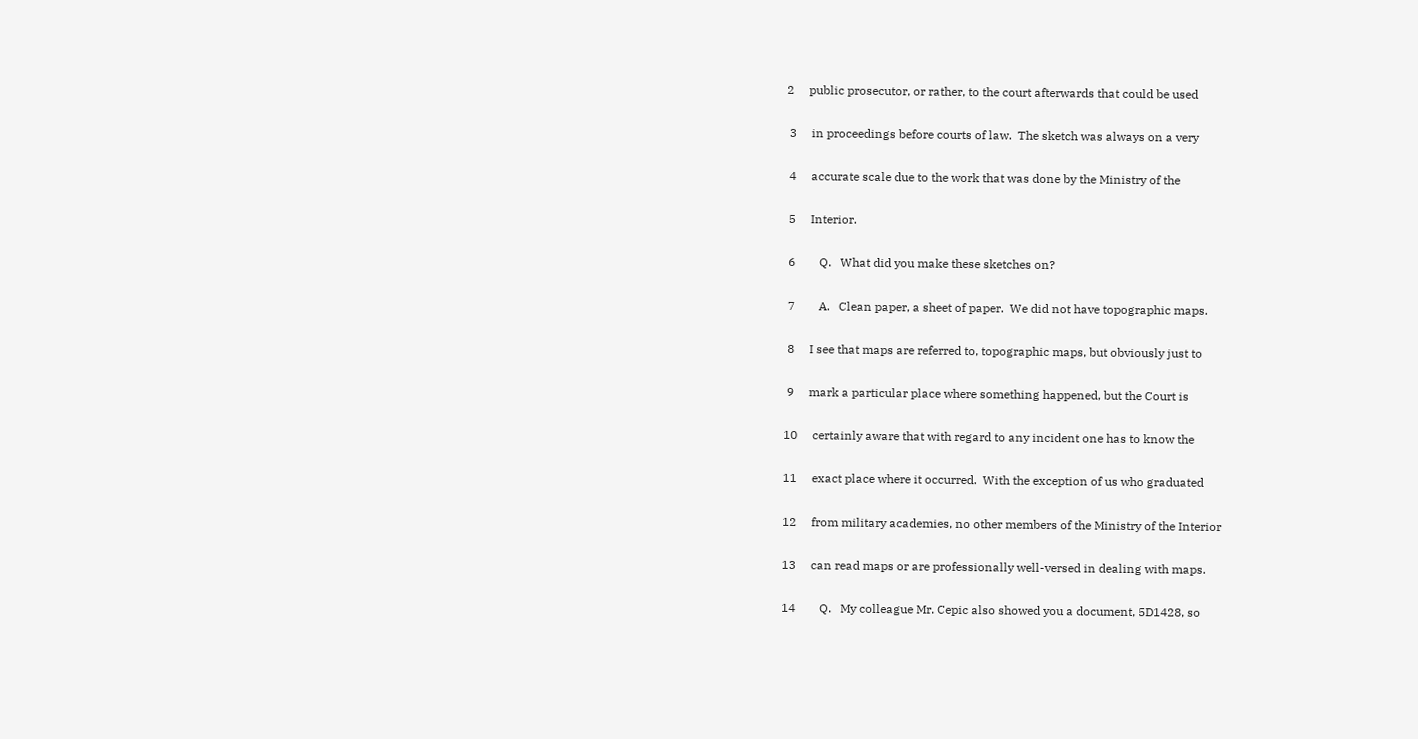2     public prosecutor, or rather, to the court afterwards that could be used

 3     in proceedings before courts of law.  The sketch was always on a very

 4     accurate scale due to the work that was done by the Ministry of the

 5     Interior.

 6        Q.   What did you make these sketches on?

 7        A.   Clean paper, a sheet of paper.  We did not have topographic maps.

 8     I see that maps are referred to, topographic maps, but obviously just to

 9     mark a particular place where something happened, but the Court is

10     certainly aware that with regard to any incident one has to know the

11     exact place where it occurred.  With the exception of us who graduated

12     from military academies, no other members of the Ministry of the Interior

13     can read maps or are professionally well-versed in dealing with maps.

14        Q.   My colleague Mr. Cepic also showed you a document, 5D1428, so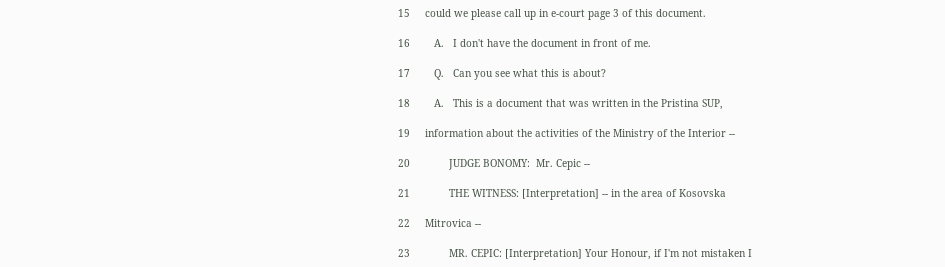15     could we please call up in e-court page 3 of this document.

16        A.   I don't have the document in front of me.

17        Q.   Can you see what this is about?

18        A.   This is a document that was written in the Pristina SUP,

19     information about the activities of the Ministry of the Interior --

20             JUDGE BONOMY:  Mr. Cepic --

21             THE WITNESS: [Interpretation] -- in the area of Kosovska

22     Mitrovica --

23             MR. CEPIC: [Interpretation] Your Honour, if I'm not mistaken I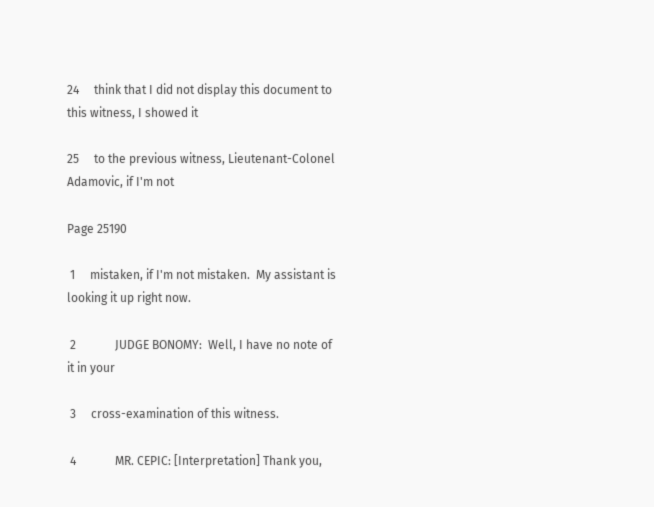24     think that I did not display this document to this witness, I showed it

25     to the previous witness, Lieutenant-Colonel Adamovic, if I'm not

Page 25190

 1     mistaken, if I'm not mistaken.  My assistant is looking it up right now.

 2             JUDGE BONOMY:  Well, I have no note of it in your

 3     cross-examination of this witness.

 4             MR. CEPIC: [Interpretation] Thank you,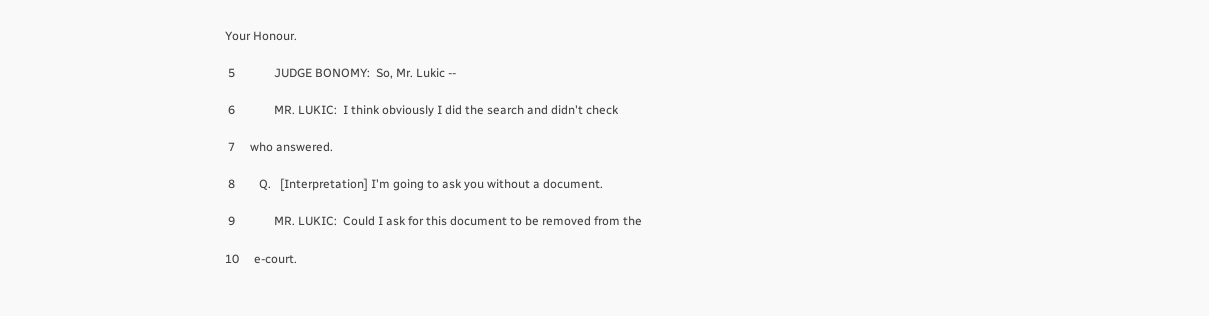Your Honour.

 5             JUDGE BONOMY:  So, Mr. Lukic --

 6             MR. LUKIC:  I think obviously I did the search and didn't check

 7     who answered.

 8        Q.   [Interpretation] I'm going to ask you without a document.

 9             MR. LUKIC:  Could I ask for this document to be removed from the

10     e-court.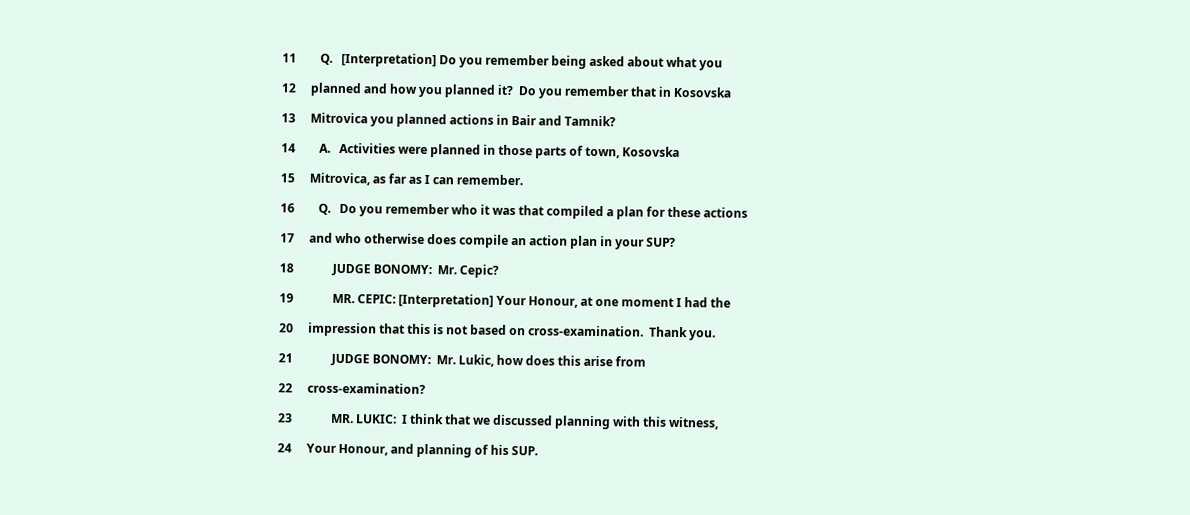11        Q.   [Interpretation] Do you remember being asked about what you

12     planned and how you planned it?  Do you remember that in Kosovska

13     Mitrovica you planned actions in Bair and Tamnik?

14        A.   Activities were planned in those parts of town, Kosovska

15     Mitrovica, as far as I can remember.

16        Q.   Do you remember who it was that compiled a plan for these actions

17     and who otherwise does compile an action plan in your SUP?

18             JUDGE BONOMY:  Mr. Cepic?

19             MR. CEPIC: [Interpretation] Your Honour, at one moment I had the

20     impression that this is not based on cross-examination.  Thank you.

21             JUDGE BONOMY:  Mr. Lukic, how does this arise from

22     cross-examination?

23             MR. LUKIC:  I think that we discussed planning with this witness,

24     Your Honour, and planning of his SUP.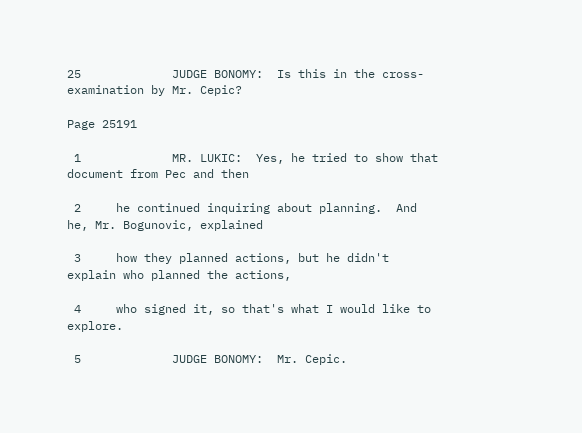25             JUDGE BONOMY:  Is this in the cross-examination by Mr. Cepic?

Page 25191

 1             MR. LUKIC:  Yes, he tried to show that document from Pec and then

 2     he continued inquiring about planning.  And he, Mr. Bogunovic, explained

 3     how they planned actions, but he didn't explain who planned the actions,

 4     who signed it, so that's what I would like to explore.

 5             JUDGE BONOMY:  Mr. Cepic.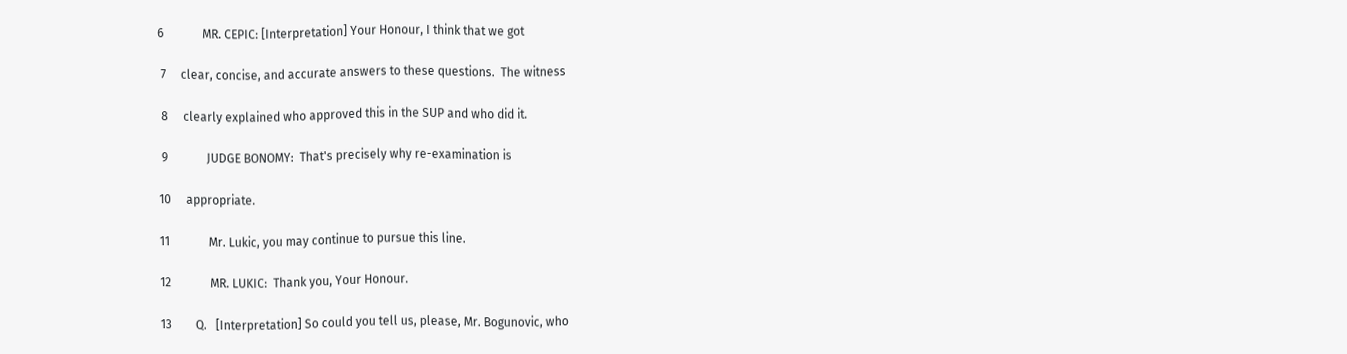6             MR. CEPIC: [Interpretation] Your Honour, I think that we got

 7     clear, concise, and accurate answers to these questions.  The witness

 8     clearly explained who approved this in the SUP and who did it.

 9             JUDGE BONOMY:  That's precisely why re-examination is

10     appropriate.

11             Mr. Lukic, you may continue to pursue this line.

12             MR. LUKIC:  Thank you, Your Honour.

13        Q.   [Interpretation] So could you tell us, please, Mr. Bogunovic, who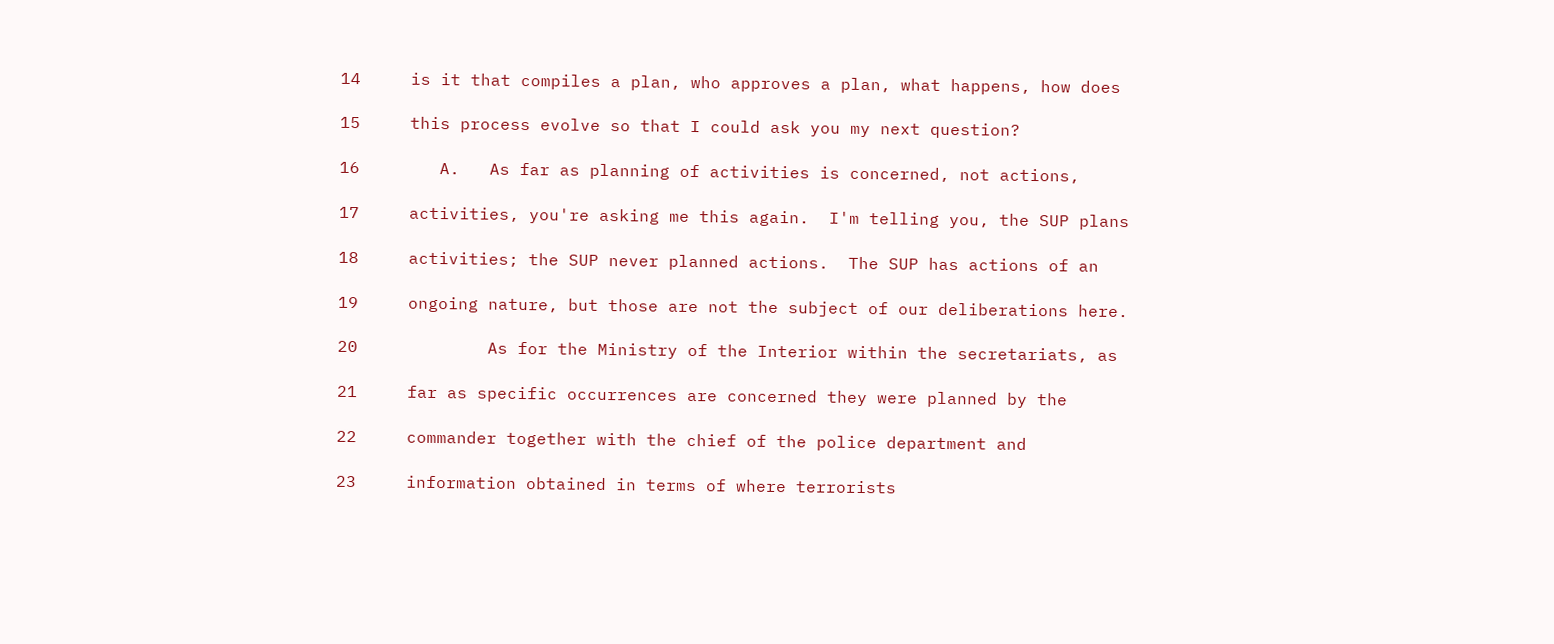14     is it that compiles a plan, who approves a plan, what happens, how does

15     this process evolve so that I could ask you my next question?

16        A.   As far as planning of activities is concerned, not actions,

17     activities, you're asking me this again.  I'm telling you, the SUP plans

18     activities; the SUP never planned actions.  The SUP has actions of an

19     ongoing nature, but those are not the subject of our deliberations here.

20             As for the Ministry of the Interior within the secretariats, as

21     far as specific occurrences are concerned they were planned by the

22     commander together with the chief of the police department and

23     information obtained in terms of where terrorists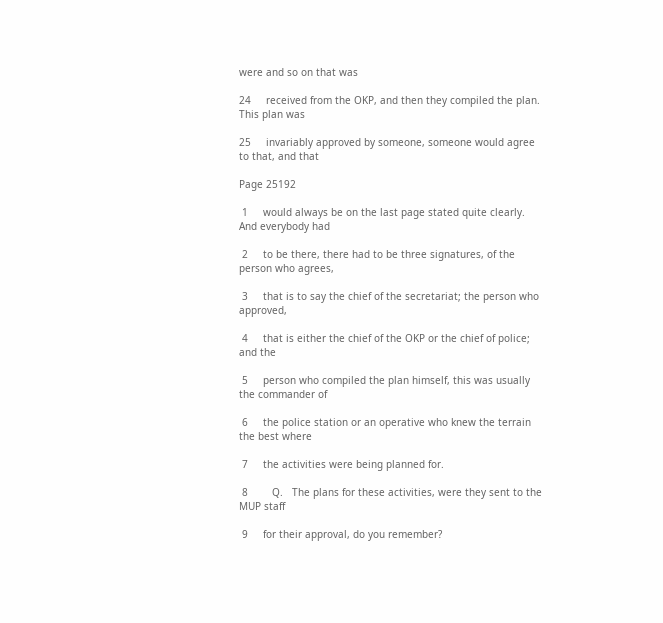were and so on that was

24     received from the OKP, and then they compiled the plan.  This plan was

25     invariably approved by someone, someone would agree to that, and that

Page 25192

 1     would always be on the last page stated quite clearly.  And everybody had

 2     to be there, there had to be three signatures, of the person who agrees,

 3     that is to say the chief of the secretariat; the person who approved,

 4     that is either the chief of the OKP or the chief of police; and the

 5     person who compiled the plan himself, this was usually the commander of

 6     the police station or an operative who knew the terrain the best where

 7     the activities were being planned for.

 8        Q.   The plans for these activities, were they sent to the MUP staff

 9     for their approval, do you remember?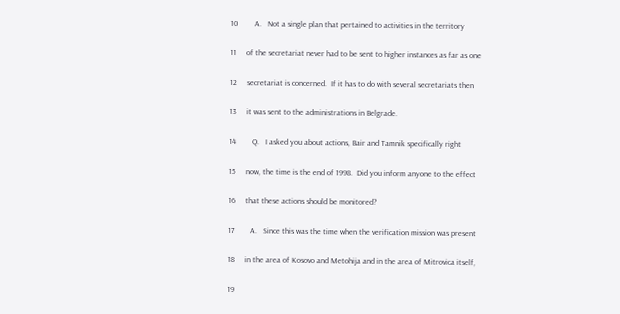10        A.   Not a single plan that pertained to activities in the territory

11     of the secretariat never had to be sent to higher instances as far as one

12     secretariat is concerned.  If it has to do with several secretariats then

13     it was sent to the administrations in Belgrade.

14        Q.   I asked you about actions, Bair and Tamnik specifically right

15     now, the time is the end of 1998.  Did you inform anyone to the effect

16     that these actions should be monitored?

17        A.   Since this was the time when the verification mission was present

18     in the area of Kosovo and Metohija and in the area of Mitrovica itself,

19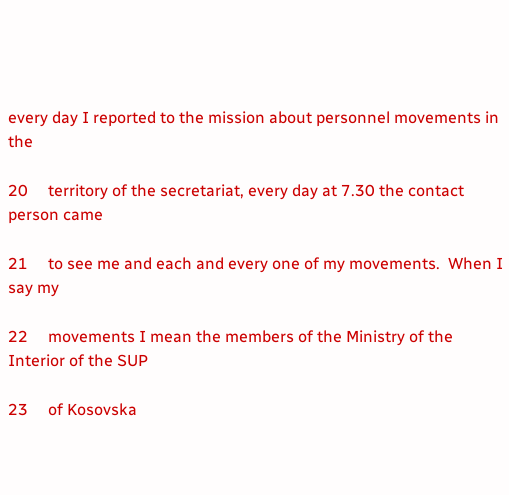every day I reported to the mission about personnel movements in the

20     territory of the secretariat, every day at 7.30 the contact person came

21     to see me and each and every one of my movements.  When I say my

22     movements I mean the members of the Ministry of the Interior of the SUP

23     of Kosovska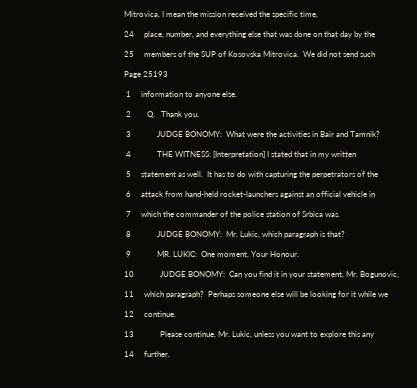Mitrovica, I mean the mission received the specific time,

24     place, number, and everything else that was done on that day by the

25     members of the SUP of Kosovska Mitrovica.  We did not send such

Page 25193

 1     information to anyone else.

 2        Q.   Thank you.

 3             JUDGE BONOMY:  What were the activities in Bair and Tamnik?

 4             THE WITNESS: [Interpretation] I stated that in my written

 5     statement as well.  It has to do with capturing the perpetrators of the

 6     attack from hand-held rocket-launchers against an official vehicle in

 7     which the commander of the police station of Srbica was.

 8             JUDGE BONOMY:  Mr. Lukic, which paragraph is that?

 9             MR. LUKIC:  One moment, Your Honour.

10             JUDGE BONOMY:  Can you find it in your statement, Mr. Bogunovic,

11     which paragraph?  Perhaps someone else will be looking for it while we

12     continue.

13             Please continue, Mr. Lukic, unless you want to explore this any

14     further.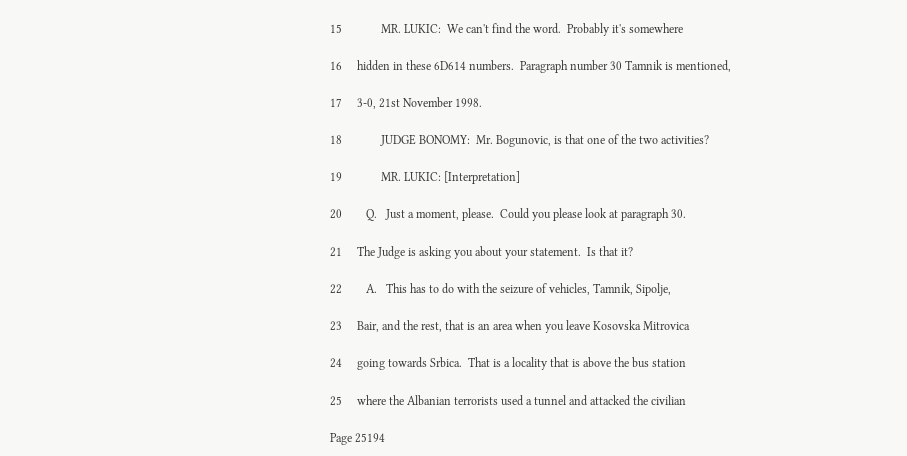15             MR. LUKIC:  We can't find the word.  Probably it's somewhere

16     hidden in these 6D614 numbers.  Paragraph number 30 Tamnik is mentioned,

17     3-0, 21st November 1998.

18             JUDGE BONOMY:  Mr. Bogunovic, is that one of the two activities?

19             MR. LUKIC: [Interpretation]

20        Q.   Just a moment, please.  Could you please look at paragraph 30.

21     The Judge is asking you about your statement.  Is that it?

22        A.   This has to do with the seizure of vehicles, Tamnik, Sipolje,

23     Bair, and the rest, that is an area when you leave Kosovska Mitrovica

24     going towards Srbica.  That is a locality that is above the bus station

25     where the Albanian terrorists used a tunnel and attacked the civilian

Page 25194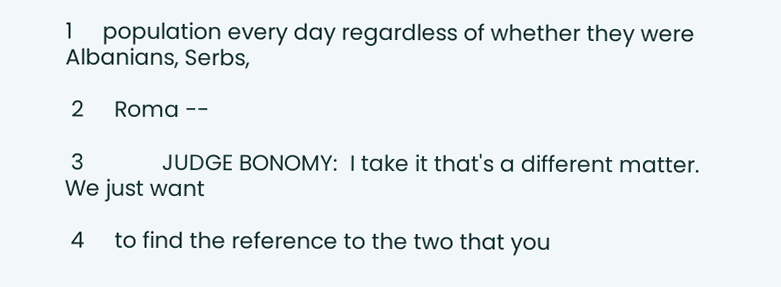1     population every day regardless of whether they were Albanians, Serbs,

 2     Roma --

 3             JUDGE BONOMY:  I take it that's a different matter.  We just want

 4     to find the reference to the two that you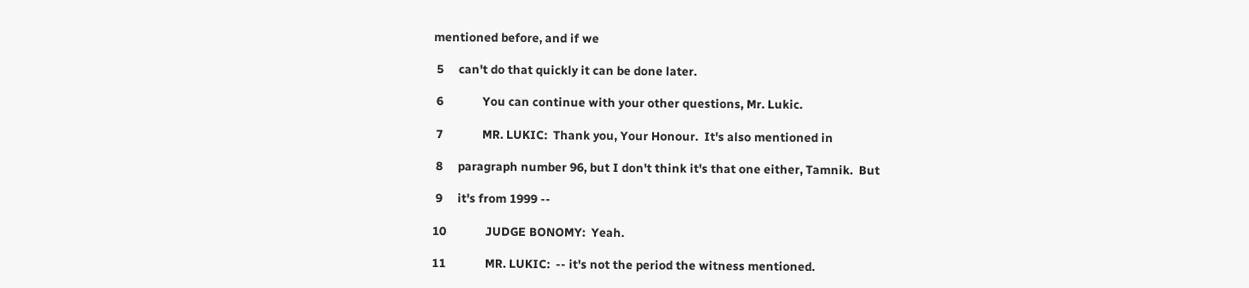mentioned before, and if we

 5     can't do that quickly it can be done later.

 6             You can continue with your other questions, Mr. Lukic.

 7             MR. LUKIC:  Thank you, Your Honour.  It's also mentioned in

 8     paragraph number 96, but I don't think it's that one either, Tamnik.  But

 9     it's from 1999 --

10             JUDGE BONOMY:  Yeah.

11             MR. LUKIC:  -- it's not the period the witness mentioned.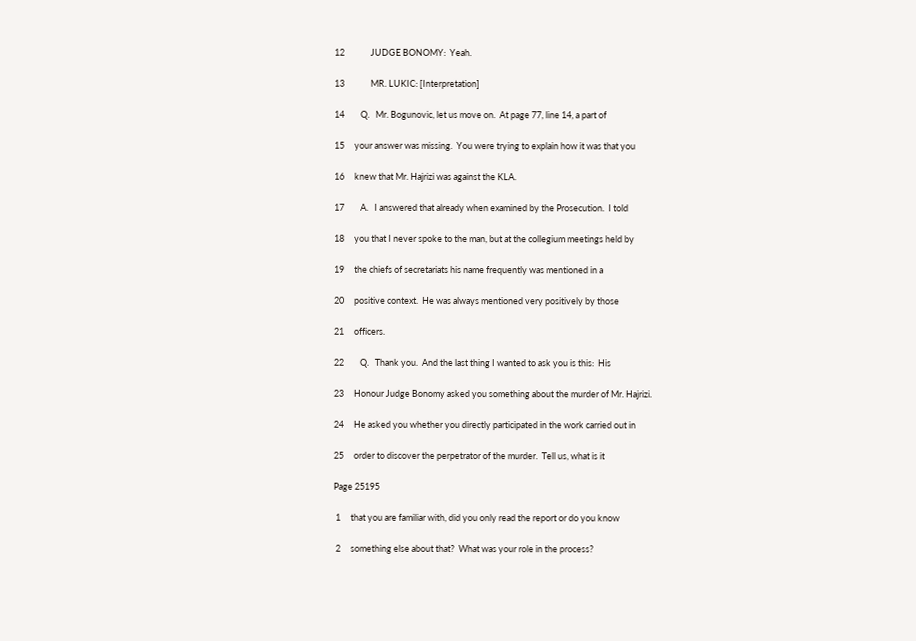12             JUDGE BONOMY:  Yeah.

13             MR. LUKIC: [Interpretation]

14        Q.   Mr. Bogunovic, let us move on.  At page 77, line 14, a part of

15     your answer was missing.  You were trying to explain how it was that you

16     knew that Mr. Hajrizi was against the KLA.

17        A.   I answered that already when examined by the Prosecution.  I told

18     you that I never spoke to the man, but at the collegium meetings held by

19     the chiefs of secretariats his name frequently was mentioned in a

20     positive context.  He was always mentioned very positively by those

21     officers.

22        Q.   Thank you.  And the last thing I wanted to ask you is this:  His

23     Honour Judge Bonomy asked you something about the murder of Mr. Hajrizi.

24     He asked you whether you directly participated in the work carried out in

25     order to discover the perpetrator of the murder.  Tell us, what is it

Page 25195

 1     that you are familiar with, did you only read the report or do you know

 2     something else about that?  What was your role in the process?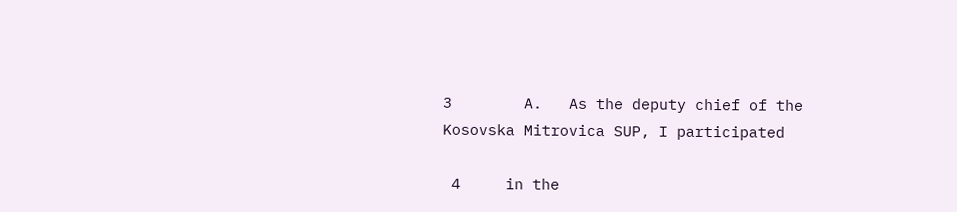3        A.   As the deputy chief of the Kosovska Mitrovica SUP, I participated

 4     in the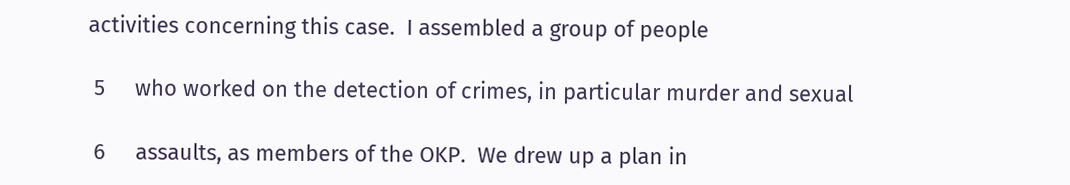activities concerning this case.  I assembled a group of people

 5     who worked on the detection of crimes, in particular murder and sexual

 6     assaults, as members of the OKP.  We drew up a plan in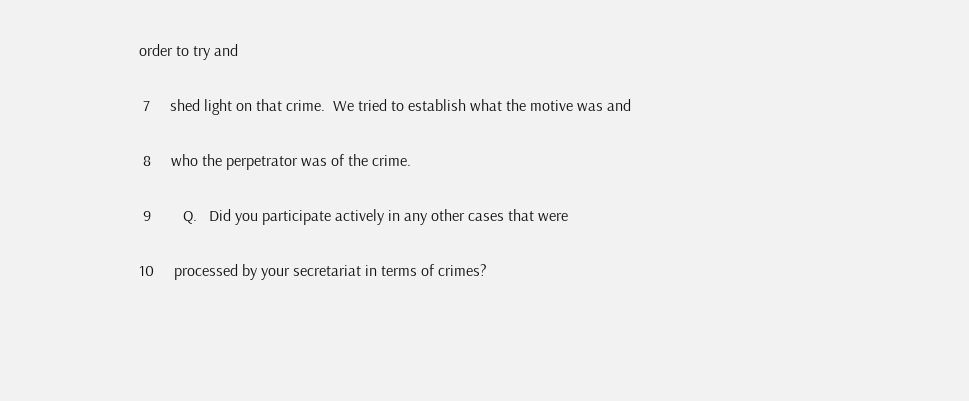order to try and

 7     shed light on that crime.  We tried to establish what the motive was and

 8     who the perpetrator was of the crime.

 9        Q.   Did you participate actively in any other cases that were

10     processed by your secretariat in terms of crimes?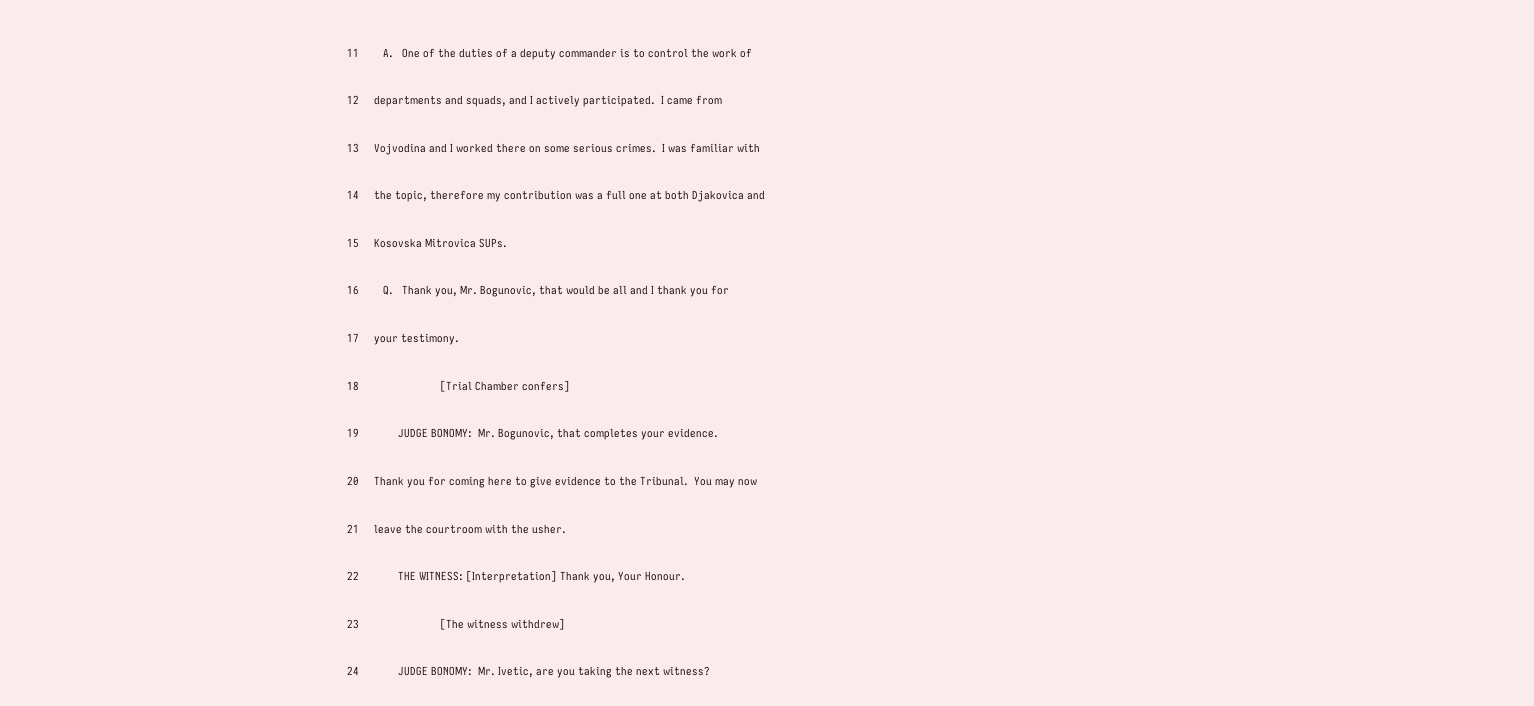11        A.   One of the duties of a deputy commander is to control the work of

12     departments and squads, and I actively participated.  I came from

13     Vojvodina and I worked there on some serious crimes.  I was familiar with

14     the topic, therefore my contribution was a full one at both Djakovica and

15     Kosovska Mitrovica SUPs.

16        Q.   Thank you, Mr. Bogunovic, that would be all and I thank you for

17     your testimony.

18                           [Trial Chamber confers]

19             JUDGE BONOMY:  Mr. Bogunovic, that completes your evidence.

20     Thank you for coming here to give evidence to the Tribunal.  You may now

21     leave the courtroom with the usher.

22             THE WITNESS: [Interpretation] Thank you, Your Honour.

23                           [The witness withdrew]

24             JUDGE BONOMY:  Mr. Ivetic, are you taking the next witness?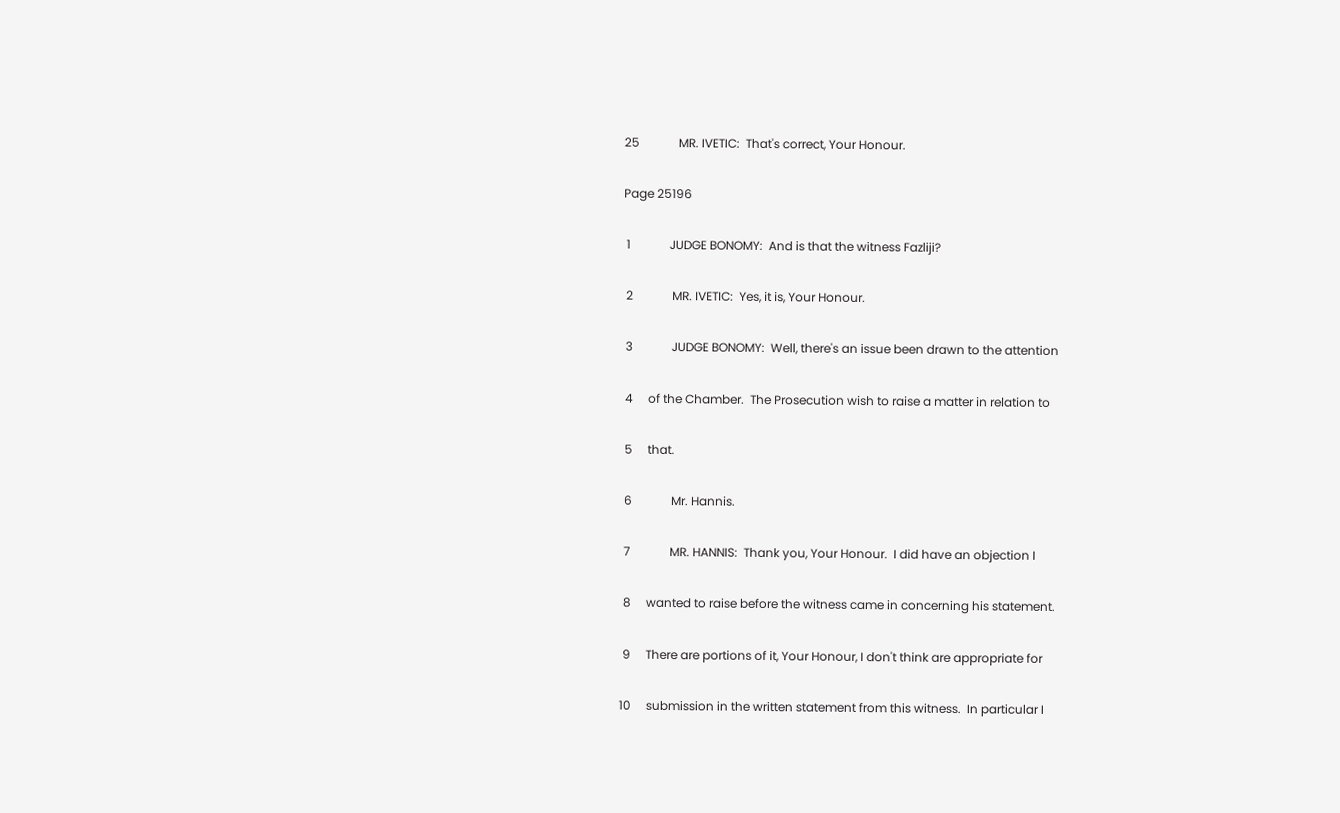25             MR. IVETIC:  That's correct, Your Honour.

Page 25196

 1             JUDGE BONOMY:  And is that the witness Fazliji?

 2             MR. IVETIC:  Yes, it is, Your Honour.

 3             JUDGE BONOMY:  Well, there's an issue been drawn to the attention

 4     of the Chamber.  The Prosecution wish to raise a matter in relation to

 5     that.

 6             Mr. Hannis.

 7             MR. HANNIS:  Thank you, Your Honour.  I did have an objection I

 8     wanted to raise before the witness came in concerning his statement.

 9     There are portions of it, Your Honour, I don't think are appropriate for

10     submission in the written statement from this witness.  In particular I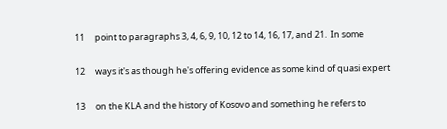11     point to paragraphs 3, 4, 6, 9, 10, 12 to 14, 16, 17, and 21.  In some

12     ways it's as though he's offering evidence as some kind of quasi expert

13     on the KLA and the history of Kosovo and something he refers to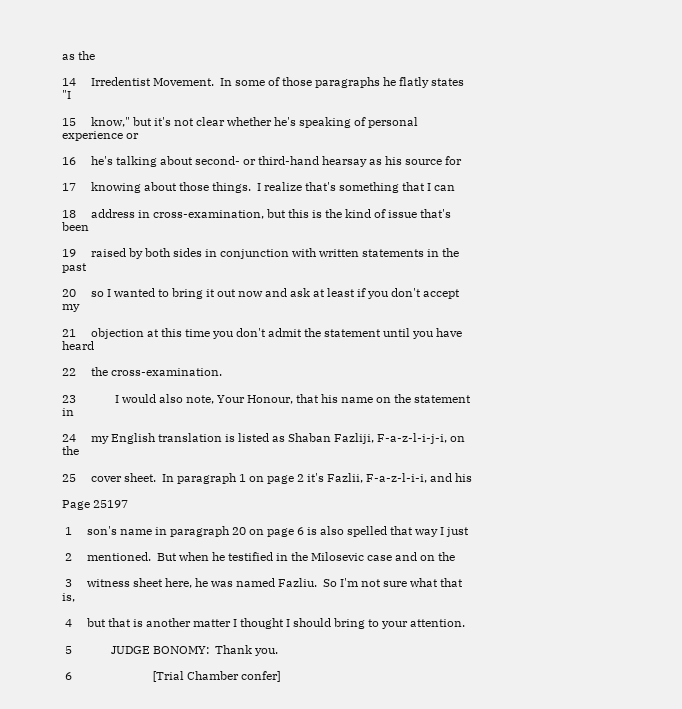as the

14     Irredentist Movement.  In some of those paragraphs he flatly states "I

15     know," but it's not clear whether he's speaking of personal experience or

16     he's talking about second- or third-hand hearsay as his source for

17     knowing about those things.  I realize that's something that I can

18     address in cross-examination, but this is the kind of issue that's been

19     raised by both sides in conjunction with written statements in the past

20     so I wanted to bring it out now and ask at least if you don't accept my

21     objection at this time you don't admit the statement until you have heard

22     the cross-examination.

23             I would also note, Your Honour, that his name on the statement in

24     my English translation is listed as Shaban Fazliji, F-a-z-l-i-j-i, on the

25     cover sheet.  In paragraph 1 on page 2 it's Fazlii, F-a-z-l-i-i, and his

Page 25197

 1     son's name in paragraph 20 on page 6 is also spelled that way I just

 2     mentioned.  But when he testified in the Milosevic case and on the

 3     witness sheet here, he was named Fazliu.  So I'm not sure what that is,

 4     but that is another matter I thought I should bring to your attention.

 5             JUDGE BONOMY:  Thank you.

 6                           [Trial Chamber confer]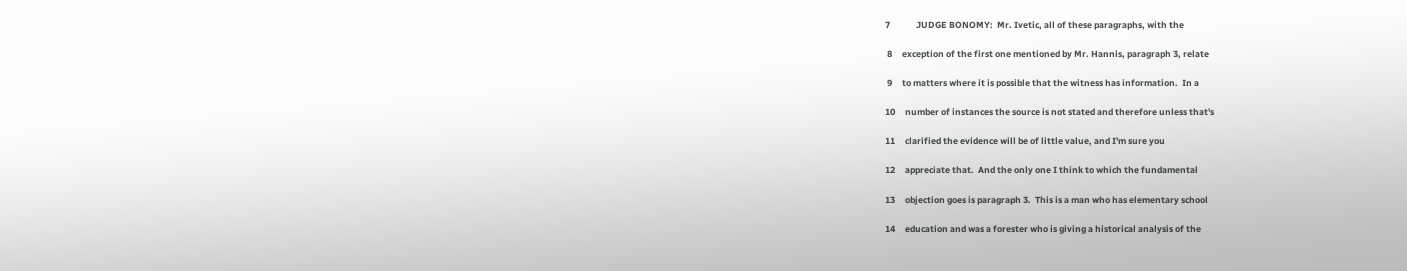7             JUDGE BONOMY:  Mr. Ivetic, all of these paragraphs, with the

 8     exception of the first one mentioned by Mr. Hannis, paragraph 3, relate

 9     to matters where it is possible that the witness has information.  In a

10     number of instances the source is not stated and therefore unless that's

11     clarified the evidence will be of little value, and I'm sure you

12     appreciate that.  And the only one I think to which the fundamental

13     objection goes is paragraph 3.  This is a man who has elementary school

14     education and was a forester who is giving a historical analysis of the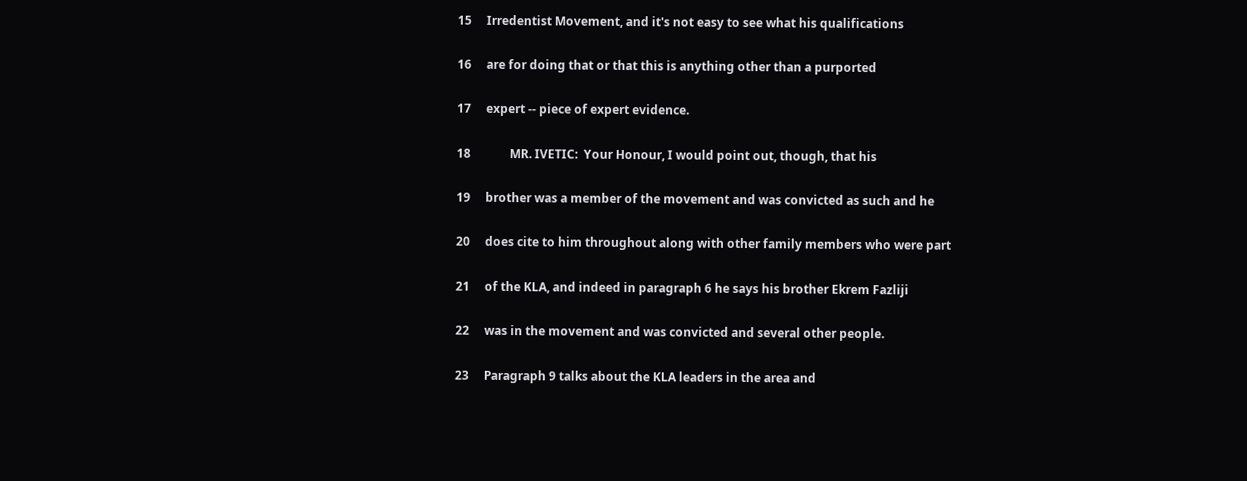15     Irredentist Movement, and it's not easy to see what his qualifications

16     are for doing that or that this is anything other than a purported

17     expert -- piece of expert evidence.

18             MR. IVETIC:  Your Honour, I would point out, though, that his

19     brother was a member of the movement and was convicted as such and he

20     does cite to him throughout along with other family members who were part

21     of the KLA, and indeed in paragraph 6 he says his brother Ekrem Fazliji

22     was in the movement and was convicted and several other people.

23     Paragraph 9 talks about the KLA leaders in the area and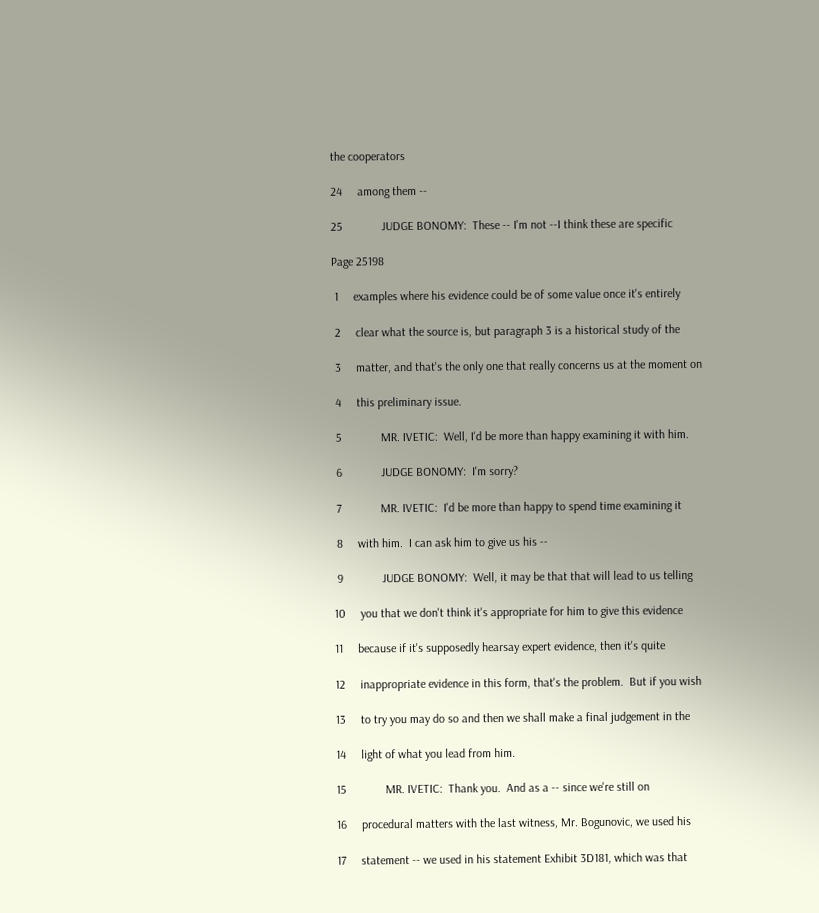the cooperators

24     among them --

25             JUDGE BONOMY:  These -- I'm not --I think these are specific

Page 25198

 1     examples where his evidence could be of some value once it's entirely

 2     clear what the source is, but paragraph 3 is a historical study of the

 3     matter, and that's the only one that really concerns us at the moment on

 4     this preliminary issue.

 5             MR. IVETIC:  Well, I'd be more than happy examining it with him.

 6             JUDGE BONOMY:  I'm sorry?

 7             MR. IVETIC:  I'd be more than happy to spend time examining it

 8     with him.  I can ask him to give us his --

 9             JUDGE BONOMY:  Well, it may be that that will lead to us telling

10     you that we don't think it's appropriate for him to give this evidence

11     because if it's supposedly hearsay expert evidence, then it's quite

12     inappropriate evidence in this form, that's the problem.  But if you wish

13     to try you may do so and then we shall make a final judgement in the

14     light of what you lead from him.

15             MR. IVETIC:  Thank you.  And as a -- since we're still on

16     procedural matters with the last witness, Mr. Bogunovic, we used his

17     statement -- we used in his statement Exhibit 3D181, which was that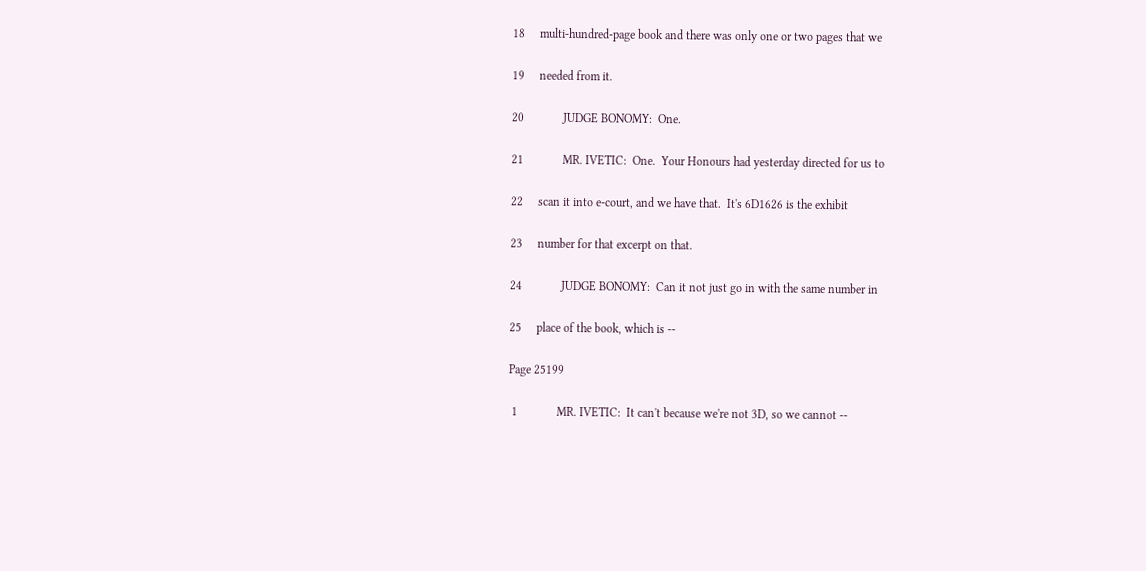18     multi-hundred-page book and there was only one or two pages that we

19     needed from it.

20             JUDGE BONOMY:  One.

21             MR. IVETIC:  One.  Your Honours had yesterday directed for us to

22     scan it into e-court, and we have that.  It's 6D1626 is the exhibit

23     number for that excerpt on that.

24             JUDGE BONOMY:  Can it not just go in with the same number in

25     place of the book, which is --

Page 25199

 1             MR. IVETIC:  It can't because we're not 3D, so we cannot --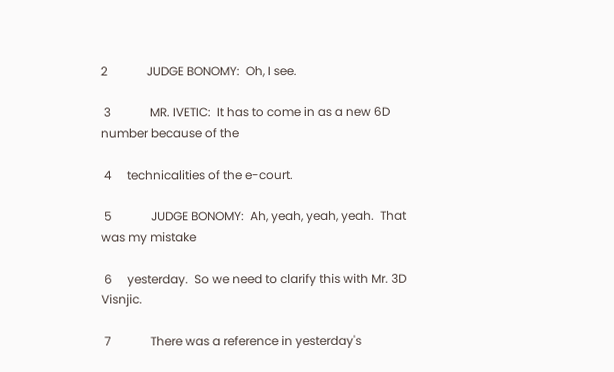2             JUDGE BONOMY:  Oh, I see.

 3             MR. IVETIC:  It has to come in as a new 6D number because of the

 4     technicalities of the e-court.

 5             JUDGE BONOMY:  Ah, yeah, yeah, yeah.  That was my mistake

 6     yesterday.  So we need to clarify this with Mr. 3D Visnjic.

 7             There was a reference in yesterday's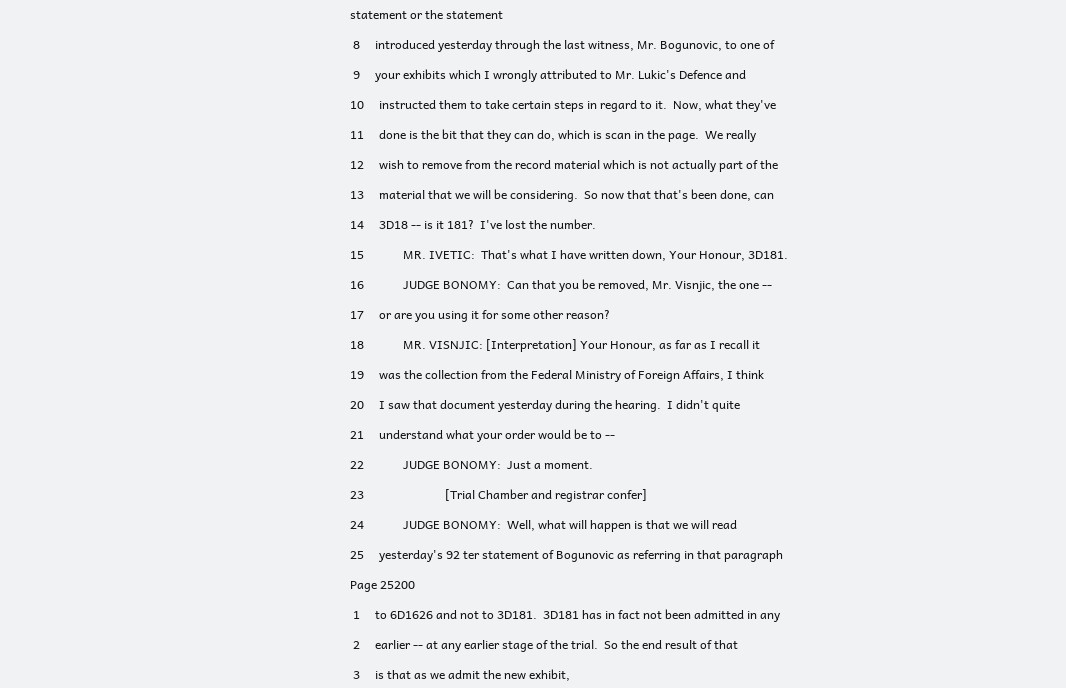statement or the statement

 8     introduced yesterday through the last witness, Mr. Bogunovic, to one of

 9     your exhibits which I wrongly attributed to Mr. Lukic's Defence and

10     instructed them to take certain steps in regard to it.  Now, what they've

11     done is the bit that they can do, which is scan in the page.  We really

12     wish to remove from the record material which is not actually part of the

13     material that we will be considering.  So now that that's been done, can

14     3D18 -- is it 181?  I've lost the number.

15             MR. IVETIC:  That's what I have written down, Your Honour, 3D181.

16             JUDGE BONOMY:  Can that you be removed, Mr. Visnjic, the one --

17     or are you using it for some other reason?

18             MR. VISNJIC: [Interpretation] Your Honour, as far as I recall it

19     was the collection from the Federal Ministry of Foreign Affairs, I think

20     I saw that document yesterday during the hearing.  I didn't quite

21     understand what your order would be to --

22             JUDGE BONOMY:  Just a moment.

23                           [Trial Chamber and registrar confer]

24             JUDGE BONOMY:  Well, what will happen is that we will read

25     yesterday's 92 ter statement of Bogunovic as referring in that paragraph

Page 25200

 1     to 6D1626 and not to 3D181.  3D181 has in fact not been admitted in any

 2     earlier -- at any earlier stage of the trial.  So the end result of that

 3     is that as we admit the new exhibit,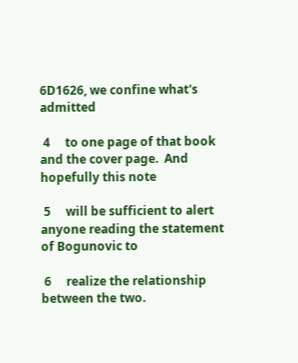6D1626, we confine what's admitted

 4     to one page of that book and the cover page.  And hopefully this note

 5     will be sufficient to alert anyone reading the statement of Bogunovic to

 6     realize the relationship between the two.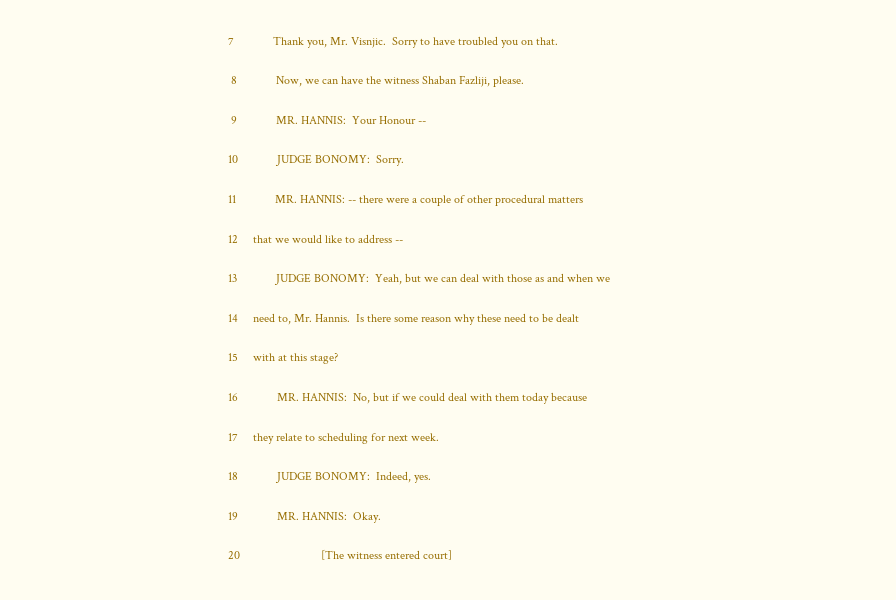7             Thank you, Mr. Visnjic.  Sorry to have troubled you on that.

 8             Now, we can have the witness Shaban Fazliji, please.

 9             MR. HANNIS:  Your Honour --

10             JUDGE BONOMY:  Sorry.

11             MR. HANNIS: -- there were a couple of other procedural matters

12     that we would like to address --

13             JUDGE BONOMY:  Yeah, but we can deal with those as and when we

14     need to, Mr. Hannis.  Is there some reason why these need to be dealt

15     with at this stage?

16             MR. HANNIS:  No, but if we could deal with them today because

17     they relate to scheduling for next week.

18             JUDGE BONOMY:  Indeed, yes.

19             MR. HANNIS:  Okay.

20                           [The witness entered court]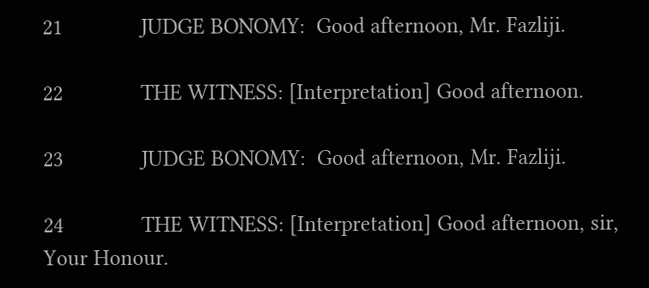21             JUDGE BONOMY:  Good afternoon, Mr. Fazliji.

22             THE WITNESS: [Interpretation] Good afternoon.

23             JUDGE BONOMY:  Good afternoon, Mr. Fazliji.

24             THE WITNESS: [Interpretation] Good afternoon, sir, Your Honour.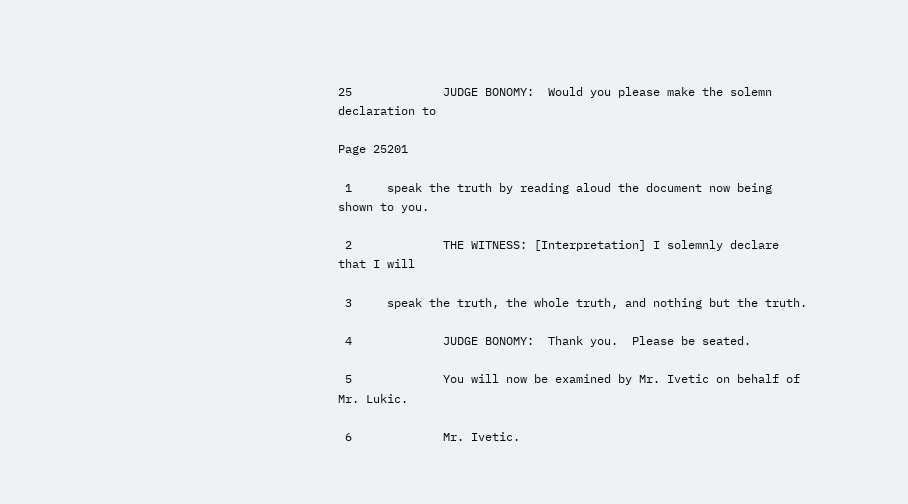25             JUDGE BONOMY:  Would you please make the solemn declaration to

Page 25201

 1     speak the truth by reading aloud the document now being shown to you.

 2             THE WITNESS: [Interpretation] I solemnly declare that I will

 3     speak the truth, the whole truth, and nothing but the truth.

 4             JUDGE BONOMY:  Thank you.  Please be seated.

 5             You will now be examined by Mr. Ivetic on behalf of Mr. Lukic.

 6             Mr. Ivetic.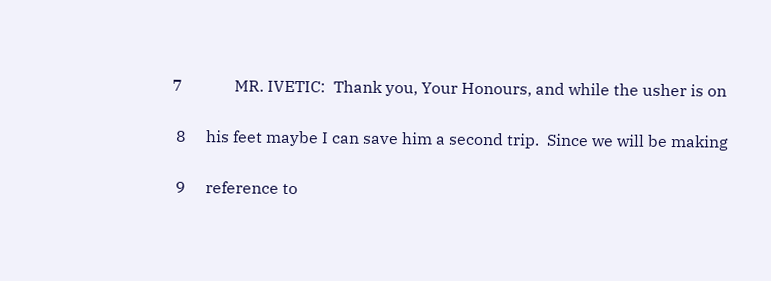7             MR. IVETIC:  Thank you, Your Honours, and while the usher is on

 8     his feet maybe I can save him a second trip.  Since we will be making

 9     reference to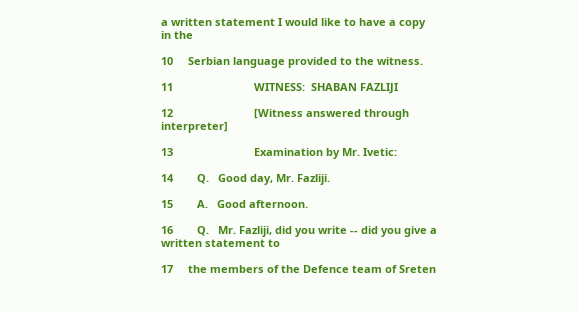a written statement I would like to have a copy in the

10     Serbian language provided to the witness.

11                           WITNESS:  SHABAN FAZLIJI

12                           [Witness answered through interpreter]

13                           Examination by Mr. Ivetic:

14        Q.   Good day, Mr. Fazliji.

15        A.   Good afternoon.

16        Q.   Mr. Fazliji, did you write -- did you give a written statement to

17     the members of the Defence team of Sreten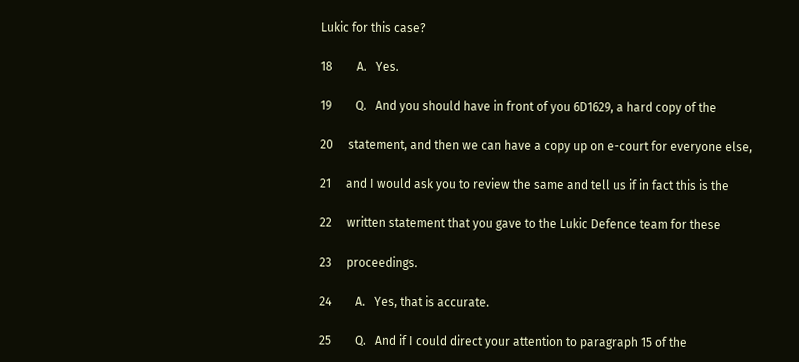Lukic for this case?

18        A.   Yes.

19        Q.   And you should have in front of you 6D1629, a hard copy of the

20     statement, and then we can have a copy up on e-court for everyone else,

21     and I would ask you to review the same and tell us if in fact this is the

22     written statement that you gave to the Lukic Defence team for these

23     proceedings.

24        A.   Yes, that is accurate.

25        Q.   And if I could direct your attention to paragraph 15 of the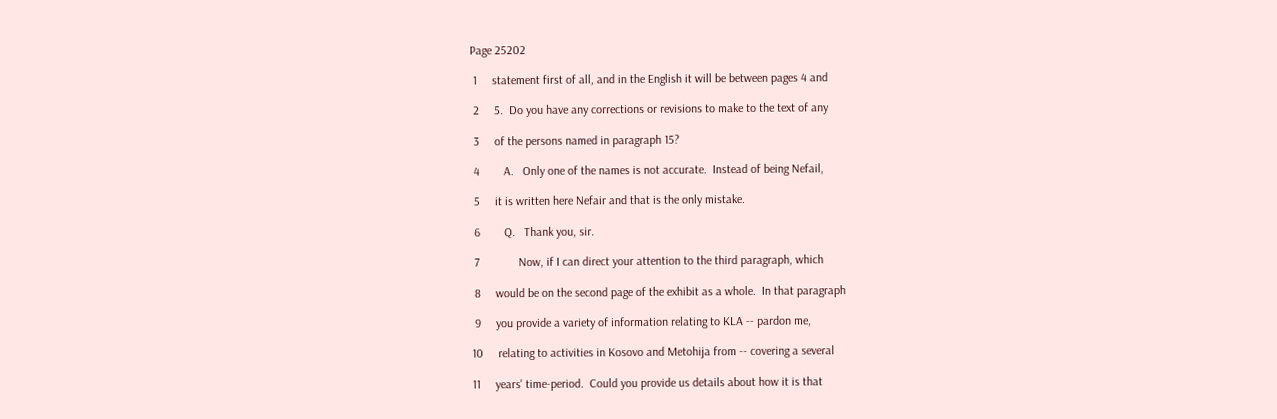Page 25202

 1     statement first of all, and in the English it will be between pages 4 and

 2     5.  Do you have any corrections or revisions to make to the text of any

 3     of the persons named in paragraph 15?

 4        A.   Only one of the names is not accurate.  Instead of being Nefail,

 5     it is written here Nefair and that is the only mistake.

 6        Q.   Thank you, sir.

 7             Now, if I can direct your attention to the third paragraph, which

 8     would be on the second page of the exhibit as a whole.  In that paragraph

 9     you provide a variety of information relating to KLA -- pardon me,

10     relating to activities in Kosovo and Metohija from -- covering a several

11     years' time-period.  Could you provide us details about how it is that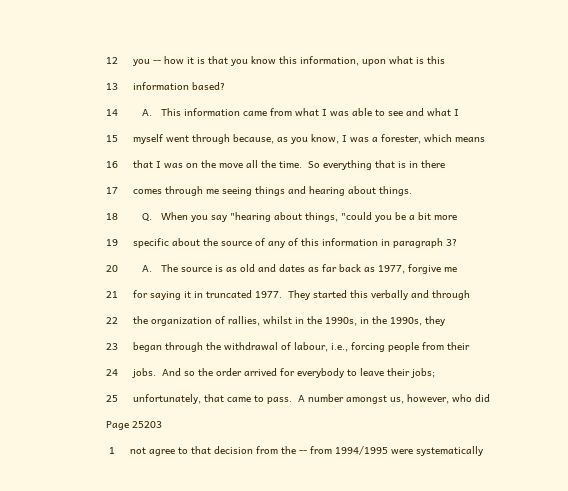12     you -- how it is that you know this information, upon what is this

13     information based?

14        A.   This information came from what I was able to see and what I

15     myself went through because, as you know, I was a forester, which means

16     that I was on the move all the time.  So everything that is in there

17     comes through me seeing things and hearing about things.

18        Q.   When you say "hearing about things, "could you be a bit more

19     specific about the source of any of this information in paragraph 3?

20        A.   The source is as old and dates as far back as 1977, forgive me

21     for saying it in truncated 1977.  They started this verbally and through

22     the organization of rallies, whilst in the 1990s, in the 1990s, they

23     began through the withdrawal of labour, i.e., forcing people from their

24     jobs.  And so the order arrived for everybody to leave their jobs;

25     unfortunately, that came to pass.  A number amongst us, however, who did

Page 25203

 1     not agree to that decision from the -- from 1994/1995 were systematically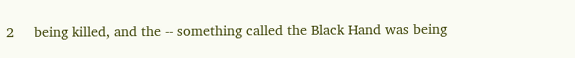2     being killed, and the -- something called the Black Hand was being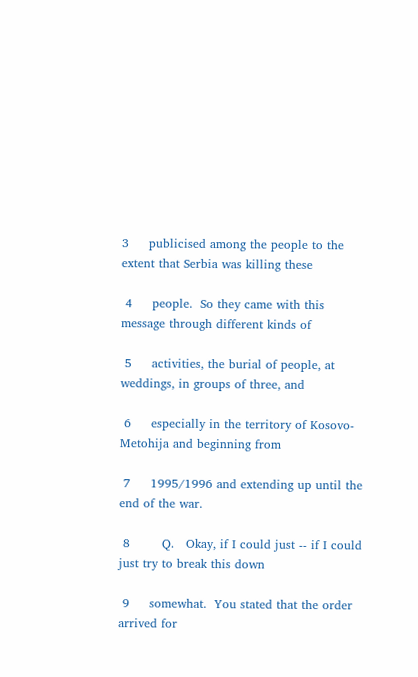3     publicised among the people to the extent that Serbia was killing these

 4     people.  So they came with this message through different kinds of

 5     activities, the burial of people, at weddings, in groups of three, and

 6     especially in the territory of Kosovo-Metohija and beginning from

 7     1995/1996 and extending up until the end of the war.

 8        Q.   Okay, if I could just -- if I could just try to break this down

 9     somewhat.  You stated that the order arrived for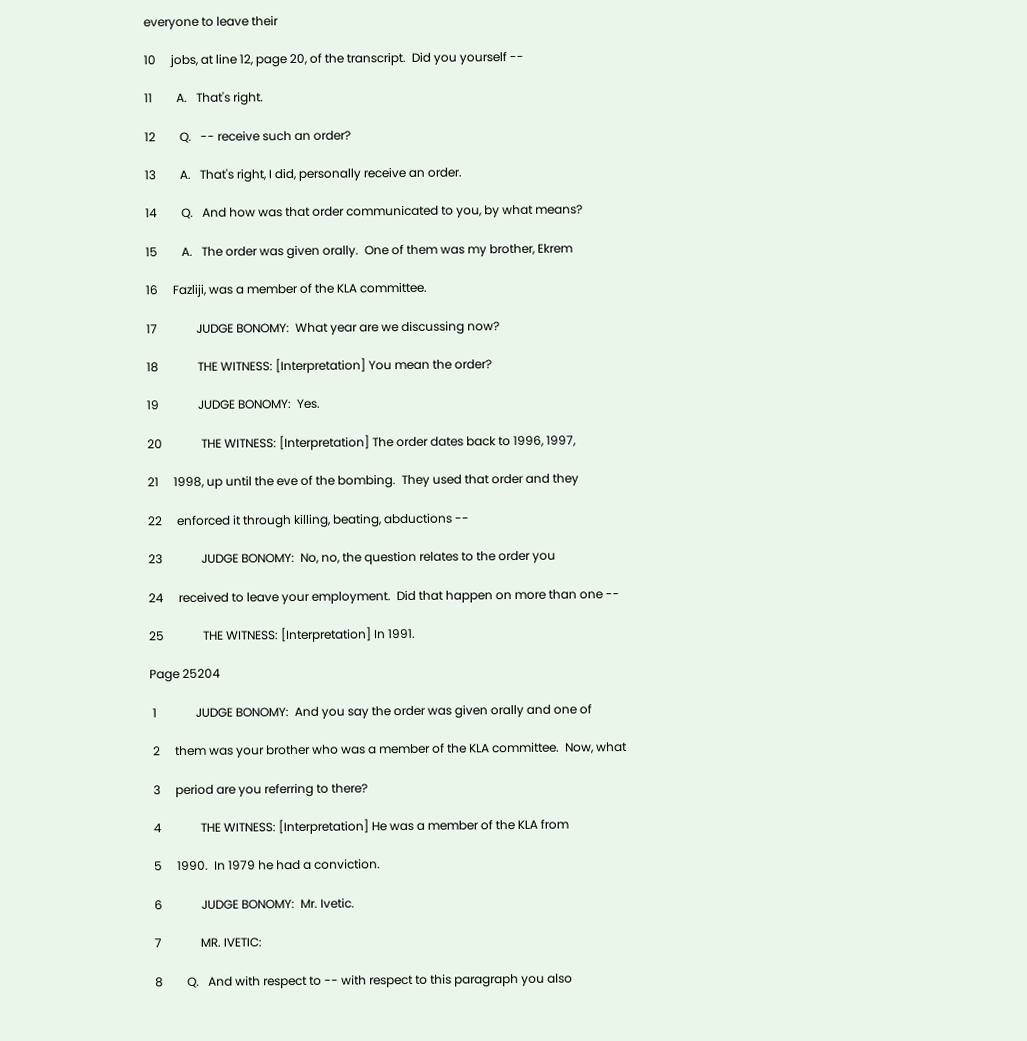everyone to leave their

10     jobs, at line 12, page 20, of the transcript.  Did you yourself --

11        A.   That's right.

12        Q.   -- receive such an order?

13        A.   That's right, I did, personally receive an order.

14        Q.   And how was that order communicated to you, by what means?

15        A.   The order was given orally.  One of them was my brother, Ekrem

16     Fazliji, was a member of the KLA committee.

17             JUDGE BONOMY:  What year are we discussing now?

18             THE WITNESS: [Interpretation] You mean the order?

19             JUDGE BONOMY:  Yes.

20             THE WITNESS: [Interpretation] The order dates back to 1996, 1997,

21     1998, up until the eve of the bombing.  They used that order and they

22     enforced it through killing, beating, abductions --

23             JUDGE BONOMY:  No, no, the question relates to the order you

24     received to leave your employment.  Did that happen on more than one --

25             THE WITNESS: [Interpretation] In 1991.

Page 25204

 1             JUDGE BONOMY:  And you say the order was given orally and one of

 2     them was your brother who was a member of the KLA committee.  Now, what

 3     period are you referring to there?

 4             THE WITNESS: [Interpretation] He was a member of the KLA from

 5     1990.  In 1979 he had a conviction.

 6             JUDGE BONOMY:  Mr. Ivetic.

 7             MR. IVETIC:

 8        Q.   And with respect to -- with respect to this paragraph you also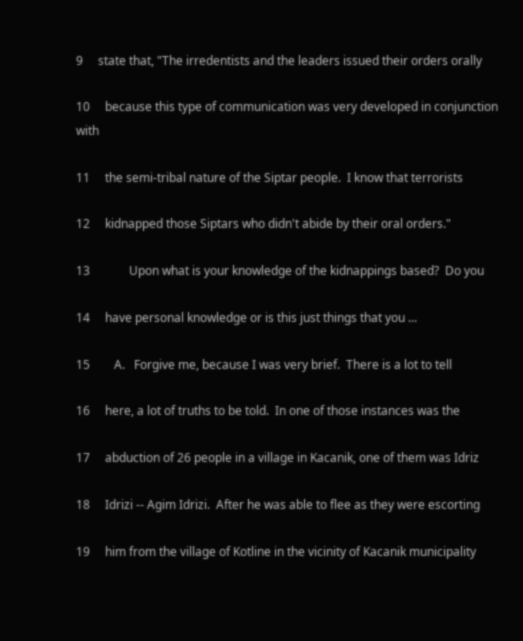9     state that, "The irredentists and the leaders issued their orders orally

10     because this type of communication was very developed in conjunction with

11     the semi-tribal nature of the Siptar people.  I know that terrorists

12     kidnapped those Siptars who didn't abide by their oral orders."

13             Upon what is your knowledge of the kidnappings based?  Do you

14     have personal knowledge or is this just things that you ...

15        A.   Forgive me, because I was very brief.  There is a lot to tell

16     here, a lot of truths to be told.  In one of those instances was the

17     abduction of 26 people in a village in Kacanik, one of them was Idriz

18     Idrizi -- Agim Idrizi.  After he was able to flee as they were escorting

19     him from the village of Kotline in the vicinity of Kacanik municipality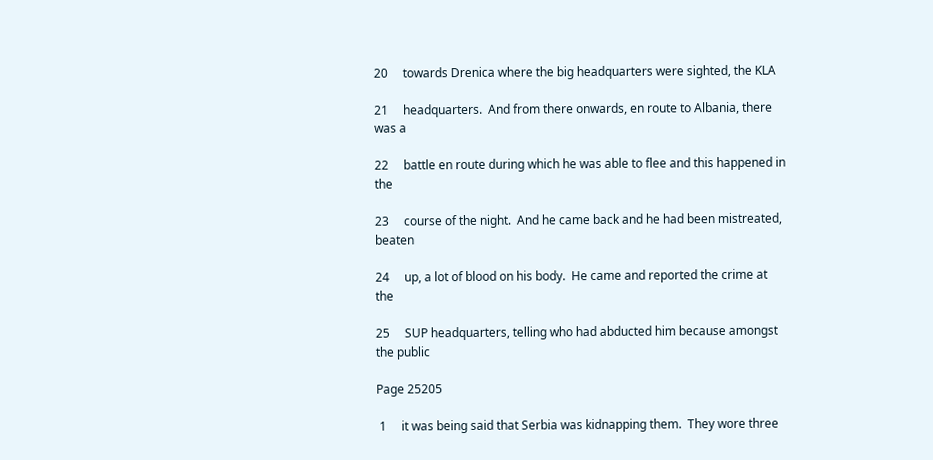20     towards Drenica where the big headquarters were sighted, the KLA

21     headquarters.  And from there onwards, en route to Albania, there was a

22     battle en route during which he was able to flee and this happened in the

23     course of the night.  And he came back and he had been mistreated, beaten

24     up, a lot of blood on his body.  He came and reported the crime at the

25     SUP headquarters, telling who had abducted him because amongst the public

Page 25205

 1     it was being said that Serbia was kidnapping them.  They wore three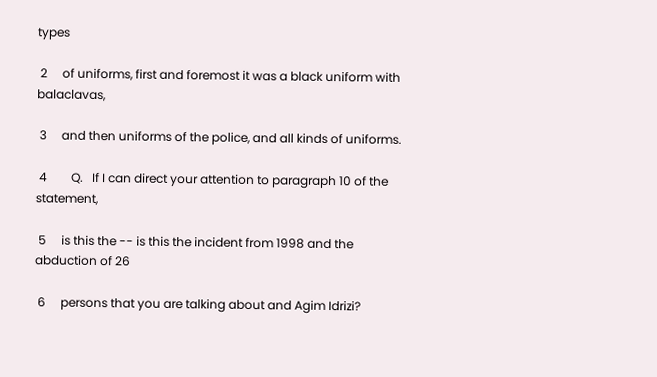types

 2     of uniforms, first and foremost it was a black uniform with balaclavas,

 3     and then uniforms of the police, and all kinds of uniforms.

 4        Q.   If I can direct your attention to paragraph 10 of the statement,

 5     is this the -- is this the incident from 1998 and the abduction of 26

 6     persons that you are talking about and Agim Idrizi?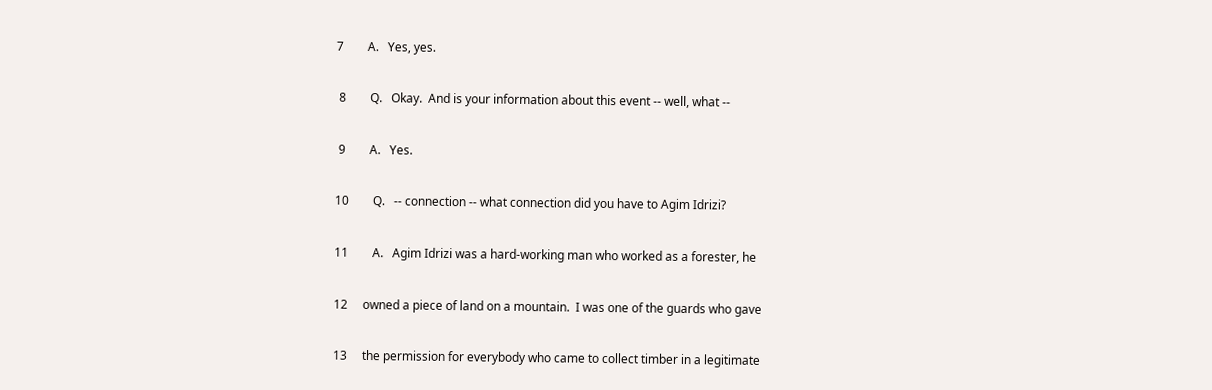7        A.   Yes, yes.

 8        Q.   Okay.  And is your information about this event -- well, what --

 9        A.   Yes.

10        Q.   -- connection -- what connection did you have to Agim Idrizi?

11        A.   Agim Idrizi was a hard-working man who worked as a forester, he

12     owned a piece of land on a mountain.  I was one of the guards who gave

13     the permission for everybody who came to collect timber in a legitimate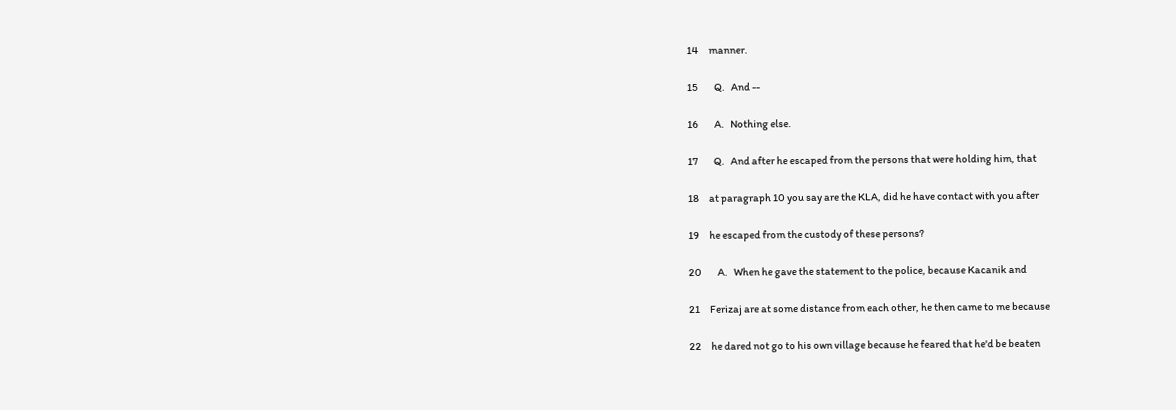14     manner.

15        Q.   And --

16        A.   Nothing else.

17        Q.   And after he escaped from the persons that were holding him, that

18     at paragraph 10 you say are the KLA, did he have contact with you after

19     he escaped from the custody of these persons?

20        A.   When he gave the statement to the police, because Kacanik and

21     Ferizaj are at some distance from each other, he then came to me because

22     he dared not go to his own village because he feared that he'd be beaten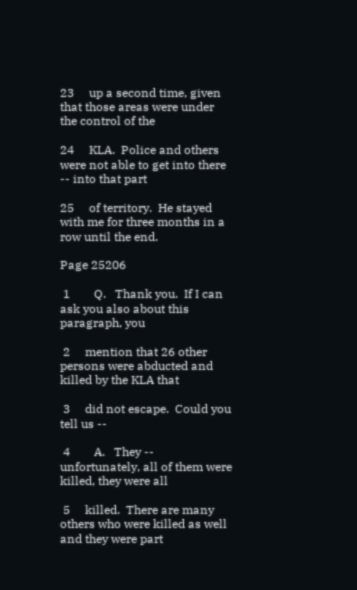23     up a second time, given that those areas were under the control of the

24     KLA.  Police and others were not able to get into there -- into that part

25     of territory.  He stayed with me for three months in a row until the end.

Page 25206

 1        Q.   Thank you.  If I can ask you also about this paragraph, you

 2     mention that 26 other persons were abducted and killed by the KLA that

 3     did not escape.  Could you tell us --

 4        A.   They -- unfortunately, all of them were killed, they were all

 5     killed.  There are many others who were killed as well and they were part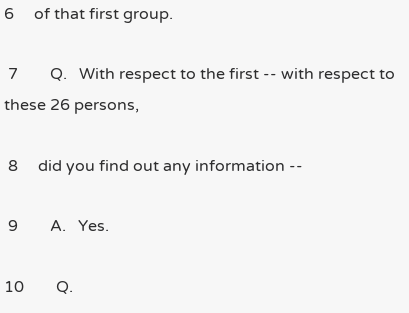6     of that first group.

 7        Q.   With respect to the first -- with respect to these 26 persons,

 8     did you find out any information --

 9        A.   Yes.

10        Q.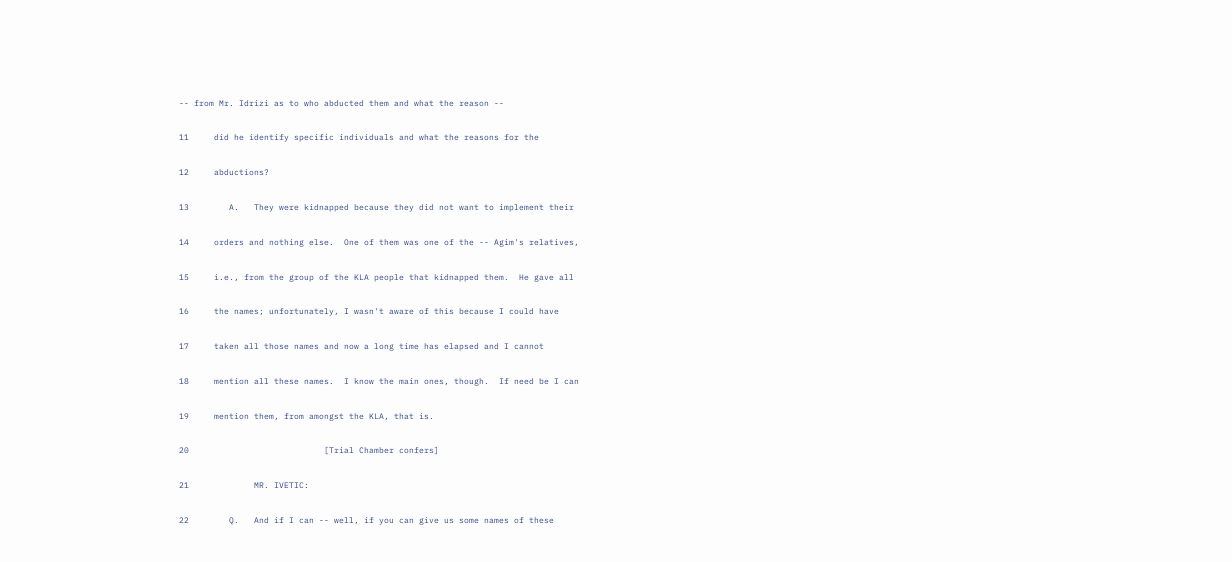-- from Mr. Idrizi as to who abducted them and what the reason --

11     did he identify specific individuals and what the reasons for the

12     abductions?

13        A.   They were kidnapped because they did not want to implement their

14     orders and nothing else.  One of them was one of the -- Agim's relatives,

15     i.e., from the group of the KLA people that kidnapped them.  He gave all

16     the names; unfortunately, I wasn't aware of this because I could have

17     taken all those names and now a long time has elapsed and I cannot

18     mention all these names.  I know the main ones, though.  If need be I can

19     mention them, from amongst the KLA, that is.

20                           [Trial Chamber confers]

21             MR. IVETIC:

22        Q.   And if I can -- well, if you can give us some names of these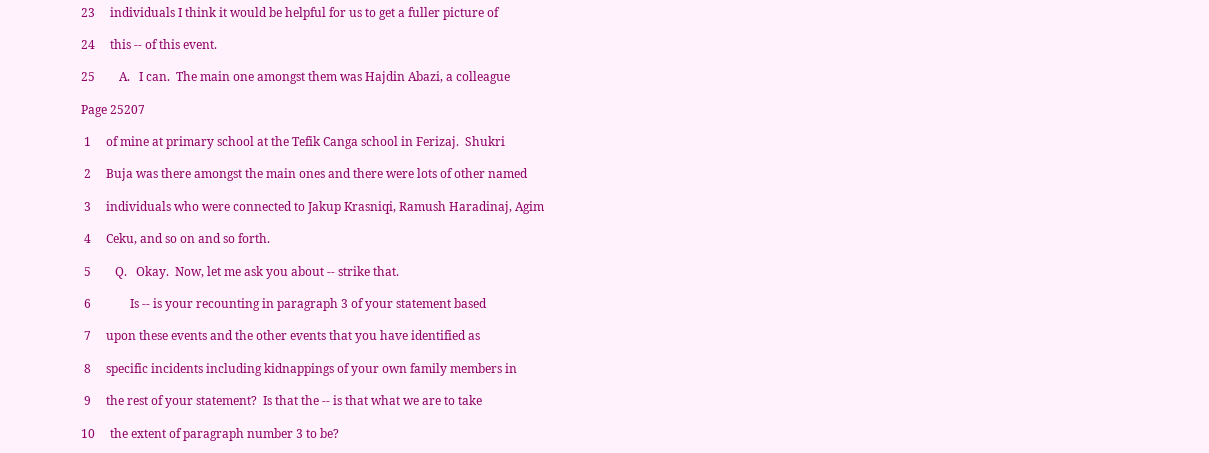23     individuals I think it would be helpful for us to get a fuller picture of

24     this -- of this event.

25        A.   I can.  The main one amongst them was Hajdin Abazi, a colleague

Page 25207

 1     of mine at primary school at the Tefik Canga school in Ferizaj.  Shukri

 2     Buja was there amongst the main ones and there were lots of other named

 3     individuals who were connected to Jakup Krasniqi, Ramush Haradinaj, Agim

 4     Ceku, and so on and so forth.

 5        Q.   Okay.  Now, let me ask you about -- strike that.

 6             Is -- is your recounting in paragraph 3 of your statement based

 7     upon these events and the other events that you have identified as

 8     specific incidents including kidnappings of your own family members in

 9     the rest of your statement?  Is that the -- is that what we are to take

10     the extent of paragraph number 3 to be?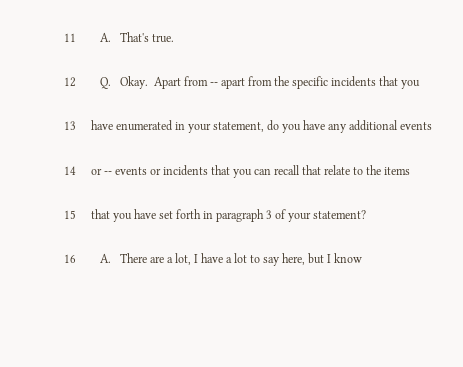11        A.   That's true.

12        Q.   Okay.  Apart from -- apart from the specific incidents that you

13     have enumerated in your statement, do you have any additional events

14     or -- events or incidents that you can recall that relate to the items

15     that you have set forth in paragraph 3 of your statement?

16        A.   There are a lot, I have a lot to say here, but I know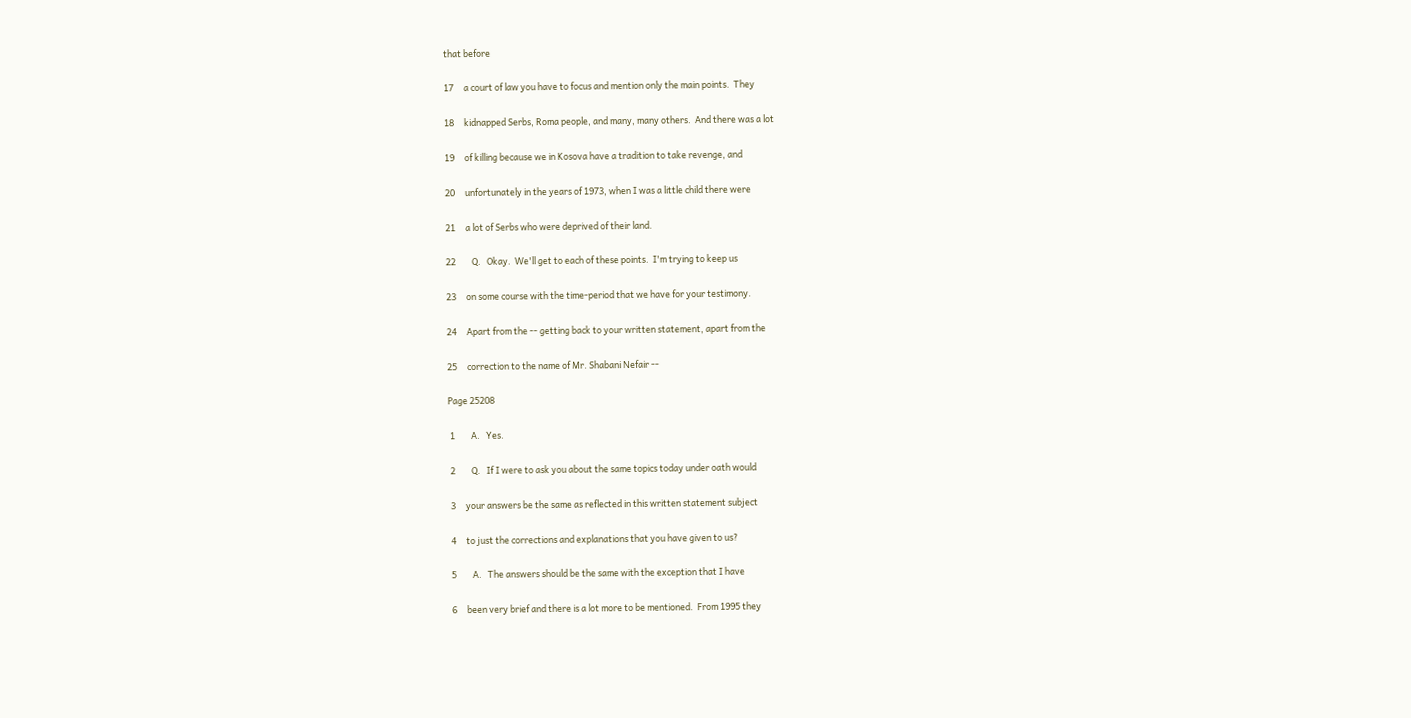that before

17     a court of law you have to focus and mention only the main points.  They

18     kidnapped Serbs, Roma people, and many, many others.  And there was a lot

19     of killing because we in Kosova have a tradition to take revenge, and

20     unfortunately in the years of 1973, when I was a little child there were

21     a lot of Serbs who were deprived of their land.

22        Q.   Okay.  We'll get to each of these points.  I'm trying to keep us

23     on some course with the time-period that we have for your testimony.

24     Apart from the -- getting back to your written statement, apart from the

25     correction to the name of Mr. Shabani Nefair --

Page 25208

 1        A.   Yes.

 2        Q.   If I were to ask you about the same topics today under oath would

 3     your answers be the same as reflected in this written statement subject

 4     to just the corrections and explanations that you have given to us?

 5        A.   The answers should be the same with the exception that I have

 6     been very brief and there is a lot more to be mentioned.  From 1995 they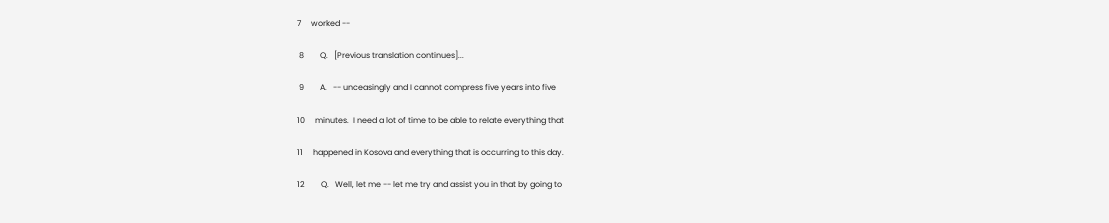7     worked --

 8        Q.   [Previous translation continues]...

 9        A.   -- unceasingly and I cannot compress five years into five

10     minutes.  I need a lot of time to be able to relate everything that

11     happened in Kosova and everything that is occurring to this day.

12        Q.   Well, let me -- let me try and assist you in that by going to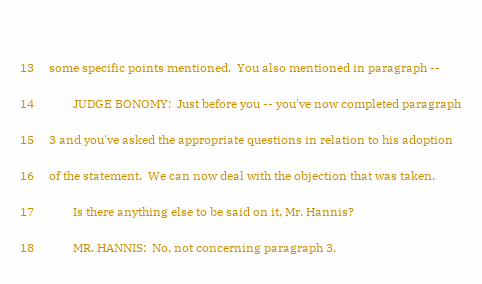13     some specific points mentioned.  You also mentioned in paragraph --

14             JUDGE BONOMY:  Just before you -- you've now completed paragraph

15     3 and you've asked the appropriate questions in relation to his adoption

16     of the statement.  We can now deal with the objection that was taken.

17             Is there anything else to be said on it, Mr. Hannis?

18             MR. HANNIS:  No, not concerning paragraph 3.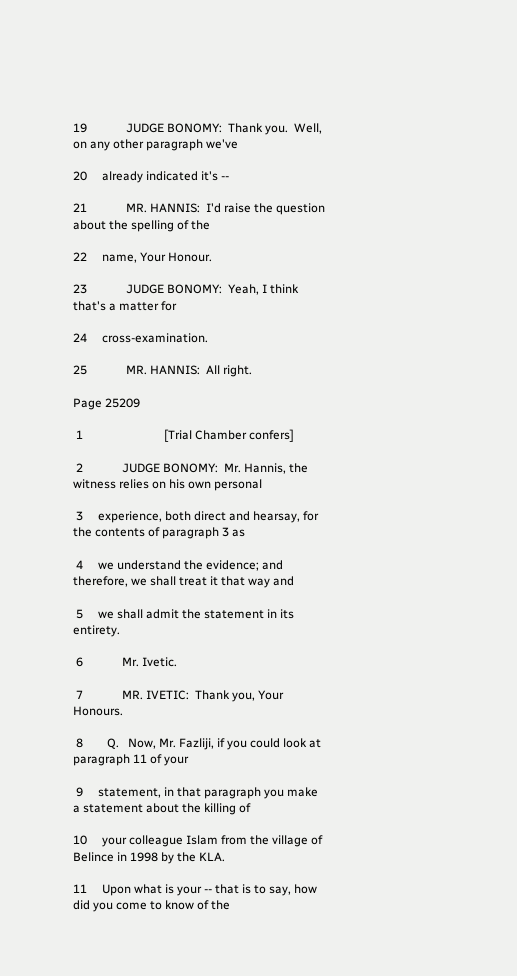19             JUDGE BONOMY:  Thank you.  Well, on any other paragraph we've

20     already indicated it's --

21             MR. HANNIS:  I'd raise the question about the spelling of the

22     name, Your Honour.

23             JUDGE BONOMY:  Yeah, I think that's a matter for

24     cross-examination.

25             MR. HANNIS:  All right.

Page 25209

 1                           [Trial Chamber confers]

 2             JUDGE BONOMY:  Mr. Hannis, the witness relies on his own personal

 3     experience, both direct and hearsay, for the contents of paragraph 3 as

 4     we understand the evidence; and therefore, we shall treat it that way and

 5     we shall admit the statement in its entirety.

 6             Mr. Ivetic.

 7             MR. IVETIC:  Thank you, Your Honours.

 8        Q.   Now, Mr. Fazliji, if you could look at paragraph 11 of your

 9     statement, in that paragraph you make a statement about the killing of

10     your colleague Islam from the village of Belince in 1998 by the KLA.

11     Upon what is your -- that is to say, how did you come to know of the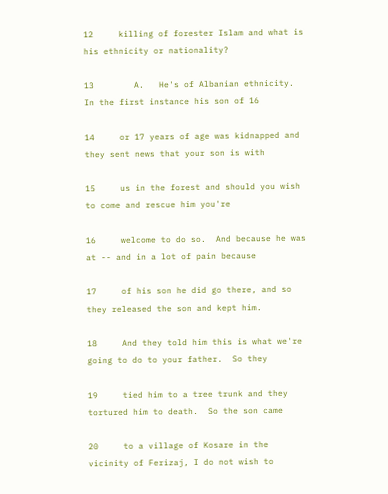12     killing of forester Islam and what is his ethnicity or nationality?

13        A.   He's of Albanian ethnicity.  In the first instance his son of 16

14     or 17 years of age was kidnapped and they sent news that your son is with

15     us in the forest and should you wish to come and rescue him you're

16     welcome to do so.  And because he was at -- and in a lot of pain because

17     of his son he did go there, and so they released the son and kept him.

18     And they told him this is what we're going to do to your father.  So they

19     tied him to a tree trunk and they tortured him to death.  So the son came

20     to a village of Kosare in the vicinity of Ferizaj, I do not wish to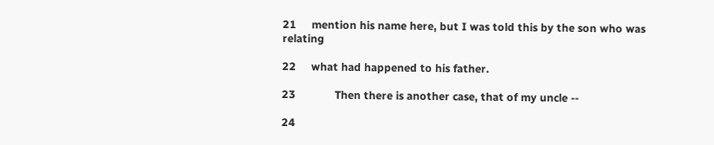21     mention his name here, but I was told this by the son who was relating

22     what had happened to his father.

23             Then there is another case, that of my uncle --

24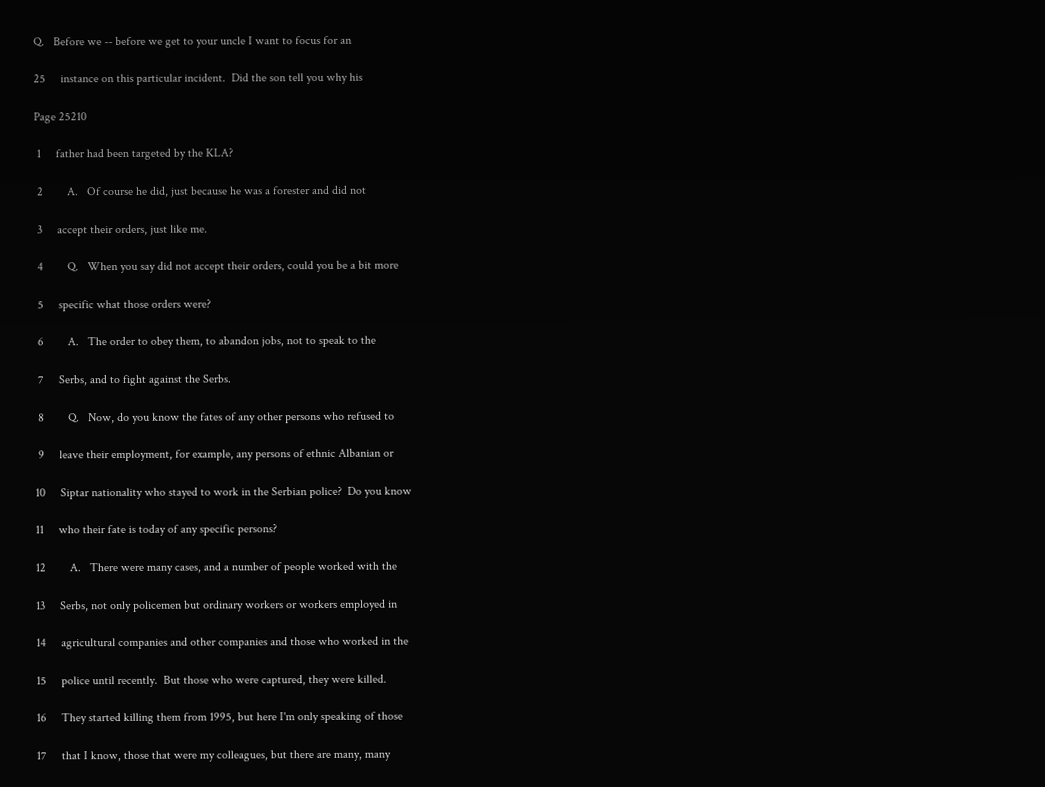Q.   Before we -- before we get to your uncle I want to focus for an

25     instance on this particular incident.  Did the son tell you why his

Page 25210

 1     father had been targeted by the KLA?

 2        A.   Of course he did, just because he was a forester and did not

 3     accept their orders, just like me.

 4        Q.   When you say did not accept their orders, could you be a bit more

 5     specific what those orders were?

 6        A.   The order to obey them, to abandon jobs, not to speak to the

 7     Serbs, and to fight against the Serbs.

 8        Q.   Now, do you know the fates of any other persons who refused to

 9     leave their employment, for example, any persons of ethnic Albanian or

10     Siptar nationality who stayed to work in the Serbian police?  Do you know

11     who their fate is today of any specific persons?

12        A.   There were many cases, and a number of people worked with the

13     Serbs, not only policemen but ordinary workers or workers employed in

14     agricultural companies and other companies and those who worked in the

15     police until recently.  But those who were captured, they were killed.

16     They started killing them from 1995, but here I'm only speaking of those

17     that I know, those that were my colleagues, but there are many, many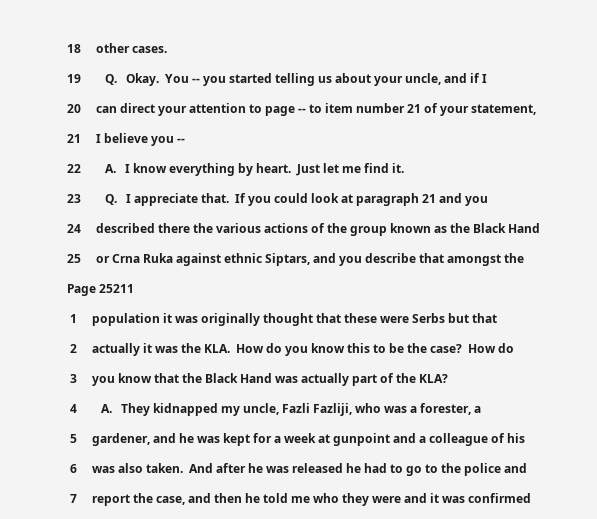18     other cases.

19        Q.   Okay.  You -- you started telling us about your uncle, and if I

20     can direct your attention to page -- to item number 21 of your statement,

21     I believe you --

22        A.   I know everything by heart.  Just let me find it.

23        Q.   I appreciate that.  If you could look at paragraph 21 and you

24     described there the various actions of the group known as the Black Hand

25     or Crna Ruka against ethnic Siptars, and you describe that amongst the

Page 25211

 1     population it was originally thought that these were Serbs but that

 2     actually it was the KLA.  How do you know this to be the case?  How do

 3     you know that the Black Hand was actually part of the KLA?

 4        A.   They kidnapped my uncle, Fazli Fazliji, who was a forester, a

 5     gardener, and he was kept for a week at gunpoint and a colleague of his

 6     was also taken.  And after he was released he had to go to the police and

 7     report the case, and then he told me who they were and it was confirmed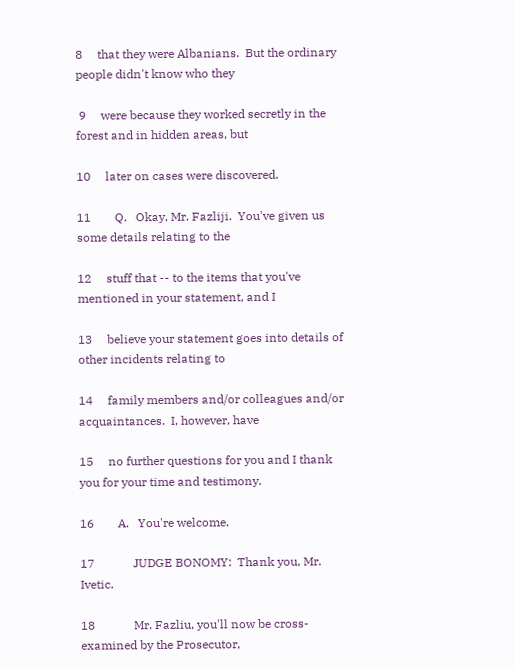8     that they were Albanians.  But the ordinary people didn't know who they

 9     were because they worked secretly in the forest and in hidden areas, but

10     later on cases were discovered.

11        Q.   Okay, Mr. Fazliji.  You've given us some details relating to the

12     stuff that -- to the items that you've mentioned in your statement, and I

13     believe your statement goes into details of other incidents relating to

14     family members and/or colleagues and/or acquaintances.  I, however, have

15     no further questions for you and I thank you for your time and testimony.

16        A.   You're welcome.

17             JUDGE BONOMY:  Thank you, Mr. Ivetic.

18             Mr. Fazliu, you'll now be cross-examined by the Prosecutor,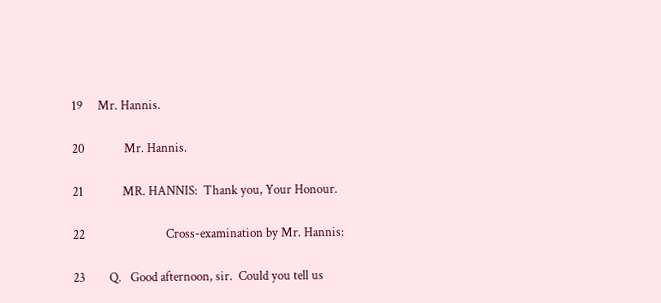19     Mr. Hannis.

20             Mr. Hannis.

21             MR. HANNIS:  Thank you, Your Honour.

22                           Cross-examination by Mr. Hannis:

23        Q.   Good afternoon, sir.  Could you tell us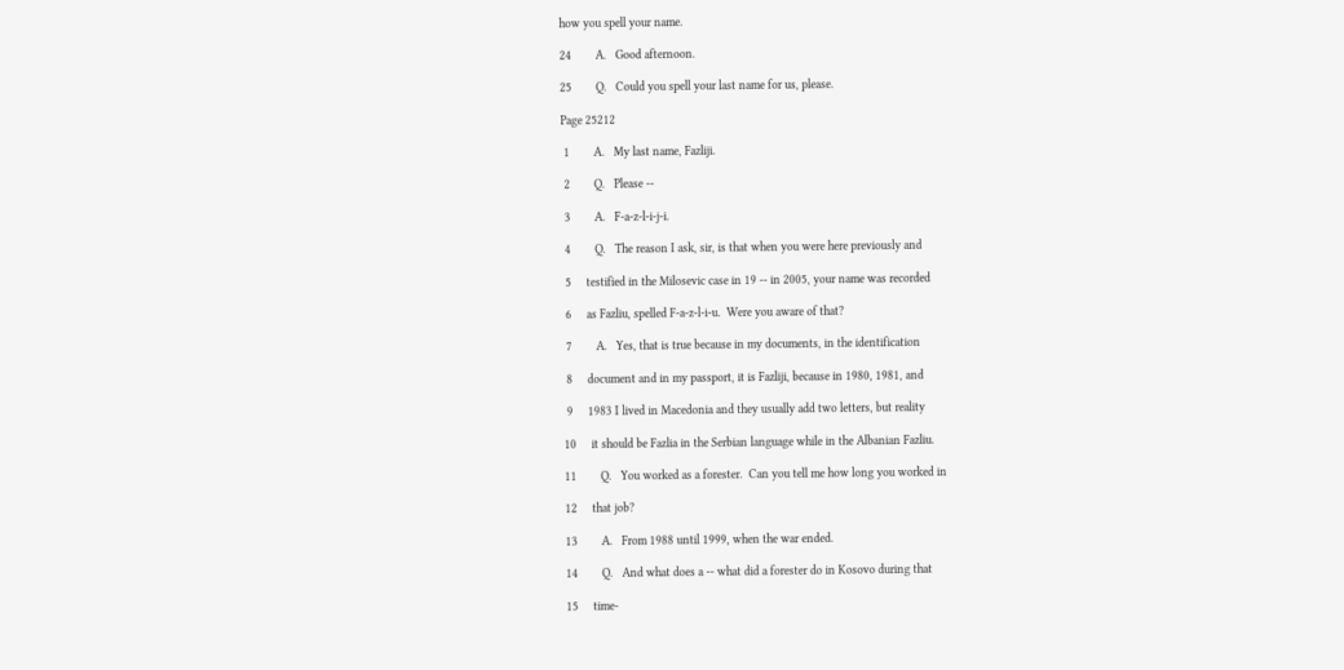how you spell your name.

24        A.   Good afternoon.

25        Q.   Could you spell your last name for us, please.

Page 25212

 1        A.   My last name, Fazliji.

 2        Q.   Please --

 3        A.   F-a-z-l-i-j-i.

 4        Q.   The reason I ask, sir, is that when you were here previously and

 5     testified in the Milosevic case in 19 -- in 2005, your name was recorded

 6     as Fazliu, spelled F-a-z-l-i-u.  Were you aware of that?

 7        A.   Yes, that is true because in my documents, in the identification

 8     document and in my passport, it is Fazliji, because in 1980, 1981, and

 9     1983 I lived in Macedonia and they usually add two letters, but reality

10     it should be Fazlia in the Serbian language while in the Albanian Fazliu.

11        Q.   You worked as a forester.  Can you tell me how long you worked in

12     that job?

13        A.   From 1988 until 1999, when the war ended.

14        Q.   And what does a -- what did a forester do in Kosovo during that

15     time-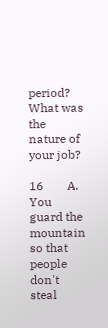period?  What was the nature of your job?

16        A.   You guard the mountain so that people don't steal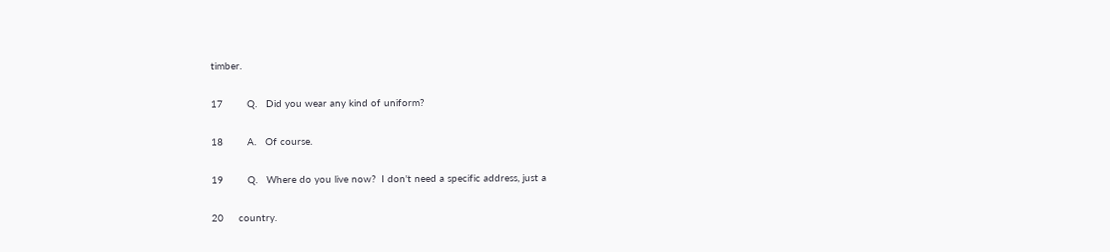timber.

17        Q.   Did you wear any kind of uniform?

18        A.   Of course.

19        Q.   Where do you live now?  I don't need a specific address, just a

20     country.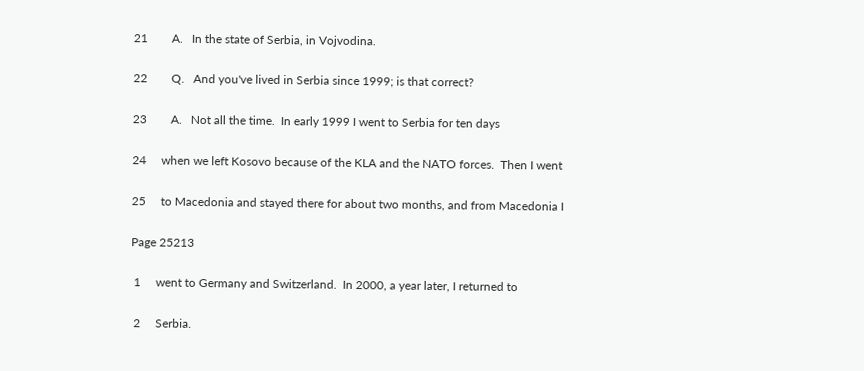21        A.   In the state of Serbia, in Vojvodina.

22        Q.   And you've lived in Serbia since 1999; is that correct?

23        A.   Not all the time.  In early 1999 I went to Serbia for ten days

24     when we left Kosovo because of the KLA and the NATO forces.  Then I went

25     to Macedonia and stayed there for about two months, and from Macedonia I

Page 25213

 1     went to Germany and Switzerland.  In 2000, a year later, I returned to

 2     Serbia.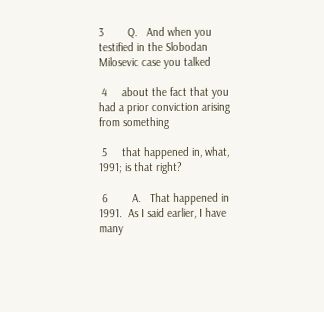3        Q.   And when you testified in the Slobodan Milosevic case you talked

 4     about the fact that you had a prior conviction arising from something

 5     that happened in, what, 1991; is that right?

 6        A.   That happened in 1991.  As I said earlier, I have many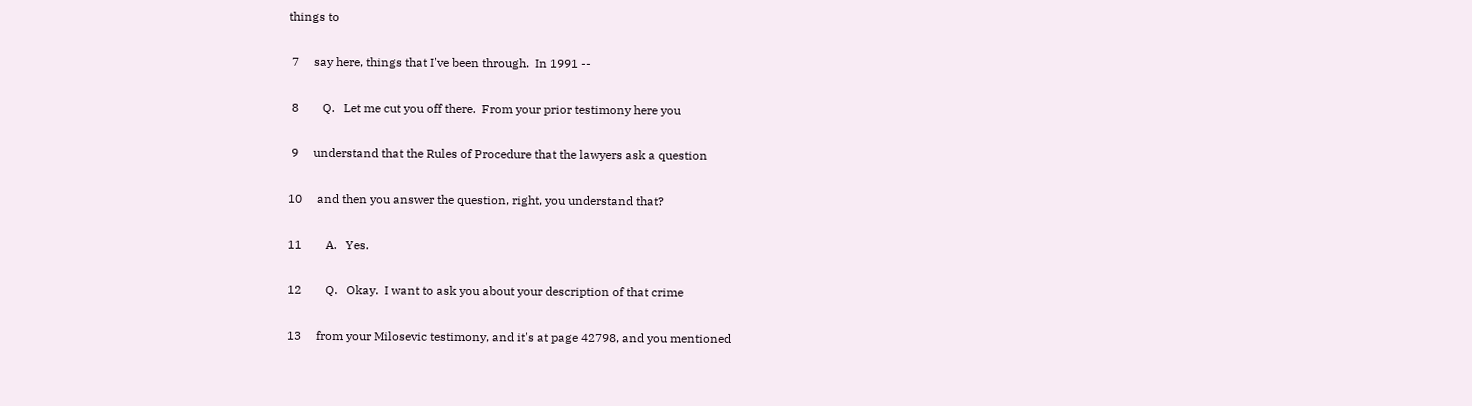things to

 7     say here, things that I've been through.  In 1991 --

 8        Q.   Let me cut you off there.  From your prior testimony here you

 9     understand that the Rules of Procedure that the lawyers ask a question

10     and then you answer the question, right, you understand that?

11        A.   Yes.

12        Q.   Okay.  I want to ask you about your description of that crime

13     from your Milosevic testimony, and it's at page 42798, and you mentioned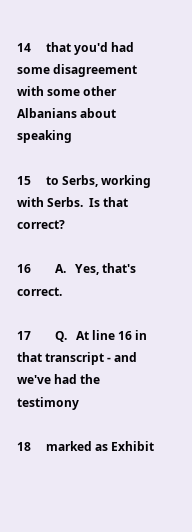14     that you'd had some disagreement with some other Albanians about speaking

15     to Serbs, working with Serbs.  Is that correct?

16        A.   Yes, that's correct.

17        Q.   At line 16 in that transcript - and we've had the testimony

18     marked as Exhibit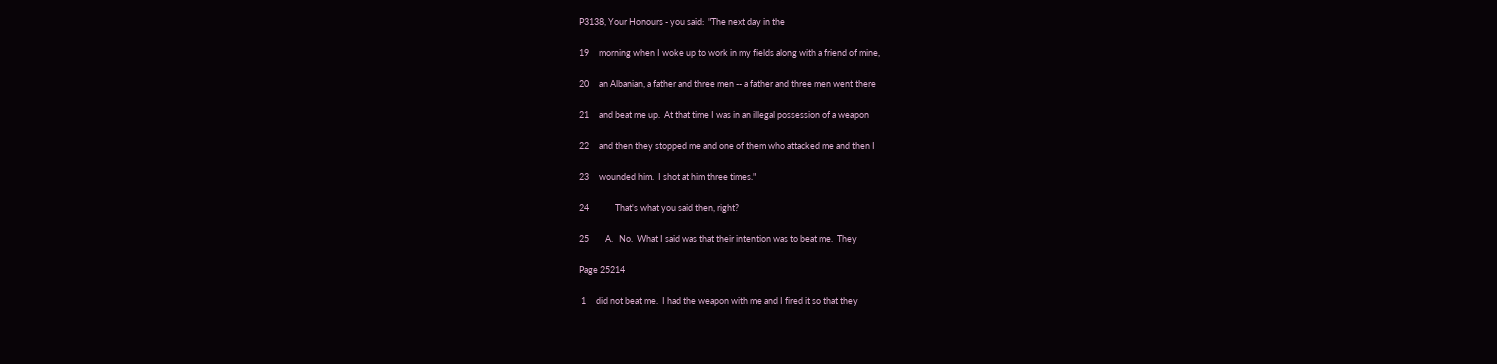P3138, Your Honours - you said:  "The next day in the

19     morning when I woke up to work in my fields along with a friend of mine,

20     an Albanian, a father and three men -- a father and three men went there

21     and beat me up.  At that time I was in an illegal possession of a weapon

22     and then they stopped me and one of them who attacked me and then I

23     wounded him.  I shot at him three times."

24             That's what you said then, right?

25        A.   No.  What I said was that their intention was to beat me.  They

Page 25214

 1     did not beat me.  I had the weapon with me and I fired it so that they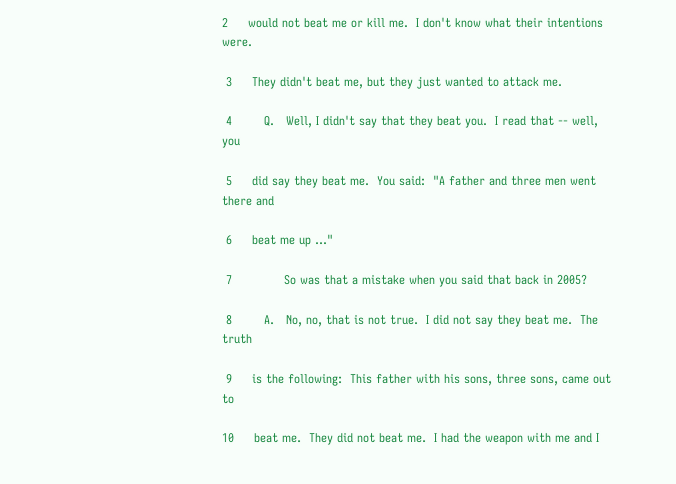2     would not beat me or kill me.  I don't know what their intentions were.

 3     They didn't beat me, but they just wanted to attack me.

 4        Q.   Well, I didn't say that they beat you.  I read that -- well, you

 5     did say they beat me.  You said:  "A father and three men went there and

 6     beat me up ..."

 7             So was that a mistake when you said that back in 2005?

 8        A.   No, no, that is not true.  I did not say they beat me.  The truth

 9     is the following:  This father with his sons, three sons, came out to

10     beat me.  They did not beat me.  I had the weapon with me and I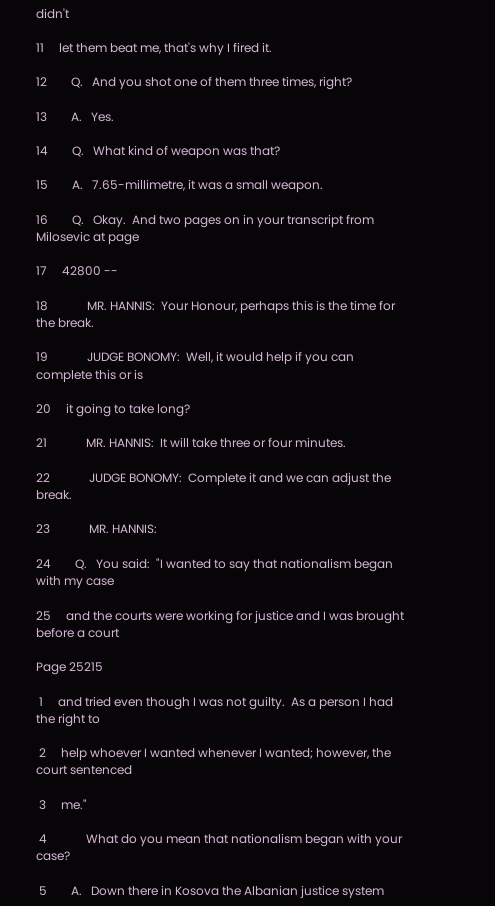didn't

11     let them beat me, that's why I fired it.

12        Q.   And you shot one of them three times, right?

13        A.   Yes.

14        Q.   What kind of weapon was that?

15        A.   7.65-millimetre, it was a small weapon.

16        Q.   Okay.  And two pages on in your transcript from Milosevic at page

17     42800 --

18             MR. HANNIS:  Your Honour, perhaps this is the time for the break.

19             JUDGE BONOMY:  Well, it would help if you can complete this or is

20     it going to take long?

21             MR. HANNIS:  It will take three or four minutes.

22             JUDGE BONOMY:  Complete it and we can adjust the break.

23             MR. HANNIS:

24        Q.   You said:  "I wanted to say that nationalism began with my case

25     and the courts were working for justice and I was brought before a court

Page 25215

 1     and tried even though I was not guilty.  As a person I had the right to

 2     help whoever I wanted whenever I wanted; however, the court sentenced

 3     me."

 4             What do you mean that nationalism began with your case?

 5        A.   Down there in Kosova the Albanian justice system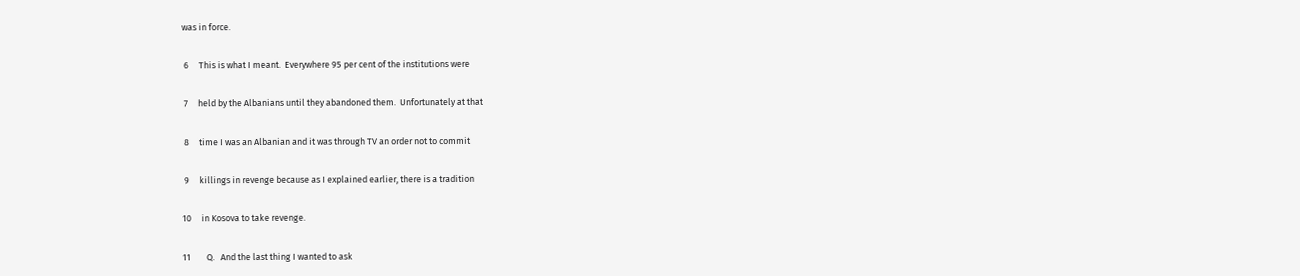was in force.

 6     This is what I meant.  Everywhere 95 per cent of the institutions were

 7     held by the Albanians until they abandoned them.  Unfortunately at that

 8     time I was an Albanian and it was through TV an order not to commit

 9     killings in revenge because as I explained earlier, there is a tradition

10     in Kosova to take revenge.

11        Q.   And the last thing I wanted to ask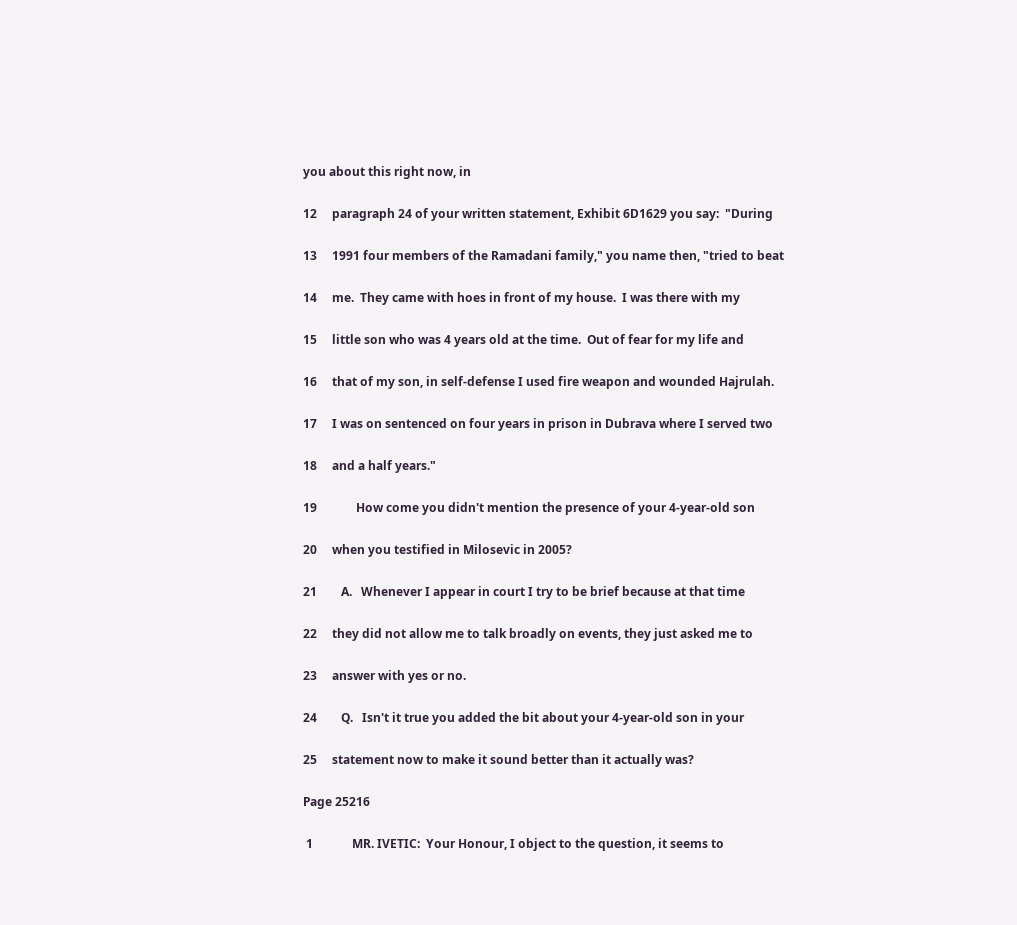you about this right now, in

12     paragraph 24 of your written statement, Exhibit 6D1629 you say:  "During

13     1991 four members of the Ramadani family," you name then, "tried to beat

14     me.  They came with hoes in front of my house.  I was there with my

15     little son who was 4 years old at the time.  Out of fear for my life and

16     that of my son, in self-defense I used fire weapon and wounded Hajrulah.

17     I was on sentenced on four years in prison in Dubrava where I served two

18     and a half years."

19             How come you didn't mention the presence of your 4-year-old son

20     when you testified in Milosevic in 2005?

21        A.   Whenever I appear in court I try to be brief because at that time

22     they did not allow me to talk broadly on events, they just asked me to

23     answer with yes or no.

24        Q.   Isn't it true you added the bit about your 4-year-old son in your

25     statement now to make it sound better than it actually was?

Page 25216

 1             MR. IVETIC:  Your Honour, I object to the question, it seems to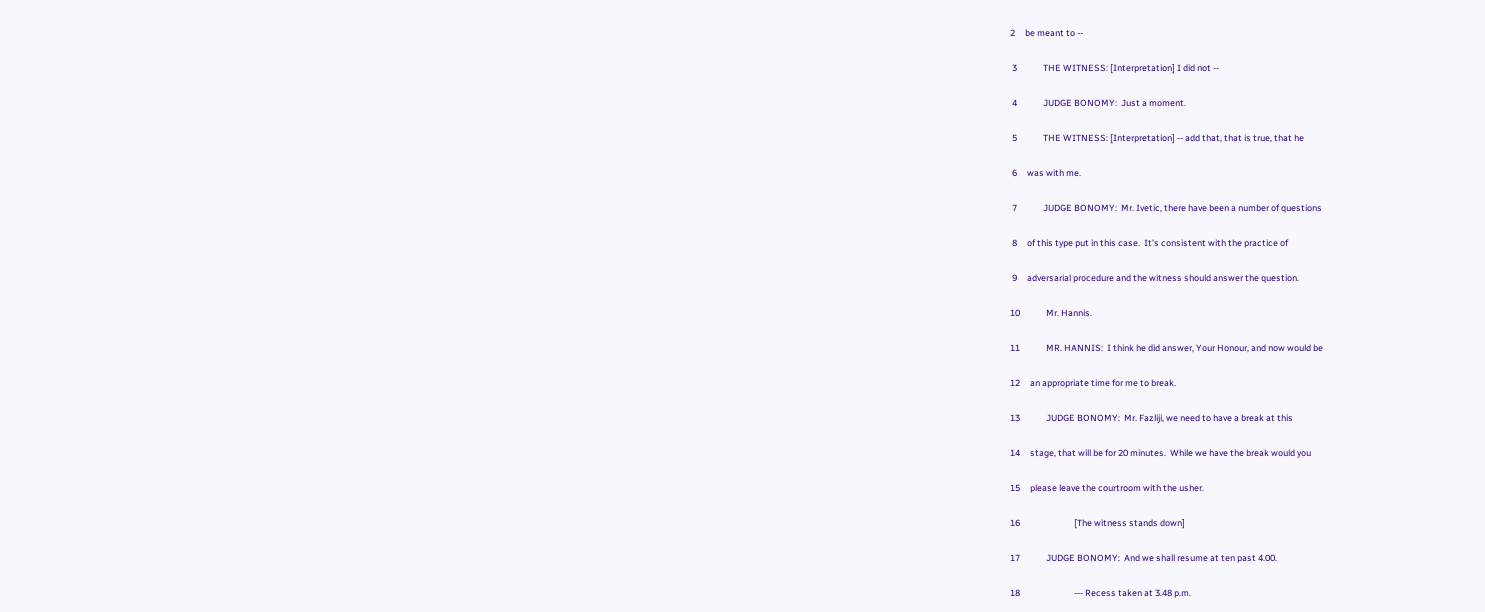2     be meant to --

 3             THE WITNESS: [Interpretation] I did not --

 4             JUDGE BONOMY:  Just a moment.

 5             THE WITNESS: [Interpretation] -- add that, that is true, that he

 6     was with me.

 7             JUDGE BONOMY:  Mr. Ivetic, there have been a number of questions

 8     of this type put in this case.  It's consistent with the practice of

 9     adversarial procedure and the witness should answer the question.

10             Mr. Hannis.

11             MR. HANNIS:  I think he did answer, Your Honour, and now would be

12     an appropriate time for me to break.

13             JUDGE BONOMY:  Mr. Fazliji, we need to have a break at this

14     stage, that will be for 20 minutes.  While we have the break would you

15     please leave the courtroom with the usher.

16                           [The witness stands down]

17             JUDGE BONOMY:  And we shall resume at ten past 4.00.

18                           --- Recess taken at 3.48 p.m.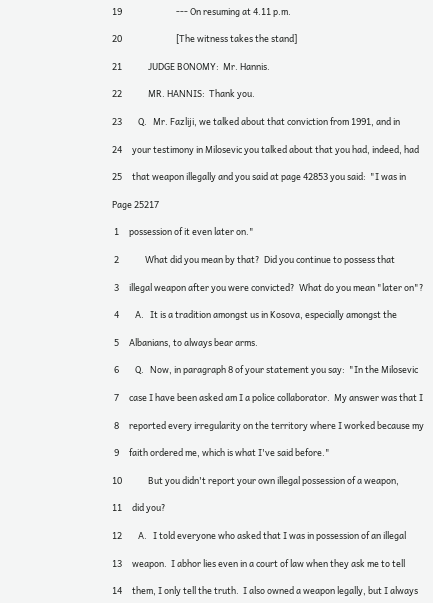19                           --- On resuming at 4.11 p.m.

20                           [The witness takes the stand]

21             JUDGE BONOMY:  Mr. Hannis.

22             MR. HANNIS:  Thank you.

23        Q.   Mr. Fazliji, we talked about that conviction from 1991, and in

24     your testimony in Milosevic you talked about that you had, indeed, had

25     that weapon illegally and you said at page 42853 you said:  "I was in

Page 25217

 1     possession of it even later on."

 2             What did you mean by that?  Did you continue to possess that

 3     illegal weapon after you were convicted?  What do you mean "later on"?

 4        A.   It is a tradition amongst us in Kosova, especially amongst the

 5     Albanians, to always bear arms.

 6        Q.   Now, in paragraph 8 of your statement you say:  "In the Milosevic

 7     case I have been asked am I a police collaborator.  My answer was that I

 8     reported every irregularity on the territory where I worked because my

 9     faith ordered me, which is what I've said before."

10             But you didn't report your own illegal possession of a weapon,

11     did you?

12        A.   I told everyone who asked that I was in possession of an illegal

13     weapon.  I abhor lies even in a court of law when they ask me to tell

14     them, I only tell the truth.  I also owned a weapon legally, but I always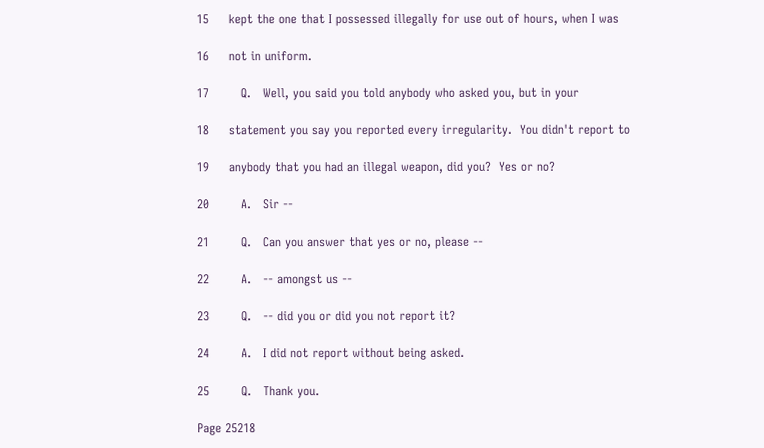15     kept the one that I possessed illegally for use out of hours, when I was

16     not in uniform.

17        Q.   Well, you said you told anybody who asked you, but in your

18     statement you say you reported every irregularity.  You didn't report to

19     anybody that you had an illegal weapon, did you?  Yes or no?

20        A.   Sir --

21        Q.   Can you answer that yes or no, please --

22        A.   -- amongst us --

23        Q.   -- did you or did you not report it?

24        A.   I did not report without being asked.

25        Q.   Thank you.

Page 25218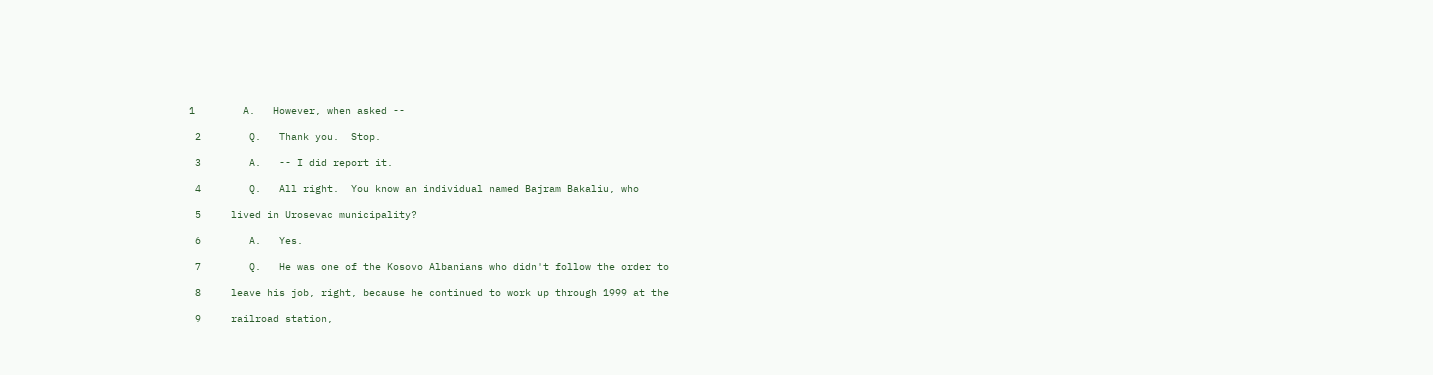1        A.   However, when asked --

 2        Q.   Thank you.  Stop.

 3        A.   -- I did report it.

 4        Q.   All right.  You know an individual named Bajram Bakaliu, who

 5     lived in Urosevac municipality?

 6        A.   Yes.

 7        Q.   He was one of the Kosovo Albanians who didn't follow the order to

 8     leave his job, right, because he continued to work up through 1999 at the

 9     railroad station,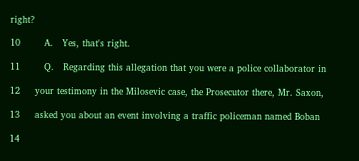right?

10        A.   Yes, that's right.

11        Q.   Regarding this allegation that you were a police collaborator in

12     your testimony in the Milosevic case, the Prosecutor there, Mr. Saxon,

13     asked you about an event involving a traffic policeman named Boban

14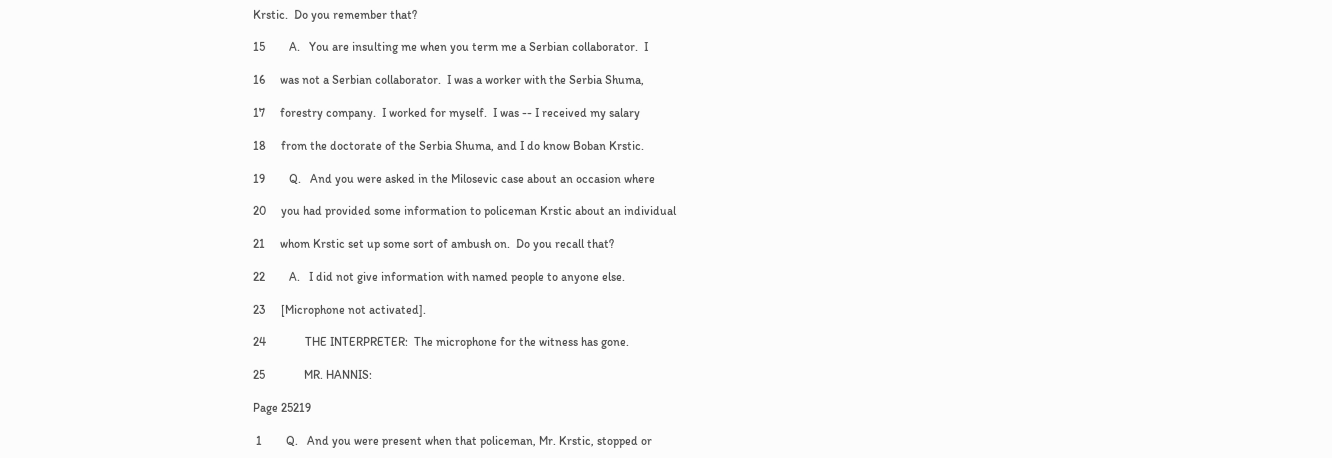Krstic.  Do you remember that?

15        A.   You are insulting me when you term me a Serbian collaborator.  I

16     was not a Serbian collaborator.  I was a worker with the Serbia Shuma,

17     forestry company.  I worked for myself.  I was -- I received my salary

18     from the doctorate of the Serbia Shuma, and I do know Boban Krstic.

19        Q.   And you were asked in the Milosevic case about an occasion where

20     you had provided some information to policeman Krstic about an individual

21     whom Krstic set up some sort of ambush on.  Do you recall that?

22        A.   I did not give information with named people to anyone else.

23     [Microphone not activated].

24             THE INTERPRETER:  The microphone for the witness has gone.

25             MR. HANNIS:

Page 25219

 1        Q.   And you were present when that policeman, Mr. Krstic, stopped or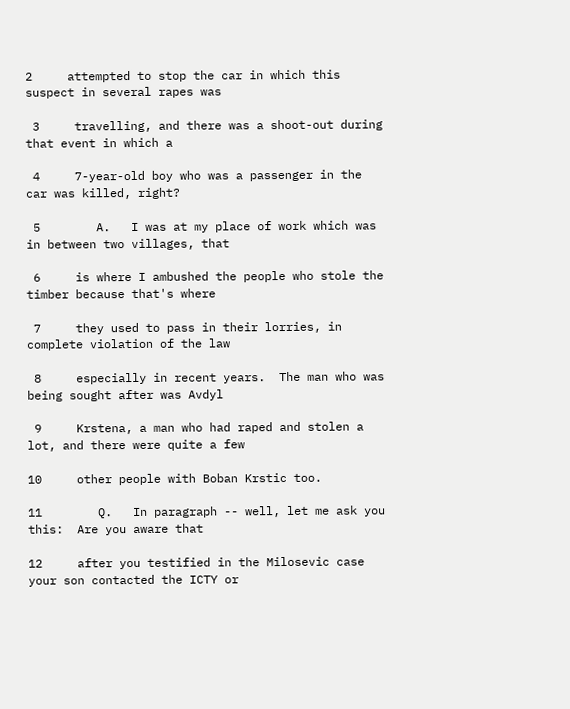2     attempted to stop the car in which this suspect in several rapes was

 3     travelling, and there was a shoot-out during that event in which a

 4     7-year-old boy who was a passenger in the car was killed, right?

 5        A.   I was at my place of work which was in between two villages, that

 6     is where I ambushed the people who stole the timber because that's where

 7     they used to pass in their lorries, in complete violation of the law

 8     especially in recent years.  The man who was being sought after was Avdyl

 9     Krstena, a man who had raped and stolen a lot, and there were quite a few

10     other people with Boban Krstic too.

11        Q.   In paragraph -- well, let me ask you this:  Are you aware that

12     after you testified in the Milosevic case your son contacted the ICTY or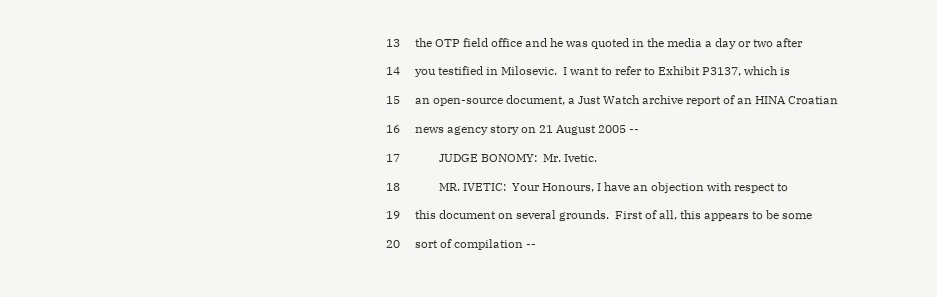13     the OTP field office and he was quoted in the media a day or two after

14     you testified in Milosevic.  I want to refer to Exhibit P3137, which is

15     an open-source document, a Just Watch archive report of an HINA Croatian

16     news agency story on 21 August 2005 --

17             JUDGE BONOMY:  Mr. Ivetic.

18             MR. IVETIC:  Your Honours, I have an objection with respect to

19     this document on several grounds.  First of all, this appears to be some

20     sort of compilation --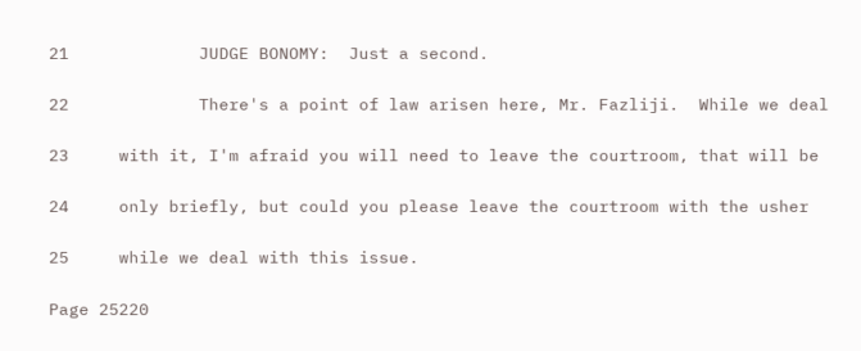21             JUDGE BONOMY:  Just a second.

22             There's a point of law arisen here, Mr. Fazliji.  While we deal

23     with it, I'm afraid you will need to leave the courtroom, that will be

24     only briefly, but could you please leave the courtroom with the usher

25     while we deal with this issue.

Page 25220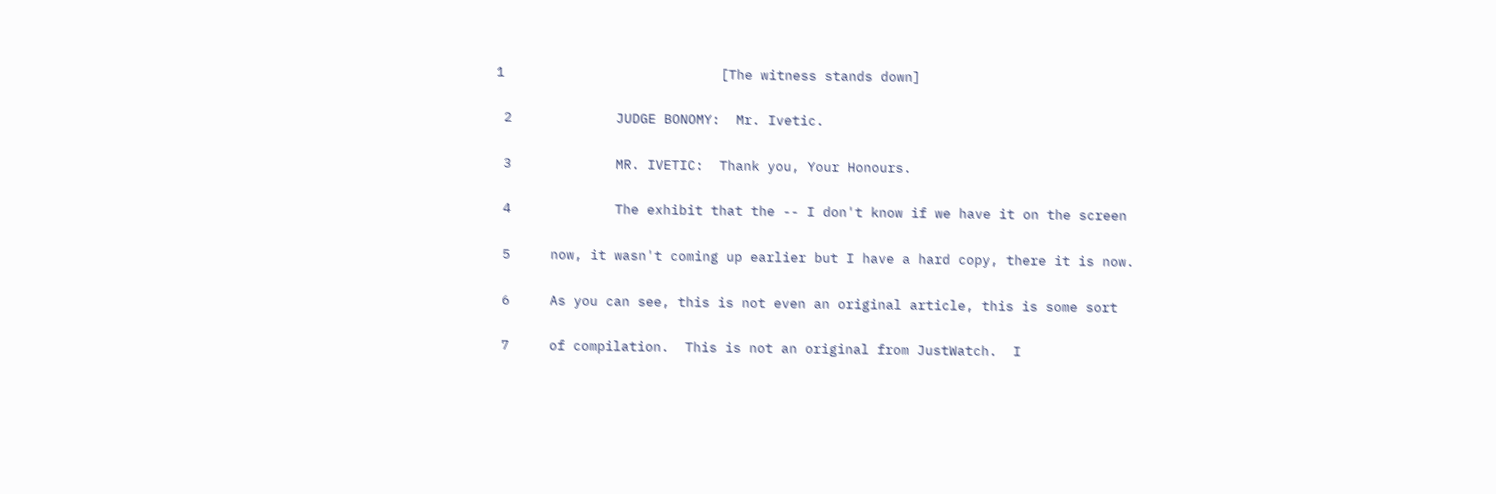1                           [The witness stands down]

 2             JUDGE BONOMY:  Mr. Ivetic.

 3             MR. IVETIC:  Thank you, Your Honours.

 4             The exhibit that the -- I don't know if we have it on the screen

 5     now, it wasn't coming up earlier but I have a hard copy, there it is now.

 6     As you can see, this is not even an original article, this is some sort

 7     of compilation.  This is not an original from JustWatch.  I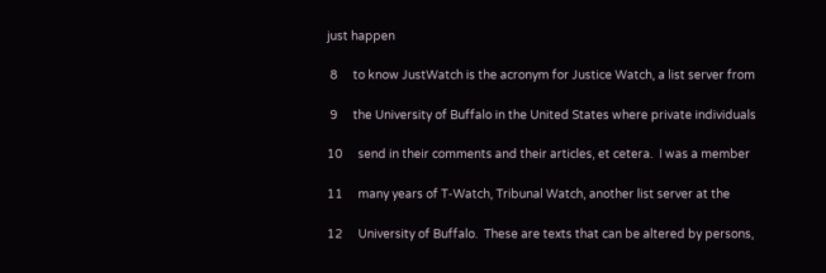just happen

 8     to know JustWatch is the acronym for Justice Watch, a list server from

 9     the University of Buffalo in the United States where private individuals

10     send in their comments and their articles, et cetera.  I was a member

11     many years of T-Watch, Tribunal Watch, another list server at the

12     University of Buffalo.  These are texts that can be altered by persons,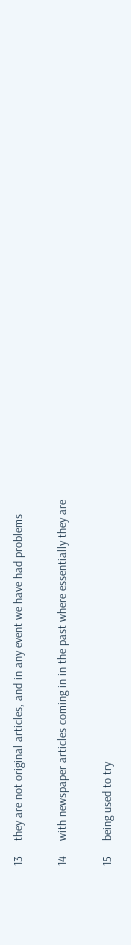13     they are not original articles, and in any event we have had problems

14     with newspaper articles coming in in the past where essentially they are

15     being used to try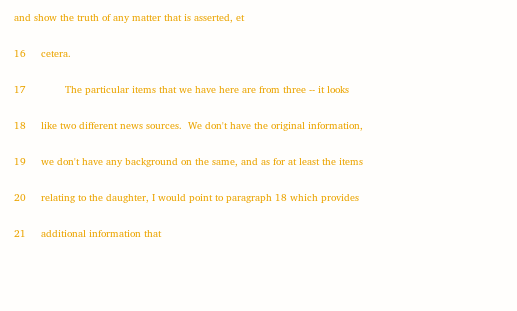and show the truth of any matter that is asserted, et

16     cetera.

17             The particular items that we have here are from three -- it looks

18     like two different news sources.  We don't have the original information,

19     we don't have any background on the same, and as for at least the items

20     relating to the daughter, I would point to paragraph 18 which provides

21     additional information that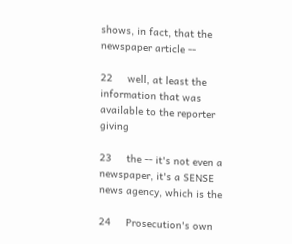shows, in fact, that the newspaper article --

22     well, at least the information that was available to the reporter giving

23     the -- it's not even a newspaper, it's a SENSE news agency, which is the

24     Prosecution's own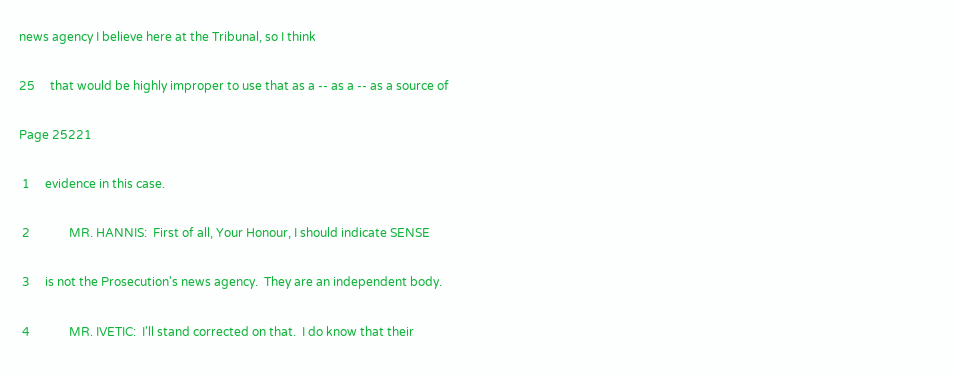news agency I believe here at the Tribunal, so I think

25     that would be highly improper to use that as a -- as a -- as a source of

Page 25221

 1     evidence in this case.

 2             MR. HANNIS:  First of all, Your Honour, I should indicate SENSE

 3     is not the Prosecution's news agency.  They are an independent body.

 4             MR. IVETIC:  I'll stand corrected on that.  I do know that their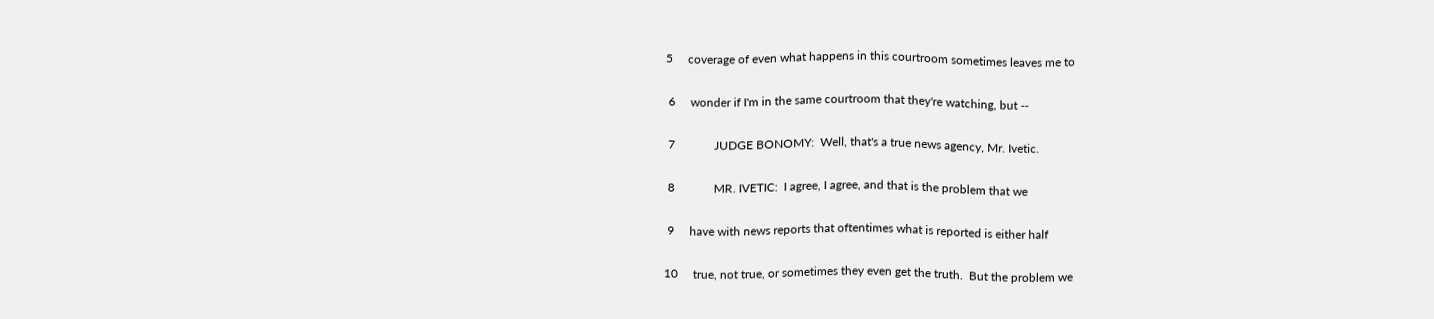5     coverage of even what happens in this courtroom sometimes leaves me to

 6     wonder if I'm in the same courtroom that they're watching, but --

 7             JUDGE BONOMY:  Well, that's a true news agency, Mr. Ivetic.

 8             MR. IVETIC:  I agree, I agree, and that is the problem that we

 9     have with news reports that oftentimes what is reported is either half

10     true, not true, or sometimes they even get the truth.  But the problem we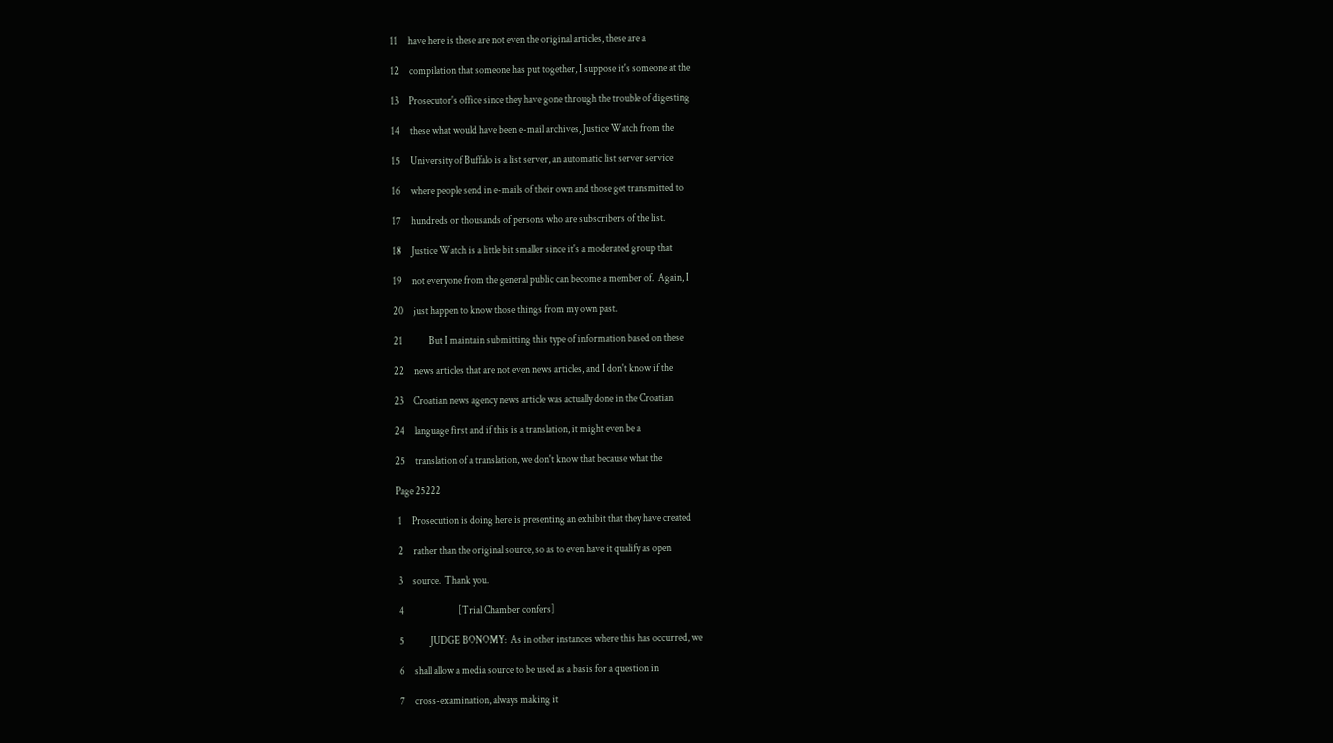11     have here is these are not even the original articles, these are a

12     compilation that someone has put together, I suppose it's someone at the

13     Prosecutor's office since they have gone through the trouble of digesting

14     these what would have been e-mail archives, Justice Watch from the

15     University of Buffalo is a list server, an automatic list server service

16     where people send in e-mails of their own and those get transmitted to

17     hundreds or thousands of persons who are subscribers of the list.

18     Justice Watch is a little bit smaller since it's a moderated group that

19     not everyone from the general public can become a member of.  Again, I

20     just happen to know those things from my own past.

21             But I maintain submitting this type of information based on these

22     news articles that are not even news articles, and I don't know if the

23     Croatian news agency news article was actually done in the Croatian

24     language first and if this is a translation, it might even be a

25     translation of a translation, we don't know that because what the

Page 25222

 1     Prosecution is doing here is presenting an exhibit that they have created

 2     rather than the original source, so as to even have it qualify as open

 3     source.  Thank you.

 4                           [Trial Chamber confers]

 5             JUDGE BONOMY:  As in other instances where this has occurred, we

 6     shall allow a media source to be used as a basis for a question in

 7     cross-examination, always making it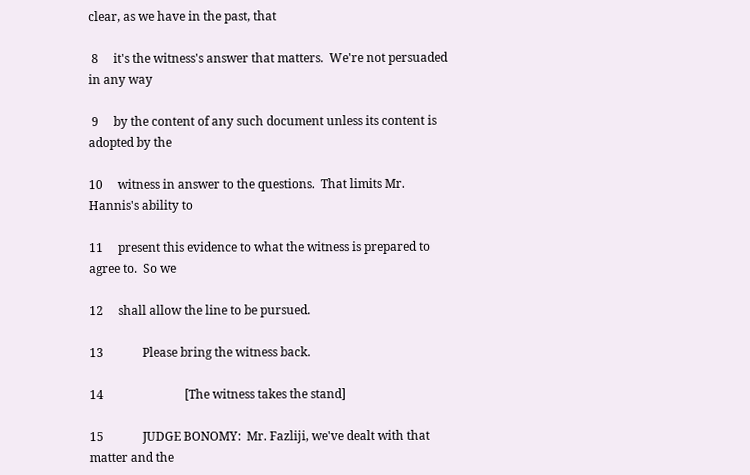clear, as we have in the past, that

 8     it's the witness's answer that matters.  We're not persuaded in any way

 9     by the content of any such document unless its content is adopted by the

10     witness in answer to the questions.  That limits Mr. Hannis's ability to

11     present this evidence to what the witness is prepared to agree to.  So we

12     shall allow the line to be pursued.

13             Please bring the witness back.

14                           [The witness takes the stand]

15             JUDGE BONOMY:  Mr. Fazliji, we've dealt with that matter and the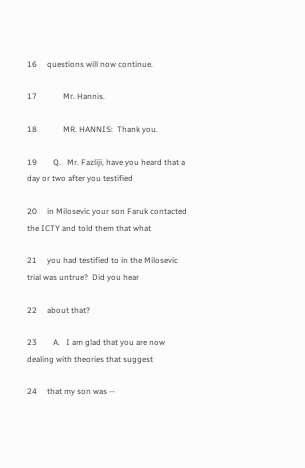16     questions will now continue.

17             Mr. Hannis.

18             MR. HANNIS:  Thank you.

19        Q.   Mr. Fazliji, have you heard that a day or two after you testified

20     in Milosevic your son Faruk contacted the ICTY and told them that what

21     you had testified to in the Milosevic trial was untrue?  Did you hear

22     about that?

23        A.   I am glad that you are now dealing with theories that suggest

24     that my son was --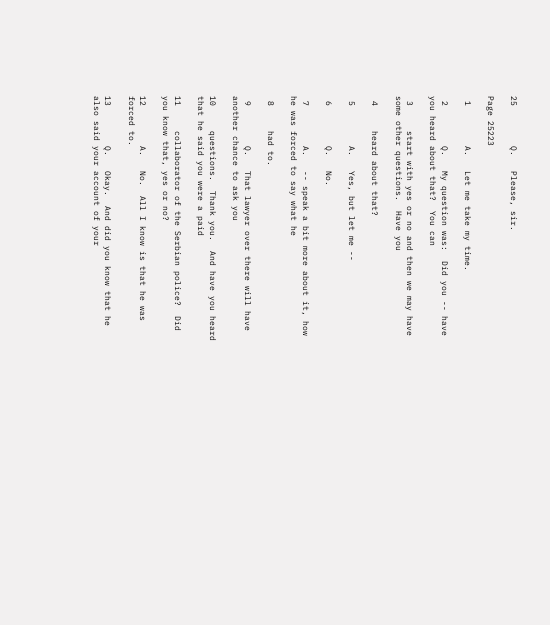25        Q.   Please, sir.

Page 25223

 1        A.   Let me take my time.

 2        Q.   My question was:  Did you -- have you heard about that?  You can

 3     start with yes or no and then we may have some other questions.  Have you

 4     heard about that?

 5        A.   Yes, but let me --

 6        Q.   No.

 7        A.   -- speak a bit more about it, how he was forced to say what he

 8     had to.

 9        Q.   That lawyer over there will have another chance to ask you

10     questions.  Thank you.  And have you heard that he said you were a paid

11     collaborator of the Serbian police?  Did you know that, yes or no?

12        A.   No.  All I know is that he was forced to.

13        Q.   Okay.  And did you know that he also said your account of your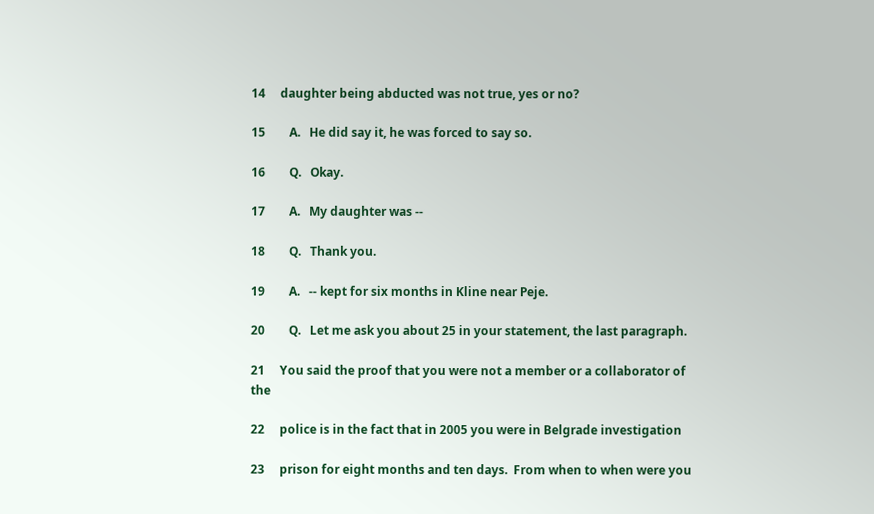14     daughter being abducted was not true, yes or no?

15        A.   He did say it, he was forced to say so.

16        Q.   Okay.

17        A.   My daughter was --

18        Q.   Thank you.

19        A.   -- kept for six months in Kline near Peje.

20        Q.   Let me ask you about 25 in your statement, the last paragraph.

21     You said the proof that you were not a member or a collaborator of the

22     police is in the fact that in 2005 you were in Belgrade investigation

23     prison for eight months and ten days.  From when to when were you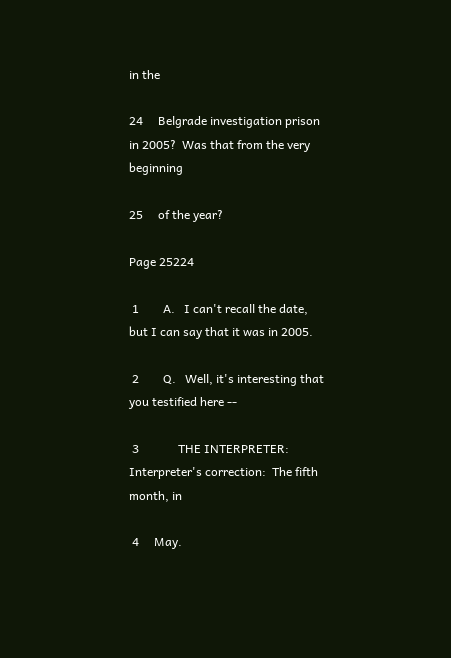in the

24     Belgrade investigation prison in 2005?  Was that from the very beginning

25     of the year?

Page 25224

 1        A.   I can't recall the date, but I can say that it was in 2005.

 2        Q.   Well, it's interesting that you testified here --

 3             THE INTERPRETER:  Interpreter's correction:  The fifth month, in

 4     May.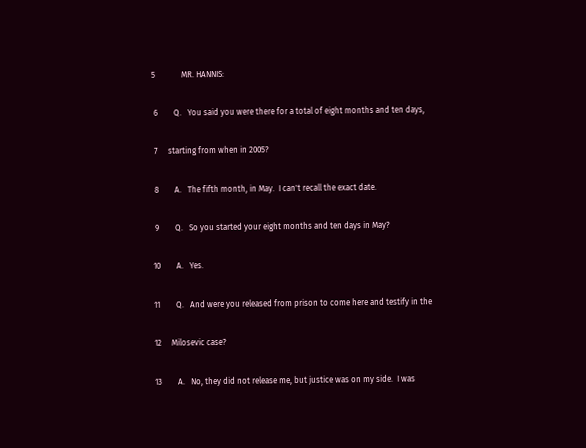5             MR. HANNIS:

 6        Q.   You said you were there for a total of eight months and ten days,

 7     starting from when in 2005?

 8        A.   The fifth month, in May.  I can't recall the exact date.

 9        Q.   So you started your eight months and ten days in May?

10        A.   Yes.

11        Q.   And were you released from prison to come here and testify in the

12     Milosevic case?

13        A.   No, they did not release me, but justice was on my side.  I was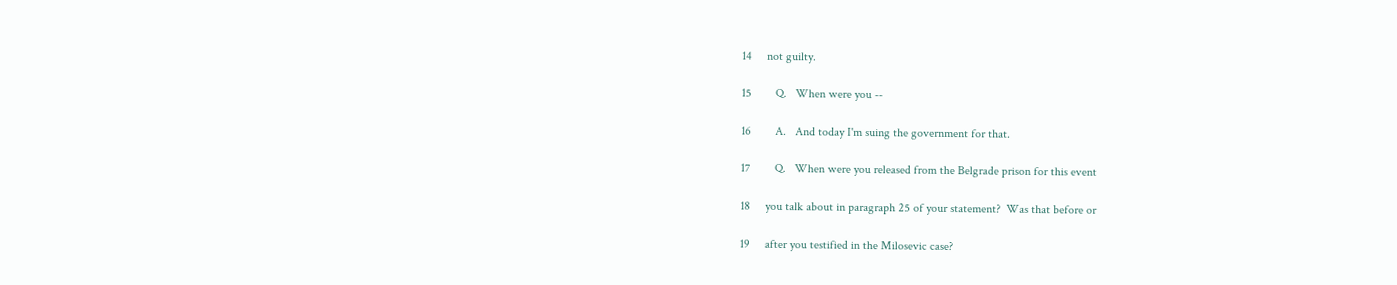14     not guilty.

15        Q.   When were you --

16        A.   And today I'm suing the government for that.

17        Q.   When were you released from the Belgrade prison for this event

18     you talk about in paragraph 25 of your statement?  Was that before or

19     after you testified in the Milosevic case?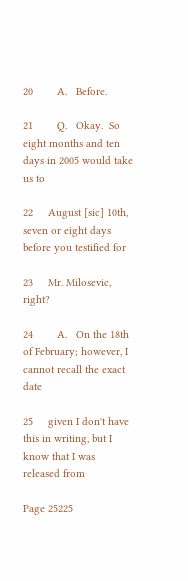20        A.   Before.

21        Q.   Okay.  So eight months and ten days in 2005 would take us to

22     August [sic] 10th, seven or eight days before you testified for

23     Mr. Milosevic, right?

24        A.   On the 18th of February; however, I cannot recall the exact date

25     given I don't have this in writing, but I know that I was released from

Page 25225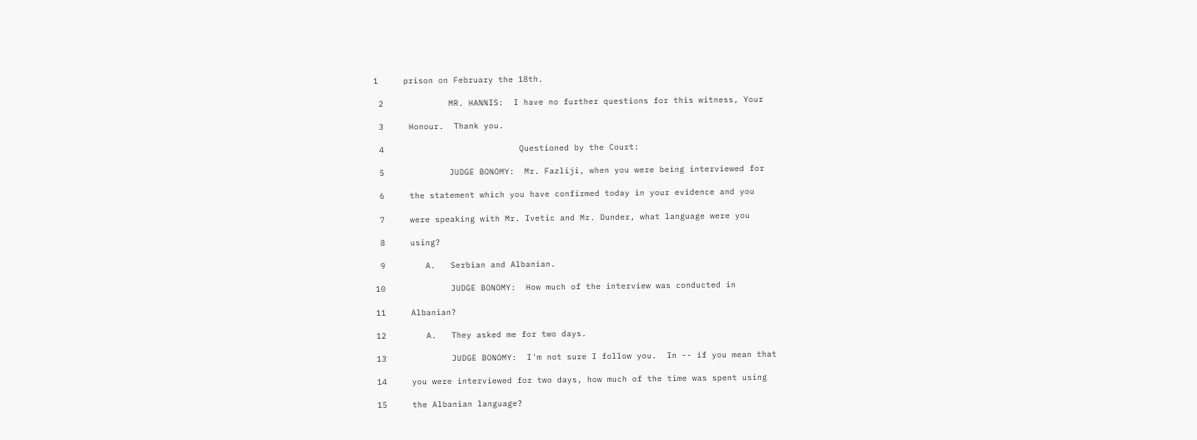1     prison on February the 18th.

 2             MR. HANNIS:  I have no further questions for this witness, Your

 3     Honour.  Thank you.

 4                           Questioned by the Court:

 5             JUDGE BONOMY:  Mr. Fazliji, when you were being interviewed for

 6     the statement which you have confirmed today in your evidence and you

 7     were speaking with Mr. Ivetic and Mr. Dunder, what language were you

 8     using?

 9        A.   Serbian and Albanian.

10             JUDGE BONOMY:  How much of the interview was conducted in

11     Albanian?

12        A.   They asked me for two days.

13             JUDGE BONOMY:  I'm not sure I follow you.  In -- if you mean that

14     you were interviewed for two days, how much of the time was spent using

15     the Albanian language?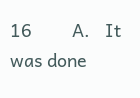16        A.   It was done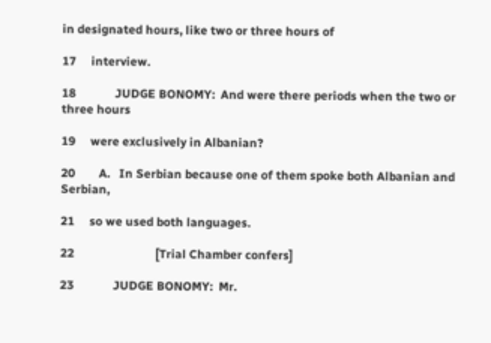in designated hours, like two or three hours of

17     interview.

18             JUDGE BONOMY:  And were there periods when the two or three hours

19     were exclusively in Albanian?

20        A.   In Serbian because one of them spoke both Albanian and Serbian,

21     so we used both languages.

22                           [Trial Chamber confers]

23             JUDGE BONOMY:  Mr.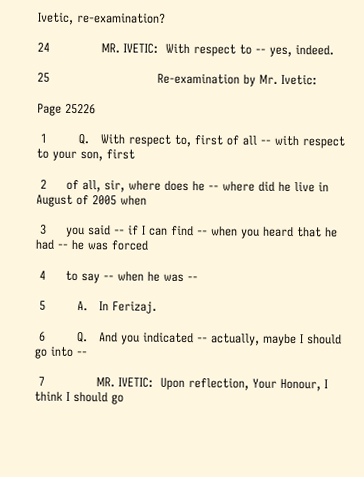Ivetic, re-examination?

24             MR. IVETIC:  With respect to -- yes, indeed.

25                           Re-examination by Mr. Ivetic:

Page 25226

 1        Q.   With respect to, first of all -- with respect to your son, first

 2     of all, sir, where does he -- where did he live in August of 2005 when

 3     you said -- if I can find -- when you heard that he had -- he was forced

 4     to say -- when he was --

 5        A.   In Ferizaj.

 6        Q.   And you indicated -- actually, maybe I should go into --

 7             MR. IVETIC:  Upon reflection, Your Honour, I think I should go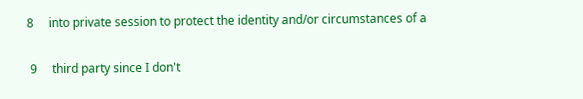8     into private session to protect the identity and/or circumstances of a

 9     third party since I don't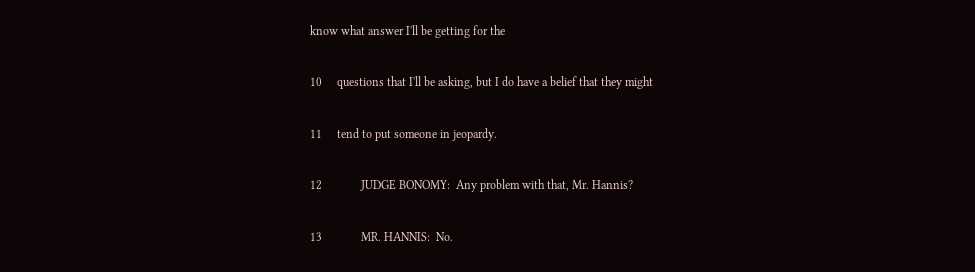know what answer I'll be getting for the

10     questions that I'll be asking, but I do have a belief that they might

11     tend to put someone in jeopardy.

12             JUDGE BONOMY:  Any problem with that, Mr. Hannis?

13             MR. HANNIS:  No.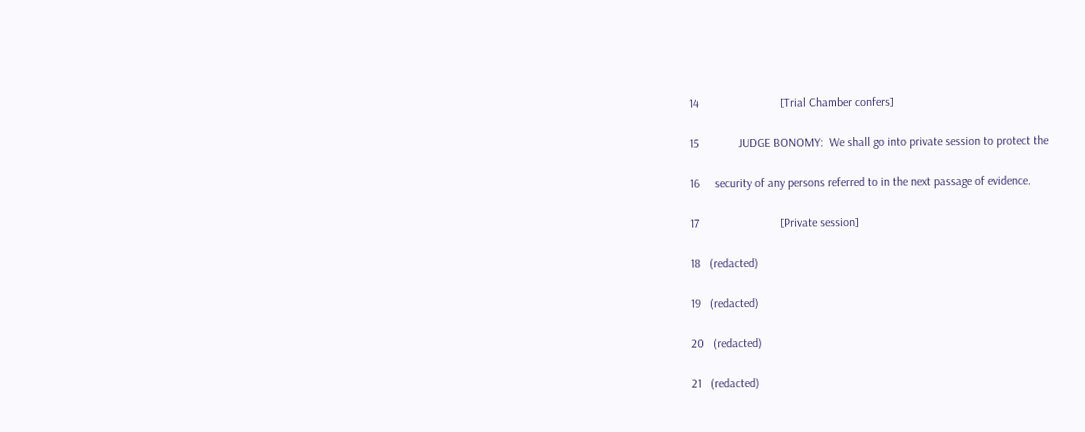14                           [Trial Chamber confers]

15             JUDGE BONOMY:  We shall go into private session to protect the

16     security of any persons referred to in the next passage of evidence.

17                           [Private session]

18   (redacted)

19   (redacted)

20   (redacted)

21   (redacted)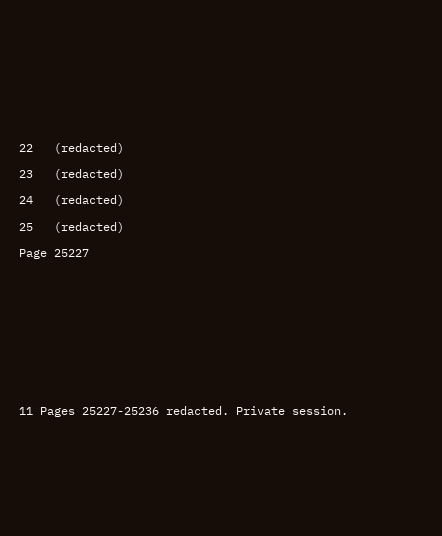22   (redacted)

23   (redacted)

24   (redacted)

25   (redacted)

Page 25227











11 Pages 25227-25236 redacted. Private session.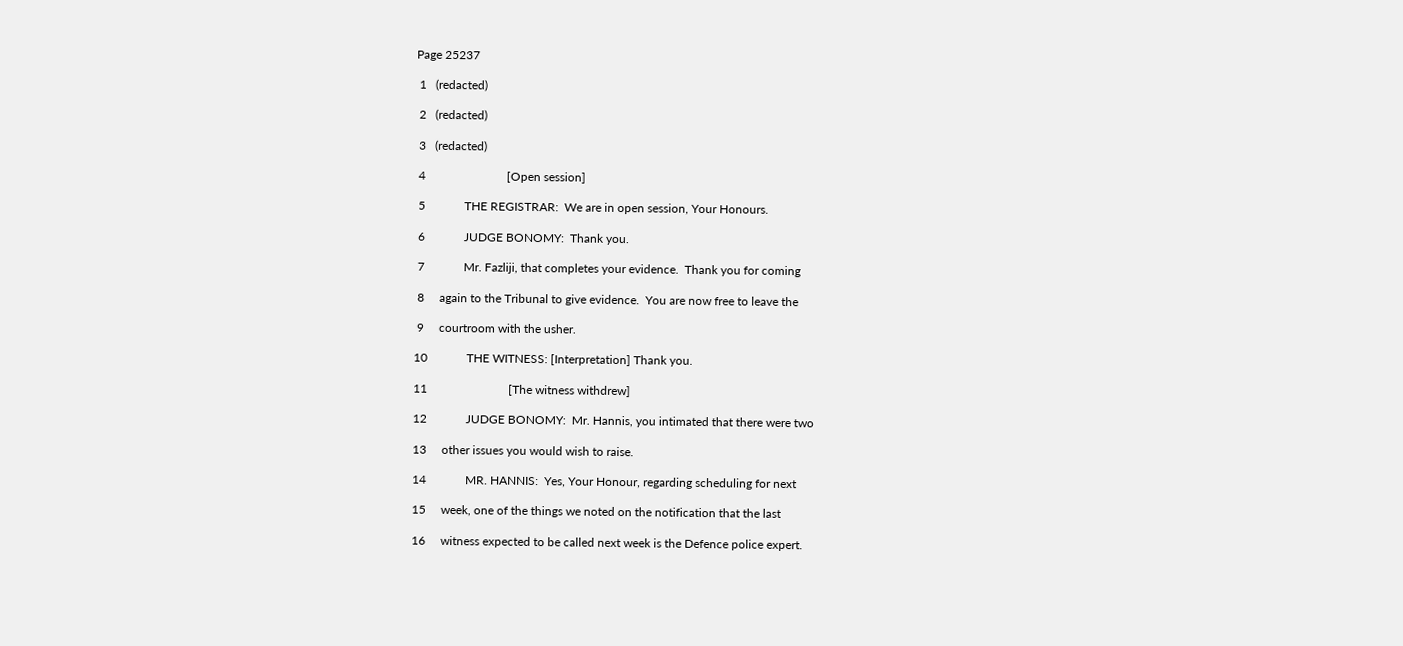Page 25237

 1   (redacted)

 2   (redacted)

 3   (redacted)

 4                           [Open session]

 5             THE REGISTRAR:  We are in open session, Your Honours.

 6             JUDGE BONOMY:  Thank you.

 7             Mr. Fazliji, that completes your evidence.  Thank you for coming

 8     again to the Tribunal to give evidence.  You are now free to leave the

 9     courtroom with the usher.

10             THE WITNESS: [Interpretation] Thank you.

11                           [The witness withdrew]

12             JUDGE BONOMY:  Mr. Hannis, you intimated that there were two

13     other issues you would wish to raise.

14             MR. HANNIS:  Yes, Your Honour, regarding scheduling for next

15     week, one of the things we noted on the notification that the last

16     witness expected to be called next week is the Defence police expert.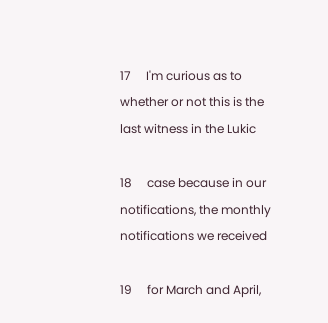17     I'm curious as to whether or not this is the last witness in the Lukic

18     case because in our notifications, the monthly notifications we received

19     for March and April,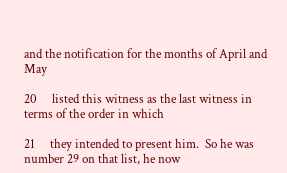and the notification for the months of April and May

20     listed this witness as the last witness in terms of the order in which

21     they intended to present him.  So he was number 29 on that list, he now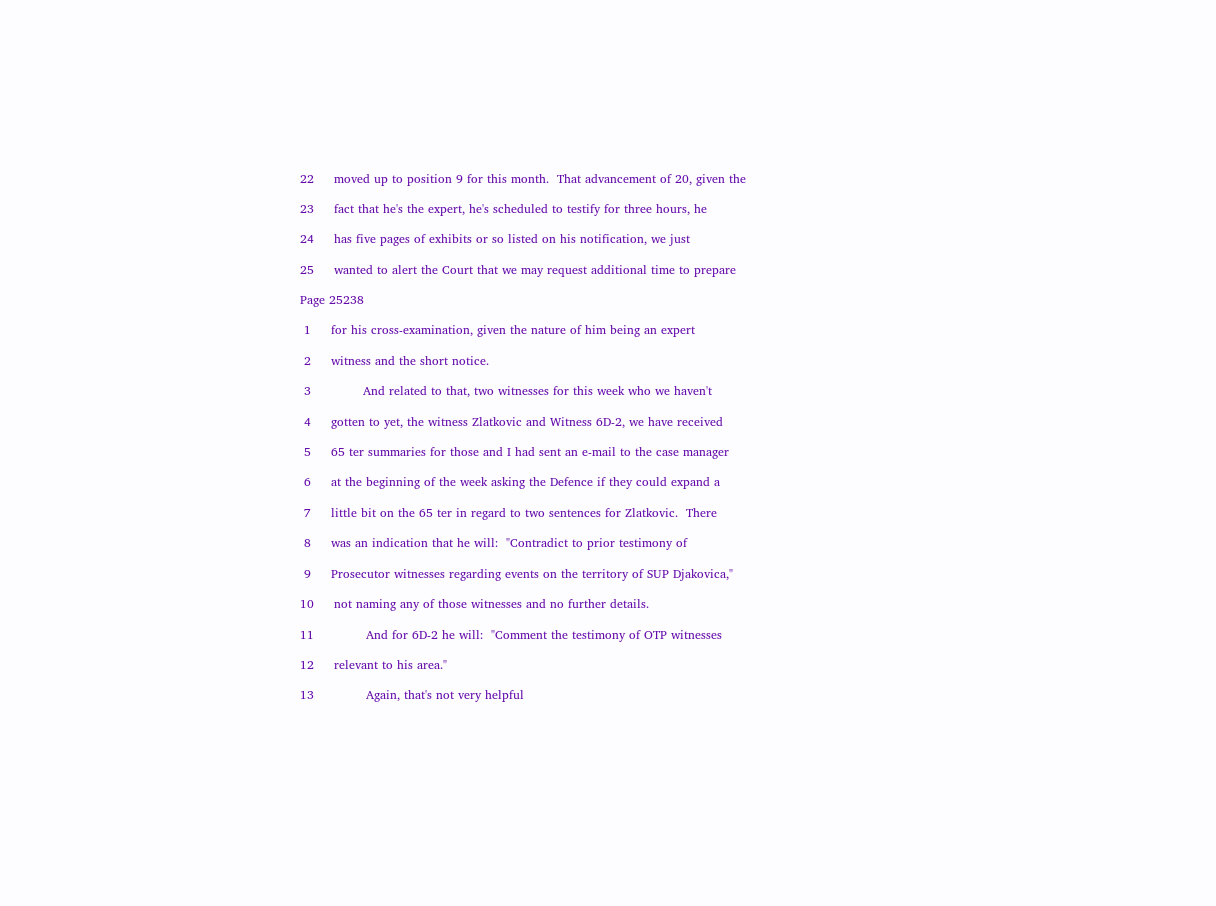22     moved up to position 9 for this month.  That advancement of 20, given the

23     fact that he's the expert, he's scheduled to testify for three hours, he

24     has five pages of exhibits or so listed on his notification, we just

25     wanted to alert the Court that we may request additional time to prepare

Page 25238

 1     for his cross-examination, given the nature of him being an expert

 2     witness and the short notice.

 3             And related to that, two witnesses for this week who we haven't

 4     gotten to yet, the witness Zlatkovic and Witness 6D-2, we have received

 5     65 ter summaries for those and I had sent an e-mail to the case manager

 6     at the beginning of the week asking the Defence if they could expand a

 7     little bit on the 65 ter in regard to two sentences for Zlatkovic.  There

 8     was an indication that he will:  "Contradict to prior testimony of

 9     Prosecutor witnesses regarding events on the territory of SUP Djakovica,"

10     not naming any of those witnesses and no further details.

11             And for 6D-2 he will:  "Comment the testimony of OTP witnesses

12     relevant to his area."

13             Again, that's not very helpful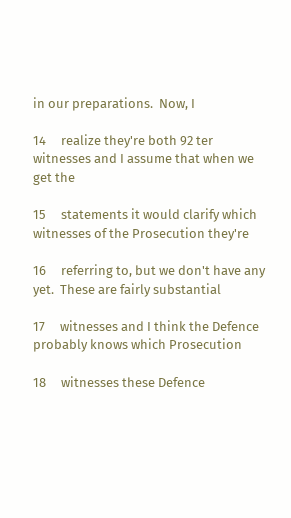in our preparations.  Now, I

14     realize they're both 92 ter witnesses and I assume that when we get the

15     statements it would clarify which witnesses of the Prosecution they're

16     referring to, but we don't have any yet.  These are fairly substantial

17     witnesses and I think the Defence probably knows which Prosecution

18     witnesses these Defence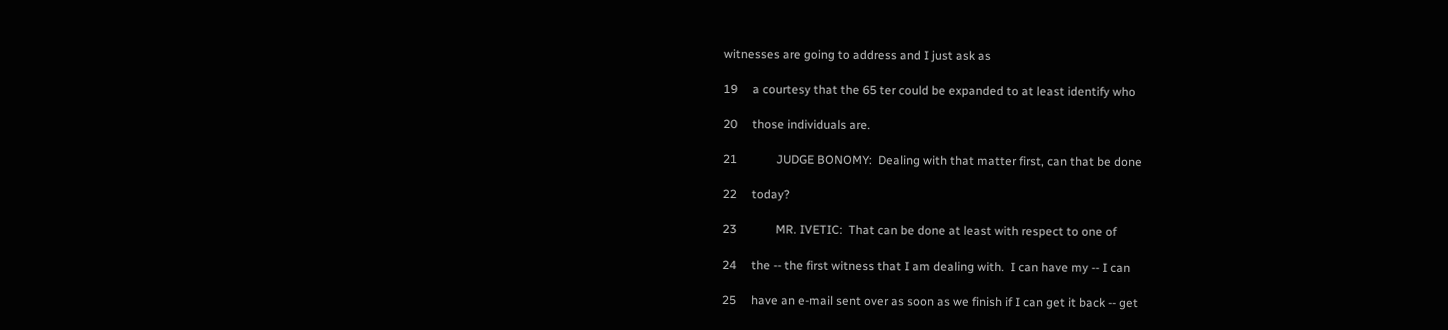witnesses are going to address and I just ask as

19     a courtesy that the 65 ter could be expanded to at least identify who

20     those individuals are.

21             JUDGE BONOMY:  Dealing with that matter first, can that be done

22     today?

23             MR. IVETIC:  That can be done at least with respect to one of

24     the -- the first witness that I am dealing with.  I can have my -- I can

25     have an e-mail sent over as soon as we finish if I can get it back -- get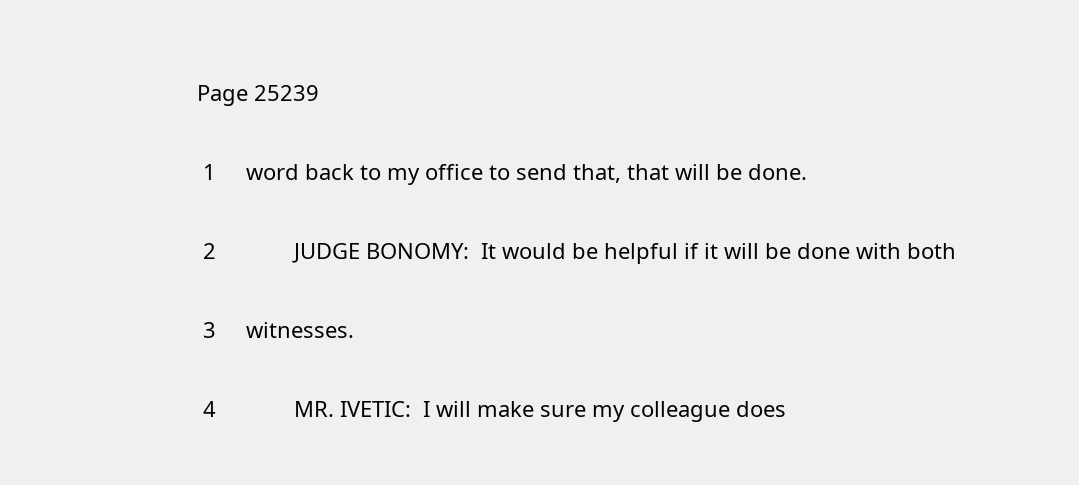Page 25239

 1     word back to my office to send that, that will be done.

 2             JUDGE BONOMY:  It would be helpful if it will be done with both

 3     witnesses.

 4             MR. IVETIC:  I will make sure my colleague does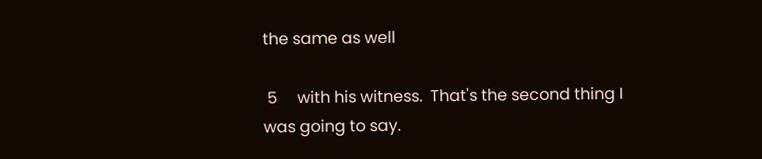the same as well

 5     with his witness.  That's the second thing I was going to say.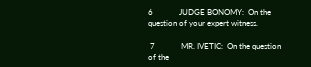6             JUDGE BONOMY:  On the question of your expert witness.

 7             MR. IVETIC:  On the question of the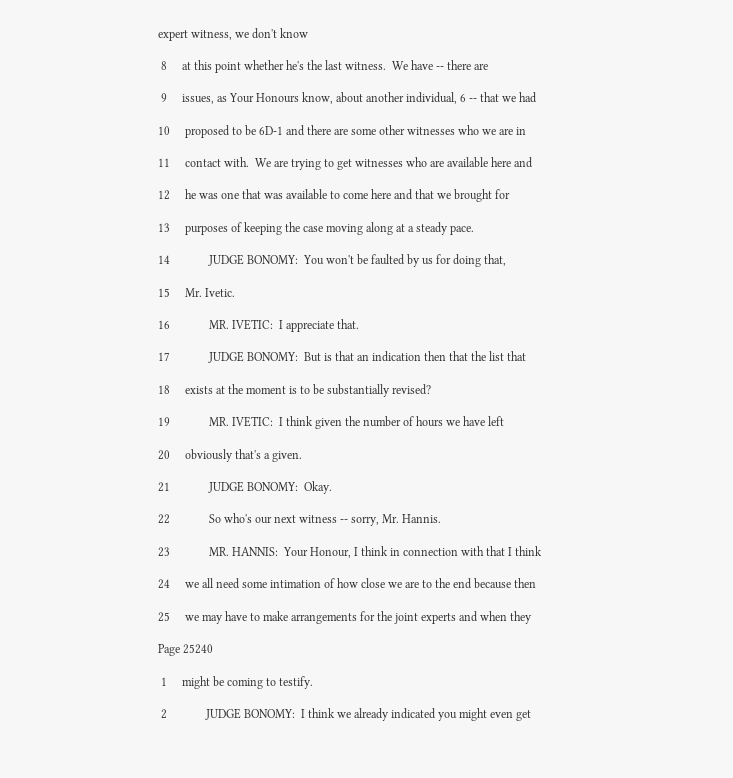expert witness, we don't know

 8     at this point whether he's the last witness.  We have -- there are

 9     issues, as Your Honours know, about another individual, 6 -- that we had

10     proposed to be 6D-1 and there are some other witnesses who we are in

11     contact with.  We are trying to get witnesses who are available here and

12     he was one that was available to come here and that we brought for

13     purposes of keeping the case moving along at a steady pace.

14             JUDGE BONOMY:  You won't be faulted by us for doing that,

15     Mr. Ivetic.

16             MR. IVETIC:  I appreciate that.

17             JUDGE BONOMY:  But is that an indication then that the list that

18     exists at the moment is to be substantially revised?

19             MR. IVETIC:  I think given the number of hours we have left

20     obviously that's a given.

21             JUDGE BONOMY:  Okay.

22             So who's our next witness -- sorry, Mr. Hannis.

23             MR. HANNIS:  Your Honour, I think in connection with that I think

24     we all need some intimation of how close we are to the end because then

25     we may have to make arrangements for the joint experts and when they

Page 25240

 1     might be coming to testify.

 2             JUDGE BONOMY:  I think we already indicated you might even get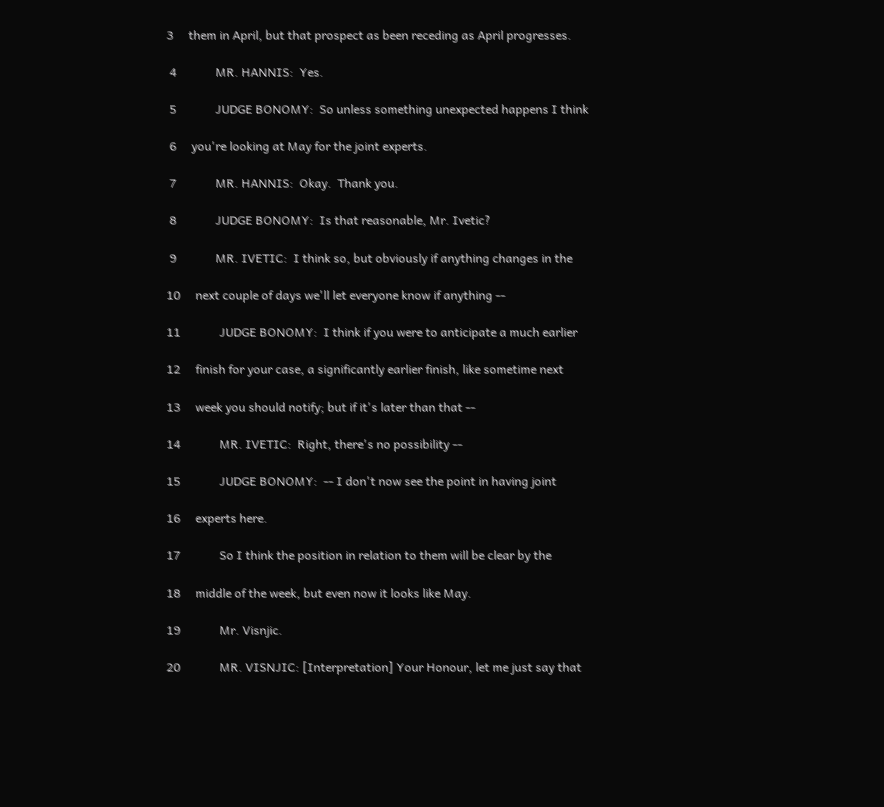3     them in April, but that prospect as been receding as April progresses.

 4             MR. HANNIS:  Yes.

 5             JUDGE BONOMY:  So unless something unexpected happens I think

 6     you're looking at May for the joint experts.

 7             MR. HANNIS:  Okay.  Thank you.

 8             JUDGE BONOMY:  Is that reasonable, Mr. Ivetic?

 9             MR. IVETIC:  I think so, but obviously if anything changes in the

10     next couple of days we'll let everyone know if anything --

11             JUDGE BONOMY:  I think if you were to anticipate a much earlier

12     finish for your case, a significantly earlier finish, like sometime next

13     week you should notify; but if it's later than that --

14             MR. IVETIC:  Right, there's no possibility --

15             JUDGE BONOMY:  -- I don't now see the point in having joint

16     experts here.

17             So I think the position in relation to them will be clear by the

18     middle of the week, but even now it looks like May.

19             Mr. Visnjic.

20             MR. VISNJIC: [Interpretation] Your Honour, let me just say that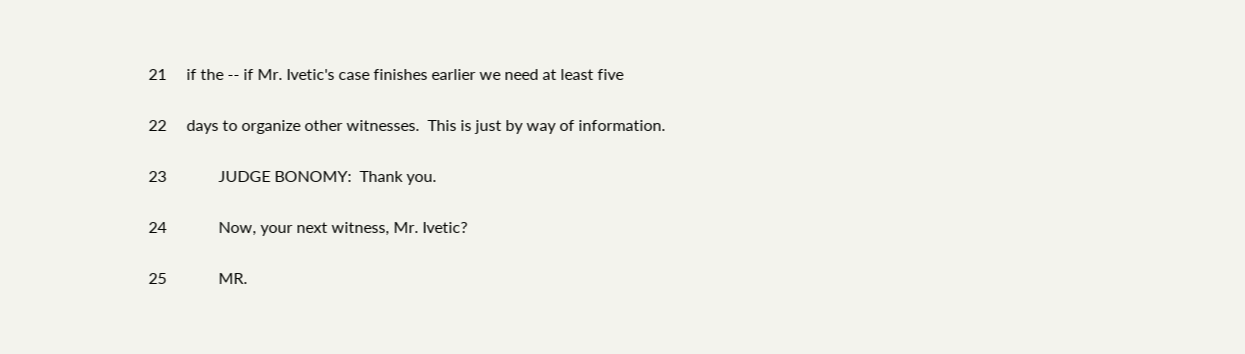21     if the -- if Mr. Ivetic's case finishes earlier we need at least five

22     days to organize other witnesses.  This is just by way of information.

23             JUDGE BONOMY:  Thank you.

24             Now, your next witness, Mr. Ivetic?

25             MR.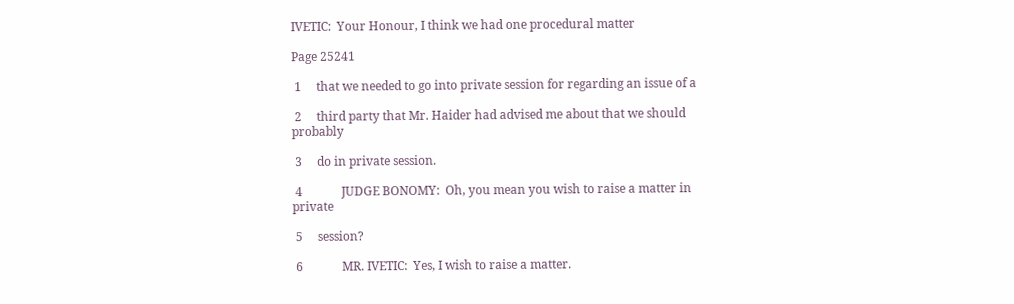IVETIC:  Your Honour, I think we had one procedural matter

Page 25241

 1     that we needed to go into private session for regarding an issue of a

 2     third party that Mr. Haider had advised me about that we should probably

 3     do in private session.

 4             JUDGE BONOMY:  Oh, you mean you wish to raise a matter in private

 5     session?

 6             MR. IVETIC:  Yes, I wish to raise a matter.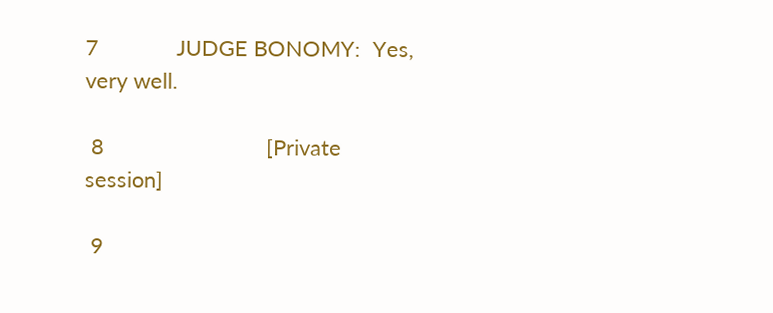7             JUDGE BONOMY:  Yes, very well.

 8                           [Private session]

 9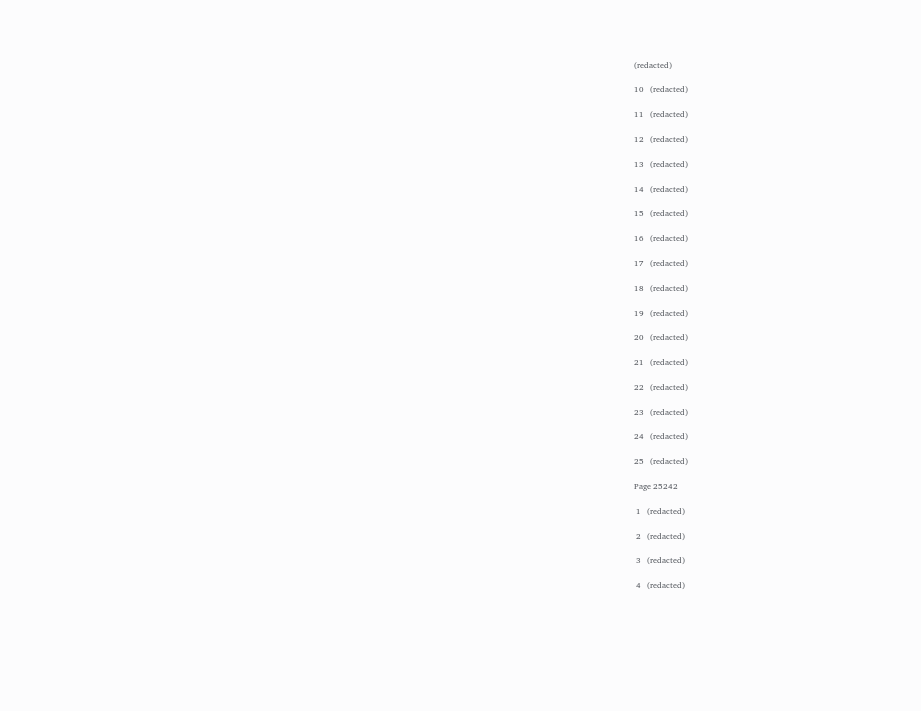(redacted)

10   (redacted)

11   (redacted)

12   (redacted)

13   (redacted)

14   (redacted)

15   (redacted)

16   (redacted)

17   (redacted)

18   (redacted)

19   (redacted)

20   (redacted)

21   (redacted)

22   (redacted)

23   (redacted)

24   (redacted)

25   (redacted)

Page 25242

 1   (redacted)

 2   (redacted)

 3   (redacted)

 4   (redacted)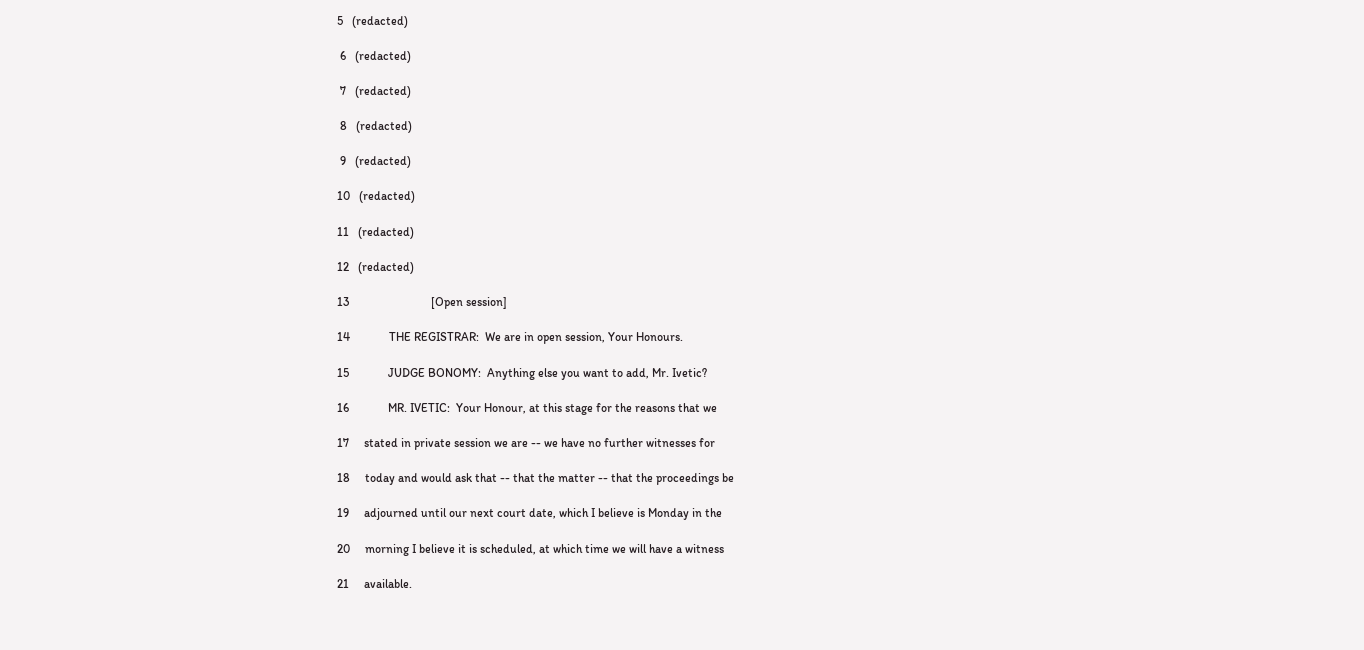5   (redacted)

 6   (redacted)

 7   (redacted)

 8   (redacted)

 9   (redacted)

10   (redacted)

11   (redacted)

12   (redacted)

13                           [Open session]

14             THE REGISTRAR:  We are in open session, Your Honours.

15             JUDGE BONOMY:  Anything else you want to add, Mr. Ivetic?

16             MR. IVETIC:  Your Honour, at this stage for the reasons that we

17     stated in private session we are -- we have no further witnesses for

18     today and would ask that -- that the matter -- that the proceedings be

19     adjourned until our next court date, which I believe is Monday in the

20     morning I believe it is scheduled, at which time we will have a witness

21     available.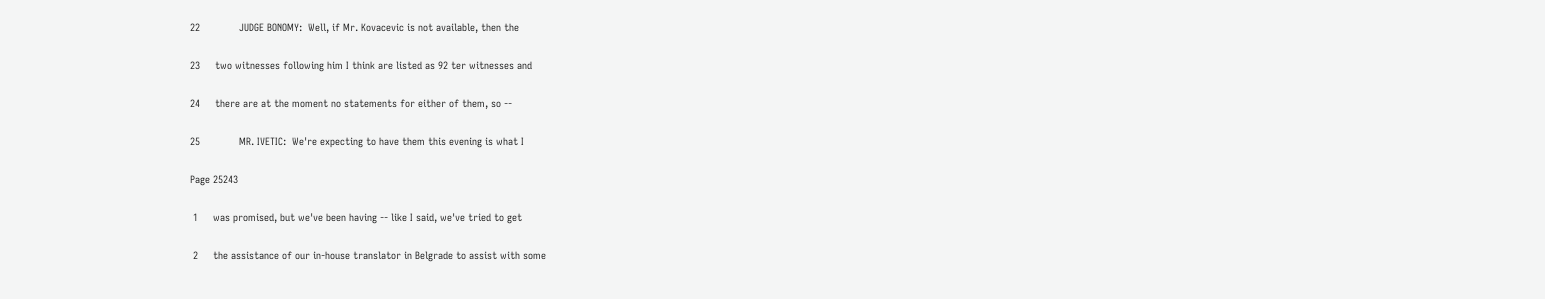22             JUDGE BONOMY:  Well, if Mr. Kovacevic is not available, then the

23     two witnesses following him I think are listed as 92 ter witnesses and

24     there are at the moment no statements for either of them, so --

25             MR. IVETIC:  We're expecting to have them this evening is what I

Page 25243

 1     was promised, but we've been having -- like I said, we've tried to get

 2     the assistance of our in-house translator in Belgrade to assist with some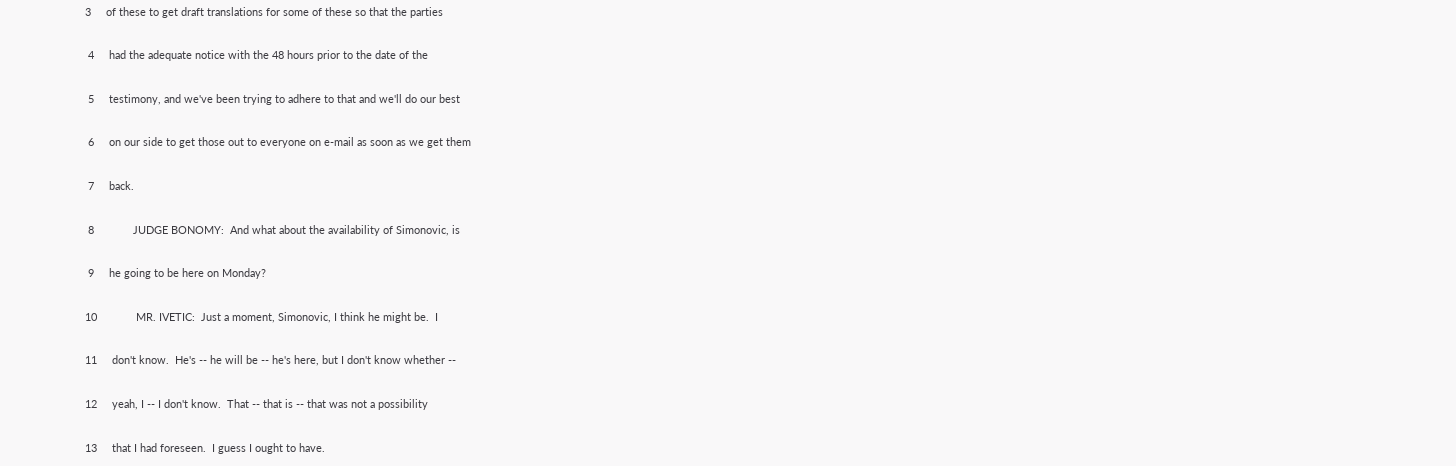3     of these to get draft translations for some of these so that the parties

 4     had the adequate notice with the 48 hours prior to the date of the

 5     testimony, and we've been trying to adhere to that and we'll do our best

 6     on our side to get those out to everyone on e-mail as soon as we get them

 7     back.

 8             JUDGE BONOMY:  And what about the availability of Simonovic, is

 9     he going to be here on Monday?

10             MR. IVETIC:  Just a moment, Simonovic, I think he might be.  I

11     don't know.  He's -- he will be -- he's here, but I don't know whether --

12     yeah, I -- I don't know.  That -- that is -- that was not a possibility

13     that I had foreseen.  I guess I ought to have.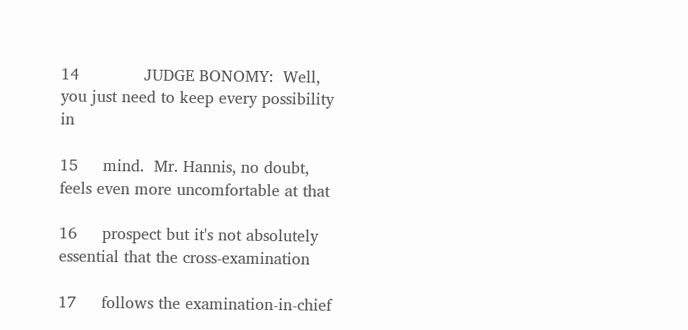14             JUDGE BONOMY:  Well, you just need to keep every possibility in

15     mind.  Mr. Hannis, no doubt, feels even more uncomfortable at that

16     prospect but it's not absolutely essential that the cross-examination

17     follows the examination-in-chief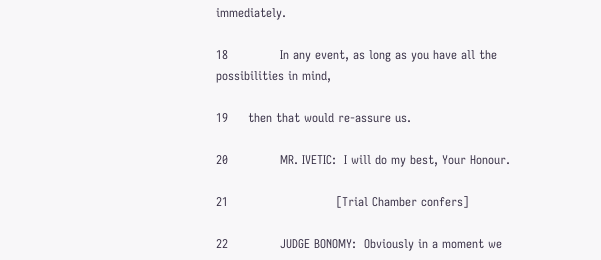immediately.

18             In any event, as long as you have all the possibilities in mind,

19     then that would re-assure us.

20             MR. IVETIC:  I will do my best, Your Honour.

21                           [Trial Chamber confers]

22             JUDGE BONOMY:  Obviously in a moment we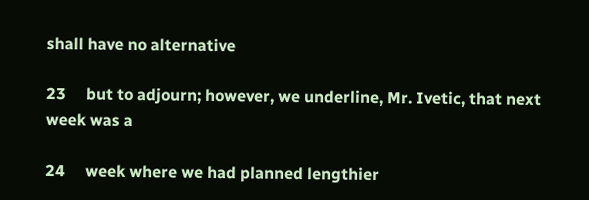shall have no alternative

23     but to adjourn; however, we underline, Mr. Ivetic, that next week was a

24     week where we had planned lengthier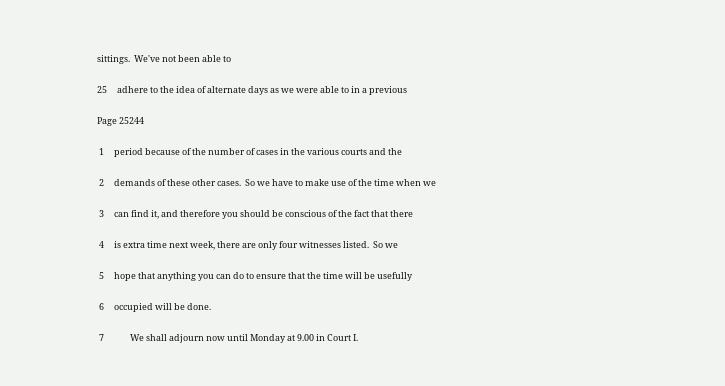sittings.  We've not been able to

25     adhere to the idea of alternate days as we were able to in a previous

Page 25244

 1     period because of the number of cases in the various courts and the

 2     demands of these other cases.  So we have to make use of the time when we

 3     can find it, and therefore you should be conscious of the fact that there

 4     is extra time next week, there are only four witnesses listed.  So we

 5     hope that anything you can do to ensure that the time will be usefully

 6     occupied will be done.

 7             We shall adjourn now until Monday at 9.00 in Court I.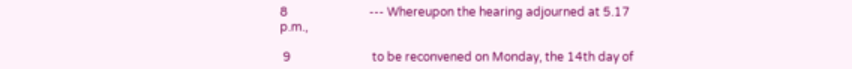8                           --- Whereupon the hearing adjourned at 5.17 p.m.,

 9                           to be reconvened on Monday, the 14th day of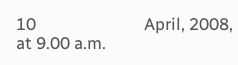10                           April, 2008, at 9.00 a.m.